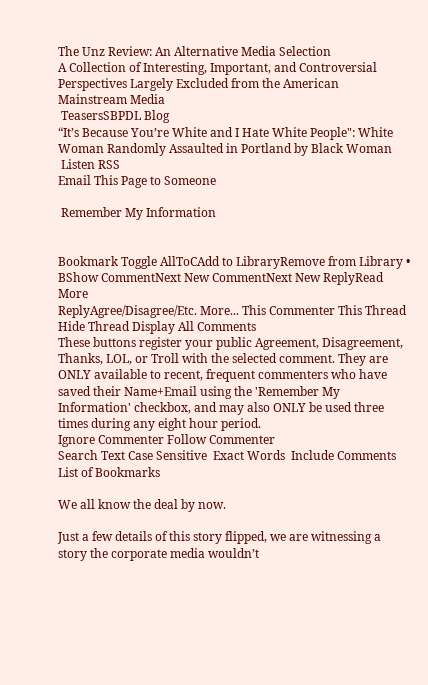The Unz Review: An Alternative Media Selection
A Collection of Interesting, Important, and Controversial Perspectives Largely Excluded from the American Mainstream Media
 TeasersSBPDL Blog
“It’s Because You’re White and I Hate White People": White Woman Randomly Assaulted in Portland by Black Woman
 Listen RSS
Email This Page to Someone

 Remember My Information


Bookmark Toggle AllToCAdd to LibraryRemove from Library • BShow CommentNext New CommentNext New ReplyRead More
ReplyAgree/Disagree/Etc. More... This Commenter This Thread Hide Thread Display All Comments
These buttons register your public Agreement, Disagreement, Thanks, LOL, or Troll with the selected comment. They are ONLY available to recent, frequent commenters who have saved their Name+Email using the 'Remember My Information' checkbox, and may also ONLY be used three times during any eight hour period.
Ignore Commenter Follow Commenter
Search Text Case Sensitive  Exact Words  Include Comments
List of Bookmarks

We all know the deal by now.

Just a few details of this story flipped, we are witnessing a story the corporate media wouldn’t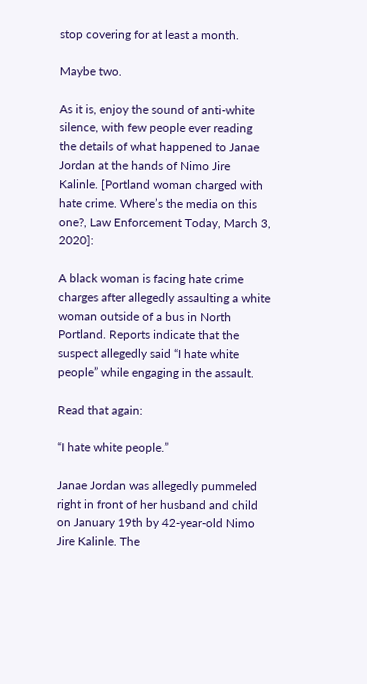stop covering for at least a month.

Maybe two.

As it is, enjoy the sound of anti-white silence, with few people ever reading the details of what happened to Janae Jordan at the hands of Nimo Jire Kalinle. [Portland woman charged with hate crime. Where’s the media on this one?, Law Enforcement Today, March 3, 2020]:

A black woman is facing hate crime charges after allegedly assaulting a white woman outside of a bus in North Portland. Reports indicate that the suspect allegedly said “I hate white people” while engaging in the assault.

Read that again:

“I hate white people.”

Janae Jordan was allegedly pummeled right in front of her husband and child on January 19th by 42-year-old Nimo Jire Kalinle. The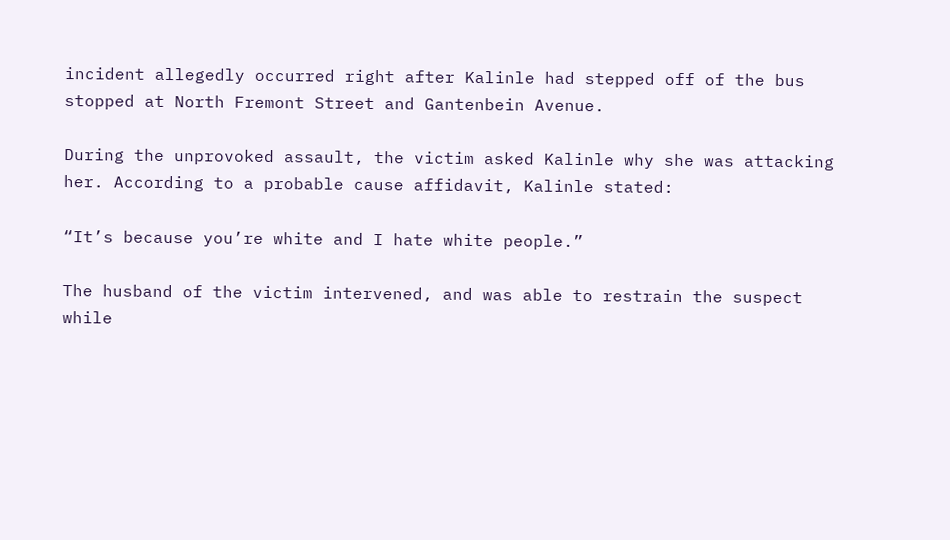incident allegedly occurred right after Kalinle had stepped off of the bus stopped at North Fremont Street and Gantenbein Avenue.

During the unprovoked assault, the victim asked Kalinle why she was attacking her. According to a probable cause affidavit, Kalinle stated:

“It’s because you’re white and I hate white people.”

The husband of the victim intervened, and was able to restrain the suspect while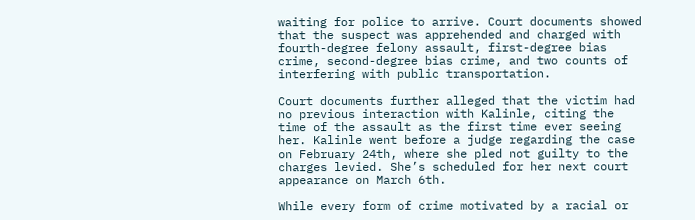waiting for police to arrive. Court documents showed that the suspect was apprehended and charged with fourth-degree felony assault, first-degree bias crime, second-degree bias crime, and two counts of interfering with public transportation.

Court documents further alleged that the victim had no previous interaction with Kalinle, citing the time of the assault as the first time ever seeing her. Kalinle went before a judge regarding the case on February 24th, where she pled not guilty to the charges levied. She’s scheduled for her next court appearance on March 6th.

While every form of crime motivated by a racial or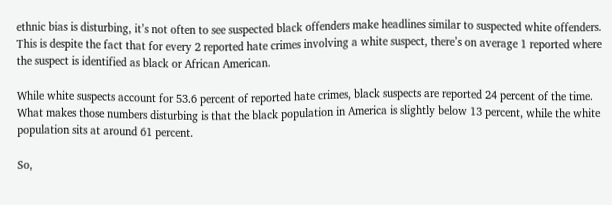ethnic bias is disturbing, it’s not often to see suspected black offenders make headlines similar to suspected white offenders. This is despite the fact that for every 2 reported hate crimes involving a white suspect, there’s on average 1 reported where the suspect is identified as black or African American.

While white suspects account for 53.6 percent of reported hate crimes, black suspects are reported 24 percent of the time. What makes those numbers disturbing is that the black population in America is slightly below 13 percent, while the white population sits at around 61 percent.

So,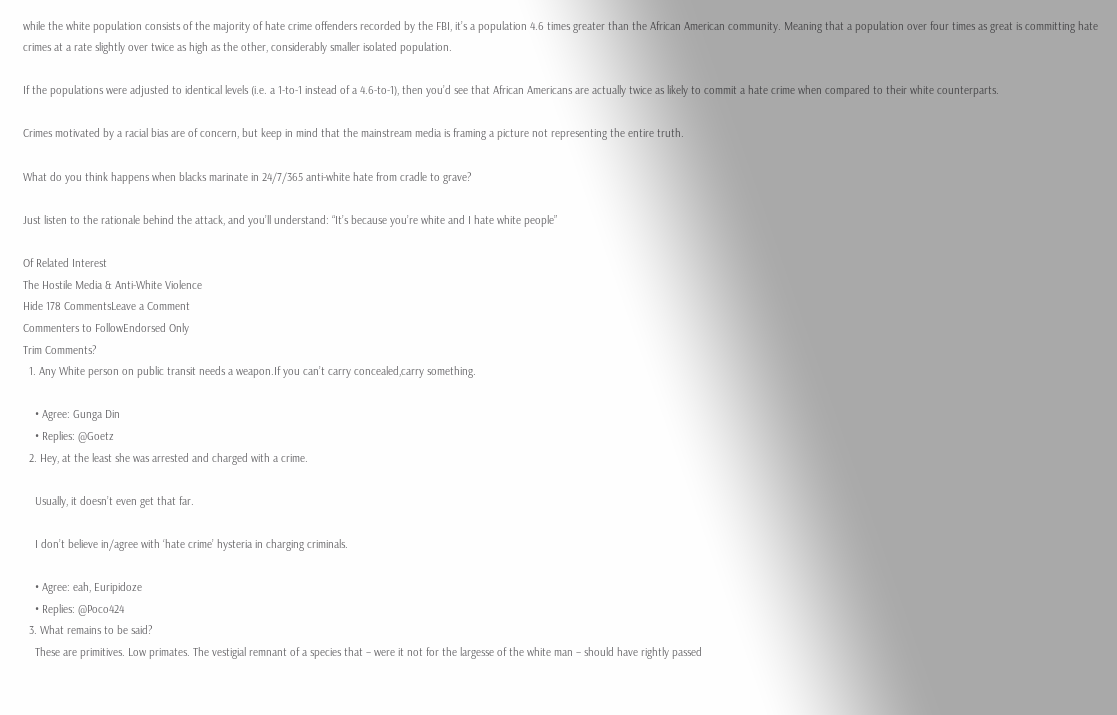while the white population consists of the majority of hate crime offenders recorded by the FBI, it’s a population 4.6 times greater than the African American community. Meaning that a population over four times as great is committing hate crimes at a rate slightly over twice as high as the other, considerably smaller isolated population.

If the populations were adjusted to identical levels (i.e. a 1-to-1 instead of a 4.6-to-1), then you’d see that African Americans are actually twice as likely to commit a hate crime when compared to their white counterparts.

Crimes motivated by a racial bias are of concern, but keep in mind that the mainstream media is framing a picture not representing the entire truth.

What do you think happens when blacks marinate in 24/7/365 anti-white hate from cradle to grave?

Just listen to the rationale behind the attack, and you’ll understand: “It’s because you’re white and I hate white people”

Of Related Interest
The Hostile Media & Anti-White Violence
Hide 178 CommentsLeave a Comment
Commenters to FollowEndorsed Only
Trim Comments?
  1. Any White person on public transit needs a weapon.If you can’t carry concealed,carry something.

    • Agree: Gunga Din
    • Replies: @Goetz
  2. Hey, at the least she was arrested and charged with a crime.

    Usually, it doesn’t even get that far.

    I don’t believe in/agree with ‘hate crime’ hysteria in charging criminals.

    • Agree: eah, Euripidoze
    • Replies: @Poco424
  3. What remains to be said?
    These are primitives. Low primates. The vestigial remnant of a species that – were it not for the largesse of the white man – should have rightly passed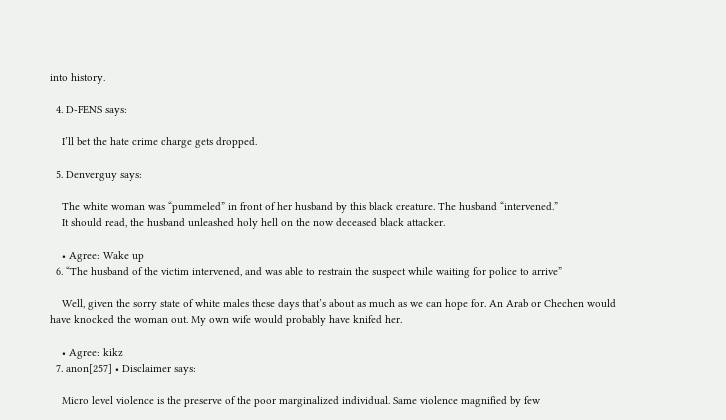into history.

  4. D-FENS says:

    I’ll bet the hate crime charge gets dropped.

  5. Denverguy says:

    The white woman was “pummeled” in front of her husband by this black creature. The husband “intervened.”
    It should read, the husband unleashed holy hell on the now deceased black attacker.

    • Agree: Wake up
  6. “The husband of the victim intervened, and was able to restrain the suspect while waiting for police to arrive”

    Well, given the sorry state of white males these days that’s about as much as we can hope for. An Arab or Chechen would have knocked the woman out. My own wife would probably have knifed her.

    • Agree: kikz
  7. anon[257] • Disclaimer says:

    Micro level violence is the preserve of the poor marginalized individual. Same violence magnified by few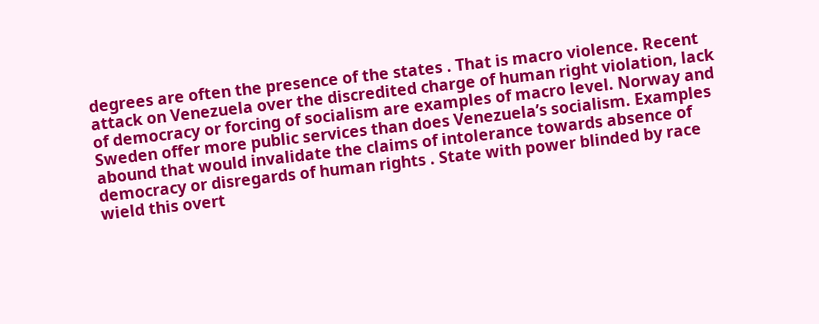degrees are often the presence of the states . That is macro violence. Recent attack on Venezuela over the discredited charge of human right violation, lack of democracy or forcing of socialism are examples of macro level. Norway and Sweden offer more public services than does Venezuela’s socialism. Examples abound that would invalidate the claims of intolerance towards absence of democracy or disregards of human rights . State with power blinded by race wield this overt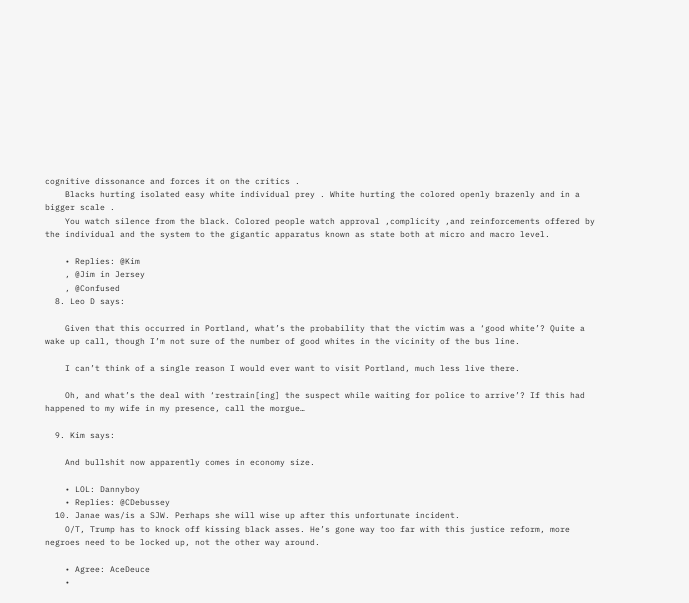cognitive dissonance and forces it on the critics .
    Blacks hurting isolated easy white individual prey . White hurting the colored openly brazenly and in a bigger scale .
    You watch silence from the black. Colored people watch approval ,complicity ,and reinforcements offered by the individual and the system to the gigantic apparatus known as state both at micro and macro level.

    • Replies: @Kim
    , @Jim in Jersey
    , @Confused
  8. Leo D says:

    Given that this occurred in Portland, what’s the probability that the victim was a ‘good white’? Quite a wake up call, though I’m not sure of the number of good whites in the vicinity of the bus line.

    I can’t think of a single reason I would ever want to visit Portland, much less live there.

    Oh, and what’s the deal with ‘restrain[ing] the suspect while waiting for police to arrive’? If this had happened to my wife in my presence, call the morgue…

  9. Kim says:

    And bullshit now apparently comes in economy size.

    • LOL: Dannyboy
    • Replies: @CDebussey
  10. Janae was/is a SJW. Perhaps she will wise up after this unfortunate incident.
    O/T, Trump has to knock off kissing black asses. He’s gone way too far with this justice reform, more negroes need to be locked up, not the other way around.

    • Agree: AceDeuce
    •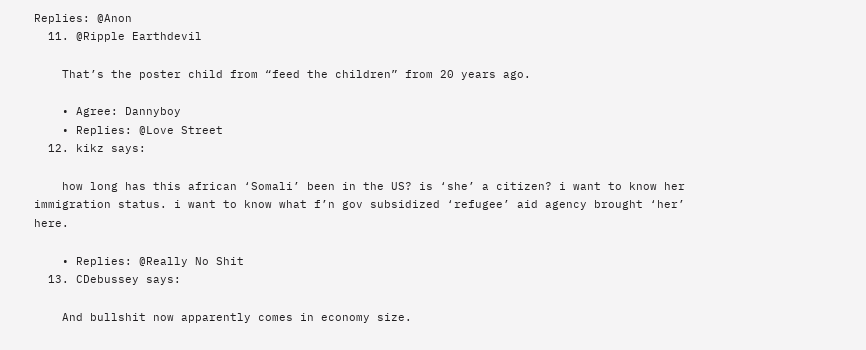Replies: @Anon
  11. @Ripple Earthdevil

    That’s the poster child from “feed the children” from 20 years ago.

    • Agree: Dannyboy
    • Replies: @Love Street
  12. kikz says:

    how long has this african ‘Somali’ been in the US? is ‘she’ a citizen? i want to know her immigration status. i want to know what f’n gov subsidized ‘refugee’ aid agency brought ‘her’ here.

    • Replies: @Really No Shit
  13. CDebussey says:

    And bullshit now apparently comes in economy size.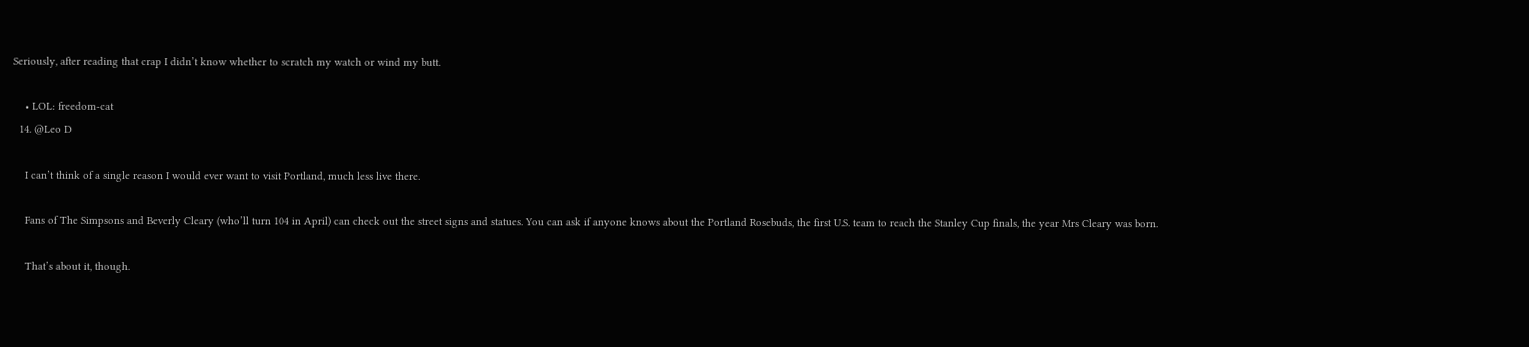Seriously, after reading that crap I didn’t know whether to scratch my watch or wind my butt.

    • LOL: freedom-cat
  14. @Leo D

    I can’t think of a single reason I would ever want to visit Portland, much less live there.

    Fans of The Simpsons and Beverly Cleary (who’ll turn 104 in April) can check out the street signs and statues. You can ask if anyone knows about the Portland Rosebuds, the first U.S. team to reach the Stanley Cup finals, the year Mrs Cleary was born.

    That’s about it, though.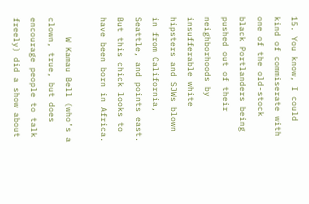15. You know, I could kind of commiserate with one of the old-stock black Portlanders being pushed out of their neighborhoods by insufferable white hipsters and SJWs blown in from California, Seattle, and points east. But this chick looks to have been born in Africa.

    W Kamau Bell (who’s a clown, true, but does encourage people to talk freely) did a show about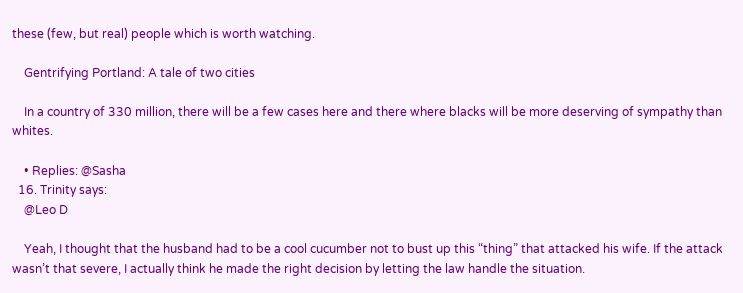these (few, but real) people which is worth watching.

    Gentrifying Portland: A tale of two cities

    In a country of 330 million, there will be a few cases here and there where blacks will be more deserving of sympathy than whites.

    • Replies: @Sasha
  16. Trinity says:
    @Leo D

    Yeah, I thought that the husband had to be a cool cucumber not to bust up this “thing” that attacked his wife. If the attack wasn’t that severe, I actually think he made the right decision by letting the law handle the situation.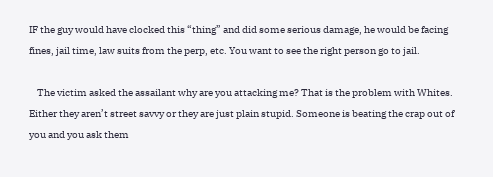IF the guy would have clocked this “thing” and did some serious damage, he would be facing fines, jail time, law suits from the perp, etc. You want to see the right person go to jail.

    The victim asked the assailant why are you attacking me? That is the problem with Whites. Either they aren’t street savvy or they are just plain stupid. Someone is beating the crap out of you and you ask them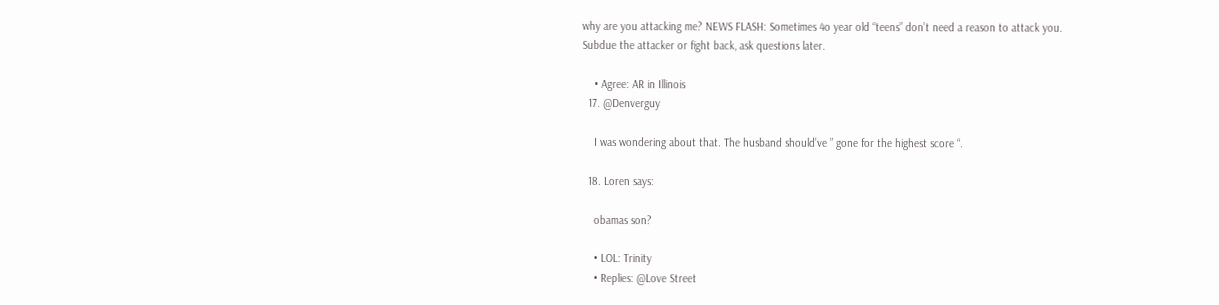why are you attacking me? NEWS FLASH: Sometimes 4o year old “teens” don’t need a reason to attack you. Subdue the attacker or fight back, ask questions later.

    • Agree: AR in Illinois
  17. @Denverguy

    I was wondering about that. The husband should’ve ” gone for the highest score “.

  18. Loren says:

    obamas son?

    • LOL: Trinity
    • Replies: @Love Street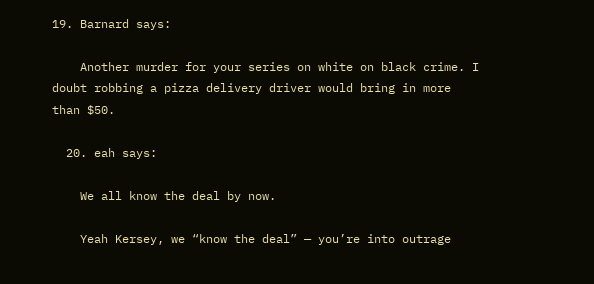19. Barnard says:

    Another murder for your series on white on black crime. I doubt robbing a pizza delivery driver would bring in more than $50.

  20. eah says:

    We all know the deal by now.

    Yeah Kersey, we “know the deal” — you’re into outrage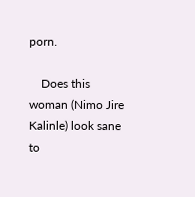porn.

    Does this woman (Nimo Jire Kalinle) look sane to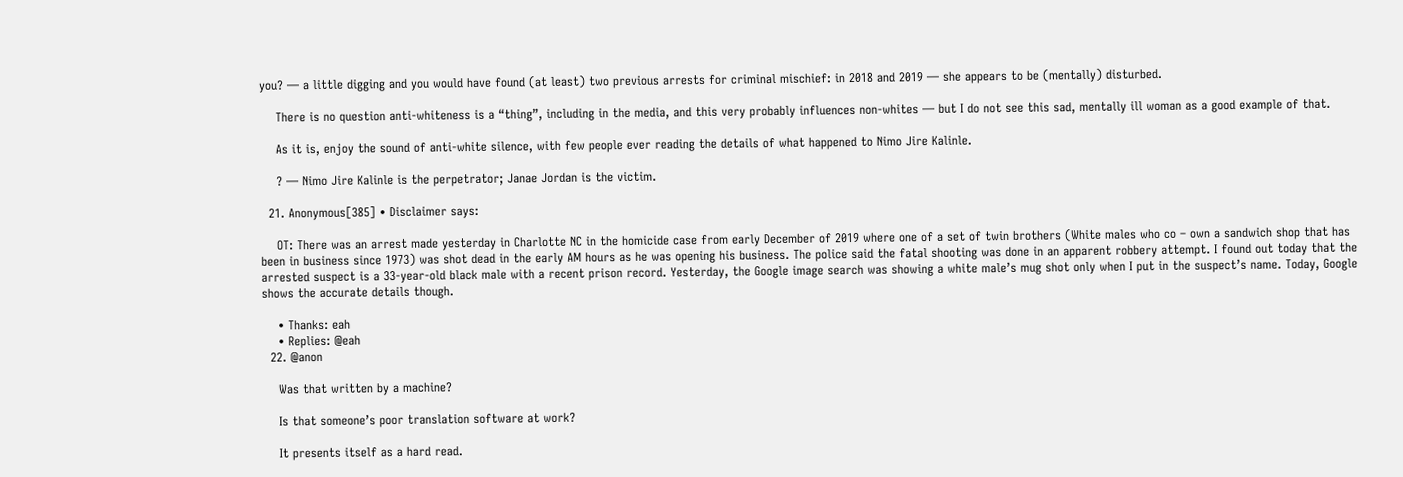you? — a little digging and you would have found (at least) two previous arrests for criminal mischief: in 2018 and 2019 — she appears to be (mentally) disturbed.

    There is no question anti-whiteness is a “thing”, including in the media, and this very probably influences non-whites — but I do not see this sad, mentally ill woman as a good example of that.

    As it is, enjoy the sound of anti-white silence, with few people ever reading the details of what happened to Nimo Jire Kalinle.

    ? — Nimo Jire Kalinle is the perpetrator; Janae Jordan is the victim.

  21. Anonymous[385] • Disclaimer says:

    OT: There was an arrest made yesterday in Charlotte NC in the homicide case from early December of 2019 where one of a set of twin brothers (White males who co – own a sandwich shop that has been in business since 1973) was shot dead in the early AM hours as he was opening his business. The police said the fatal shooting was done in an apparent robbery attempt. I found out today that the arrested suspect is a 33-year-old black male with a recent prison record. Yesterday, the Google image search was showing a white male’s mug shot only when I put in the suspect’s name. Today, Google shows the accurate details though.

    • Thanks: eah
    • Replies: @eah
  22. @anon

    Was that written by a machine?

    Is that someone’s poor translation software at work?

    It presents itself as a hard read.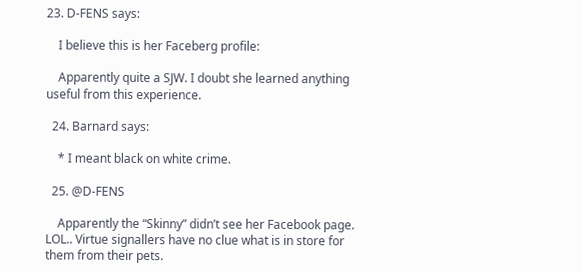23. D-FENS says:

    I believe this is her Faceberg profile:

    Apparently quite a SJW. I doubt she learned anything useful from this experience.

  24. Barnard says:

    * I meant black on white crime.

  25. @D-FENS

    Apparently the “Skinny” didn’t see her Facebook page. LOL.. Virtue signallers have no clue what is in store for them from their pets.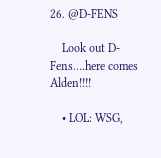26. @D-FENS

    Look out D-Fens….here comes Alden!!!!

    • LOL: WSG,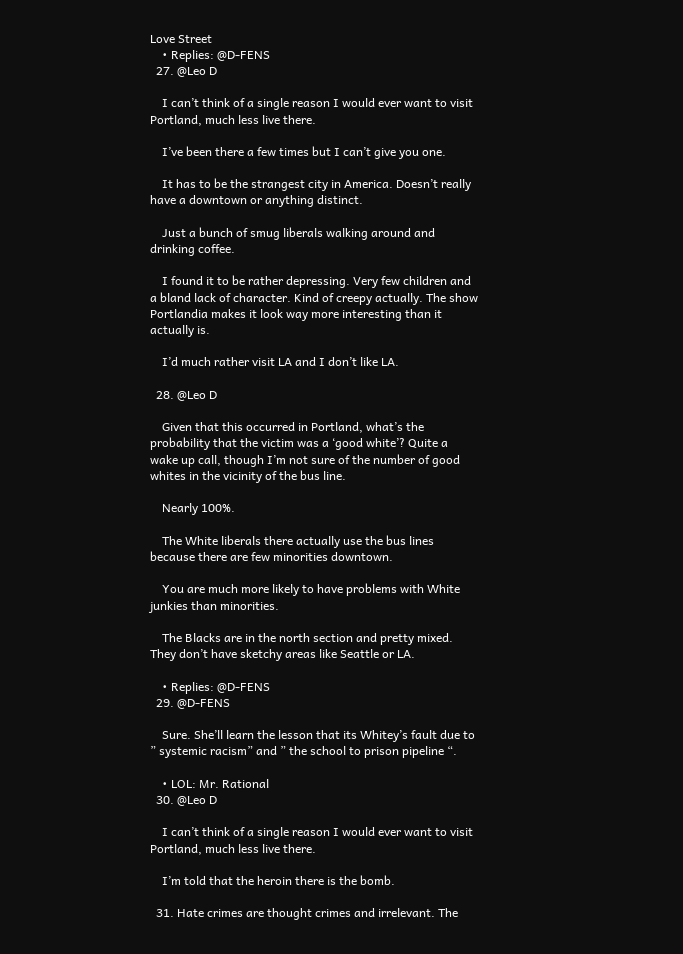Love Street
    • Replies: @D-FENS
  27. @Leo D

    I can’t think of a single reason I would ever want to visit Portland, much less live there.

    I’ve been there a few times but I can’t give you one.

    It has to be the strangest city in America. Doesn’t really have a downtown or anything distinct.

    Just a bunch of smug liberals walking around and drinking coffee.

    I found it to be rather depressing. Very few children and a bland lack of character. Kind of creepy actually. The show Portlandia makes it look way more interesting than it actually is.

    I’d much rather visit LA and I don’t like LA.

  28. @Leo D

    Given that this occurred in Portland, what’s the probability that the victim was a ‘good white’? Quite a wake up call, though I’m not sure of the number of good whites in the vicinity of the bus line.

    Nearly 100%.

    The White liberals there actually use the bus lines because there are few minorities downtown.

    You are much more likely to have problems with White junkies than minorities.

    The Blacks are in the north section and pretty mixed. They don’t have sketchy areas like Seattle or LA.

    • Replies: @D-FENS
  29. @D-FENS

    Sure. She’ll learn the lesson that its Whitey’s fault due to ” systemic racism” and ” the school to prison pipeline “.

    • LOL: Mr. Rational
  30. @Leo D

    I can’t think of a single reason I would ever want to visit Portland, much less live there.

    I’m told that the heroin there is the bomb.

  31. Hate crimes are thought crimes and irrelevant. The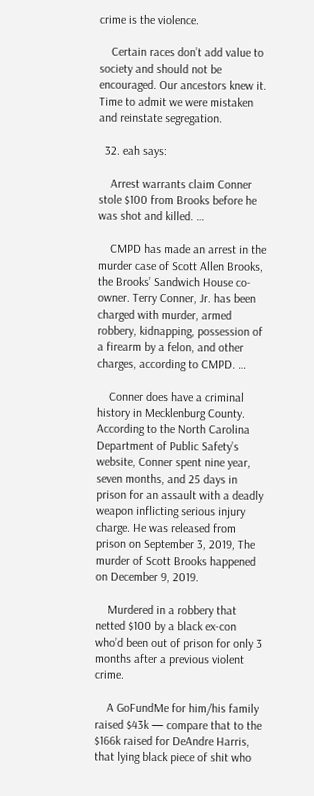crime is the violence.

    Certain races don’t add value to society and should not be encouraged. Our ancestors knew it. Time to admit we were mistaken and reinstate segregation.

  32. eah says:

    Arrest warrants claim Conner stole $100 from Brooks before he was shot and killed. …

    CMPD has made an arrest in the murder case of Scott Allen Brooks, the Brooks’ Sandwich House co-owner. Terry Conner, Jr. has been charged with murder, armed robbery, kidnapping, possession of a firearm by a felon, and other charges, according to CMPD. …

    Conner does have a criminal history in Mecklenburg County. According to the North Carolina Department of Public Safety’s website, Conner spent nine year, seven months, and 25 days in prison for an assault with a deadly weapon inflicting serious injury charge. He was released from prison on September 3, 2019, The murder of Scott Brooks happened on December 9, 2019.

    Murdered in a robbery that netted $100 by a black ex-con who’d been out of prison for only 3 months after a previous violent crime.

    A GoFundMe for him/his family raised $43k — compare that to the $166k raised for DeAndre Harris, that lying black piece of shit who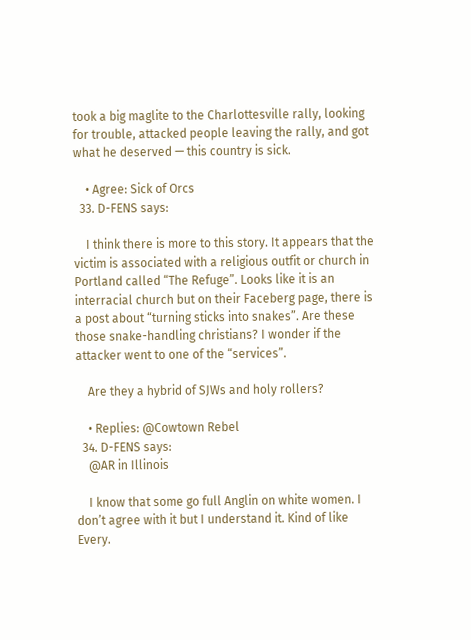took a big maglite to the Charlottesville rally, looking for trouble, attacked people leaving the rally, and got what he deserved — this country is sick.

    • Agree: Sick of Orcs
  33. D-FENS says:

    I think there is more to this story. It appears that the victim is associated with a religious outfit or church in Portland called “The Refuge”. Looks like it is an interracial church but on their Faceberg page, there is a post about “turning sticks into snakes”. Are these those snake-handling christians? I wonder if the attacker went to one of the “services”.

    Are they a hybrid of SJWs and holy rollers?

    • Replies: @Cowtown Rebel
  34. D-FENS says:
    @AR in Illinois

    I know that some go full Anglin on white women. I don’t agree with it but I understand it. Kind of like Every.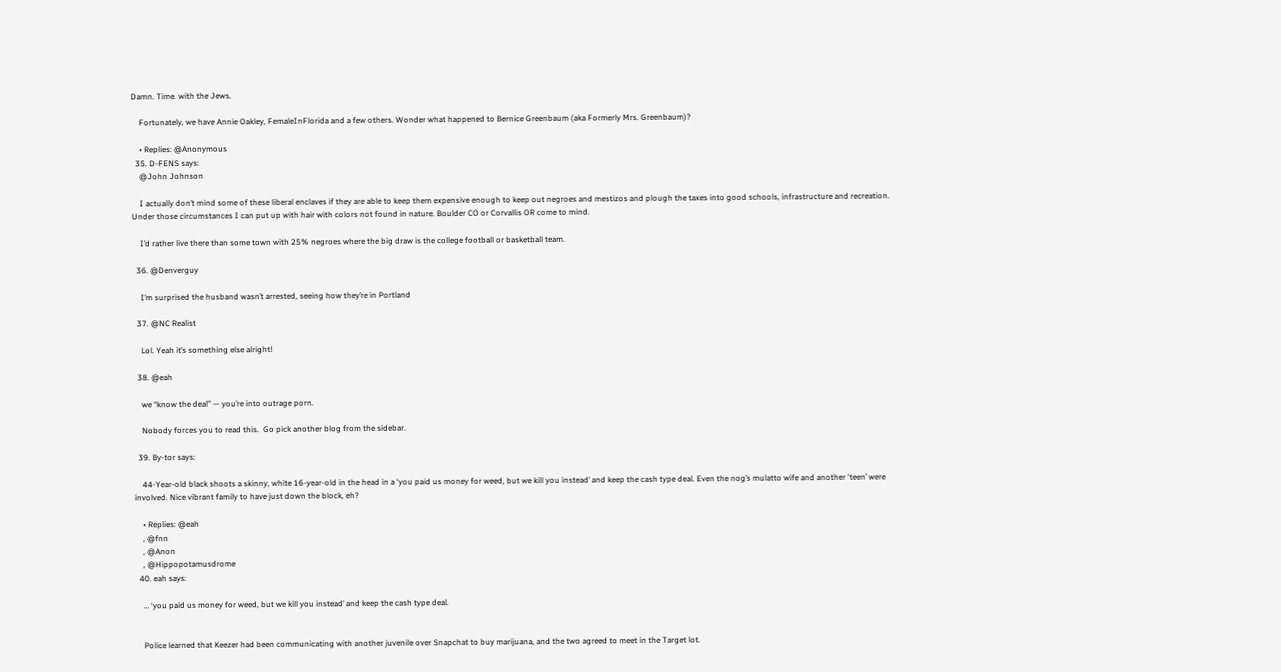Damn. Time. with the Jews.

    Fortunately, we have Annie Oakley, FemaleInFlorida and a few others. Wonder what happened to Bernice Greenbaum (aka Formerly Mrs. Greenbaum)?

    • Replies: @Anonymous
  35. D-FENS says:
    @John Johnson

    I actually don’t mind some of these liberal enclaves if they are able to keep them expensive enough to keep out negroes and mestizos and plough the taxes into good schools, infrastructure and recreation. Under those circumstances I can put up with hair with colors not found in nature. Boulder CO or Corvallis OR come to mind.

    I’d rather live there than some town with 25% negroes where the big draw is the college football or basketball team.

  36. @Denverguy

    I’m surprised the husband wasn’t arrested, seeing how they’re in Portland

  37. @NC Realist

    Lol. Yeah it’s something else alright!

  38. @eah

    we “know the deal” — you’re into outrage porn.

    Nobody forces you to read this.  Go pick another blog from the sidebar.

  39. By-tor says:

    44-Year-old black shoots a skinny, white 16-year-old in the head in a ‘you paid us money for weed, but we kill you instead’ and keep the cash type deal. Even the nog’s mulatto wife and another ‘teen’ were involved. Nice vibrant family to have just down the block, eh?

    • Replies: @eah
    , @fnn
    , @Anon
    , @Hippopotamusdrome
  40. eah says:

    … ‘you paid us money for weed, but we kill you instead’ and keep the cash type deal.


    Police learned that Keezer had been communicating with another juvenile over Snapchat to buy marijuana, and the two agreed to meet in the Target lot.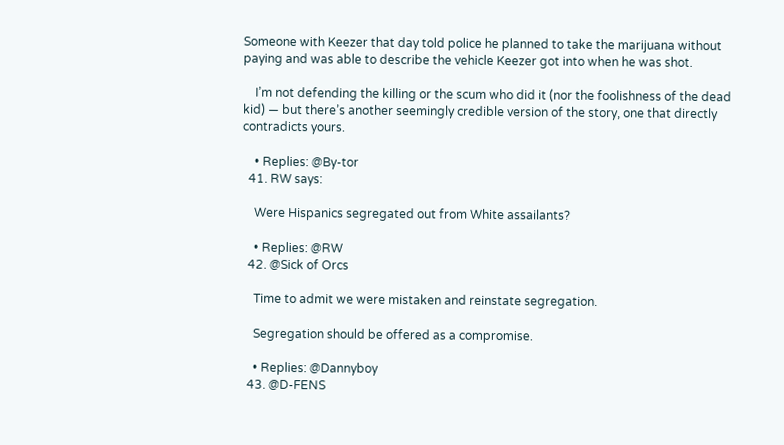Someone with Keezer that day told police he planned to take the marijuana without paying and was able to describe the vehicle Keezer got into when he was shot.

    I’m not defending the killing or the scum who did it (nor the foolishness of the dead kid) — but there’s another seemingly credible version of the story, one that directly contradicts yours.

    • Replies: @By-tor
  41. RW says:

    Were Hispanics segregated out from White assailants?

    • Replies: @RW
  42. @Sick of Orcs

    Time to admit we were mistaken and reinstate segregation.

    Segregation should be offered as a compromise.

    • Replies: @Dannyboy
  43. @D-FENS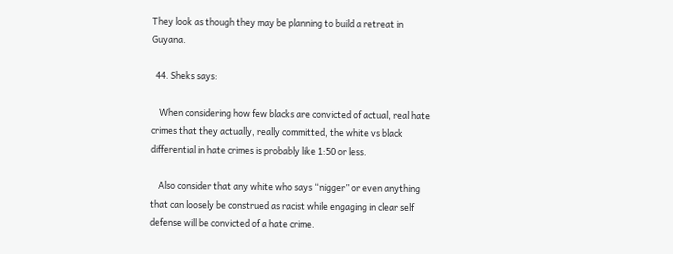They look as though they may be planning to build a retreat in Guyana.

  44. Sheks says:

    When considering how few blacks are convicted of actual, real hate crimes that they actually, really committed, the white vs black differential in hate crimes is probably like 1:50 or less.

    Also consider that any white who says “nigger” or even anything that can loosely be construed as racist while engaging in clear self defense will be convicted of a hate crime.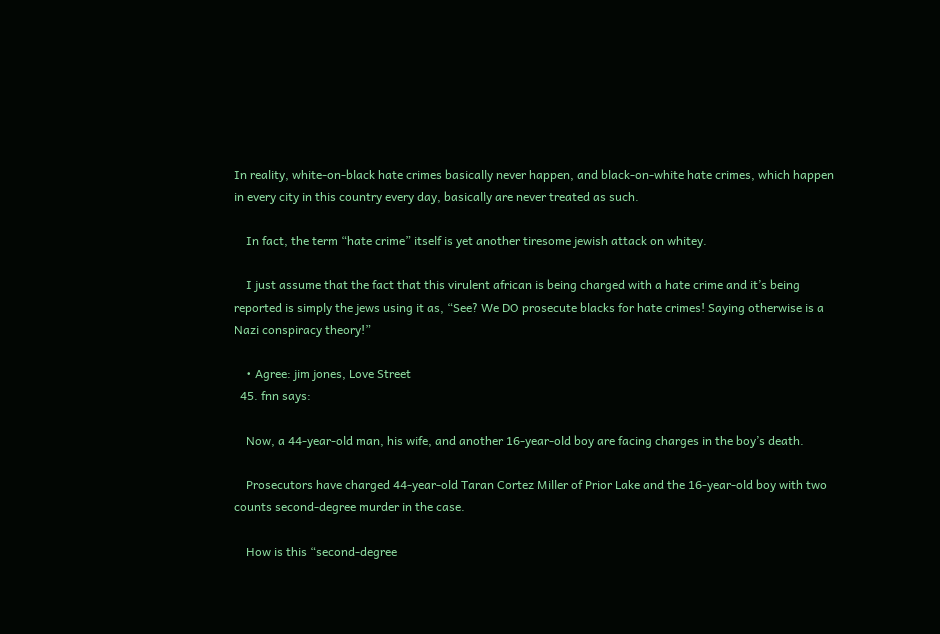In reality, white-on-black hate crimes basically never happen, and black-on-white hate crimes, which happen in every city in this country every day, basically are never treated as such.

    In fact, the term “hate crime” itself is yet another tiresome jewish attack on whitey.

    I just assume that the fact that this virulent african is being charged with a hate crime and it’s being reported is simply the jews using it as, “See? We DO prosecute blacks for hate crimes! Saying otherwise is a Nazi conspiracy theory!”

    • Agree: jim jones, Love Street
  45. fnn says:

    Now, a 44-year-old man, his wife, and another 16-year-old boy are facing charges in the boy’s death.

    Prosecutors have charged 44-year-old Taran Cortez Miller of Prior Lake and the 16-year-old boy with two counts second-degree murder in the case.

    How is this “second-degree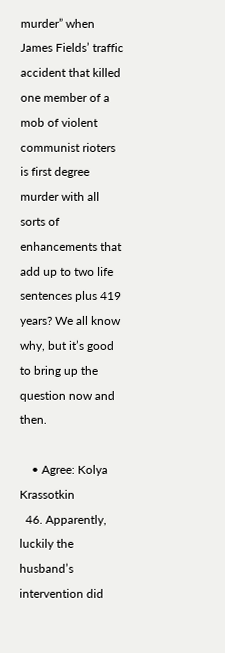murder” when James Fields’ traffic accident that killed one member of a mob of violent communist rioters is first degree murder with all sorts of enhancements that add up to two life sentences plus 419 years? We all know why, but it’s good to bring up the question now and then.

    • Agree: Kolya Krassotkin
  46. Apparently, luckily the husband’s intervention did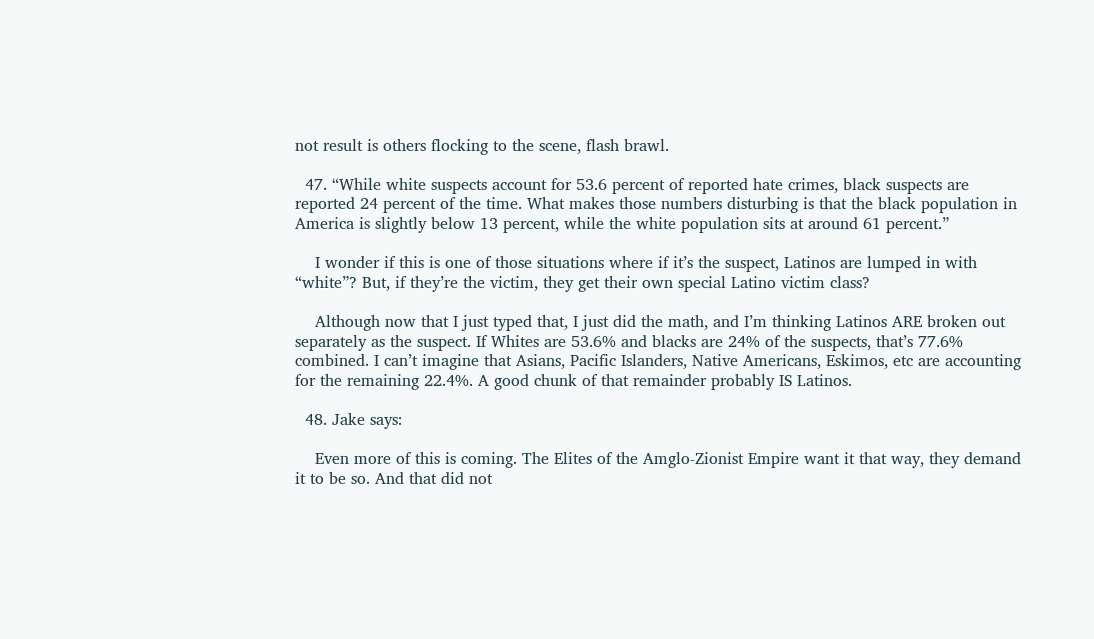not result is others flocking to the scene, flash brawl.

  47. “While white suspects account for 53.6 percent of reported hate crimes, black suspects are reported 24 percent of the time. What makes those numbers disturbing is that the black population in America is slightly below 13 percent, while the white population sits at around 61 percent.”

    I wonder if this is one of those situations where if it’s the suspect, Latinos are lumped in with “white”? But, if they’re the victim, they get their own special Latino victim class?

    Although now that I just typed that, I just did the math, and I’m thinking Latinos ARE broken out separately as the suspect. If Whites are 53.6% and blacks are 24% of the suspects, that’s 77.6% combined. I can’t imagine that Asians, Pacific Islanders, Native Americans, Eskimos, etc are accounting for the remaining 22.4%. A good chunk of that remainder probably IS Latinos.

  48. Jake says:

    Even more of this is coming. The Elites of the Amglo-Zionist Empire want it that way, they demand it to be so. And that did not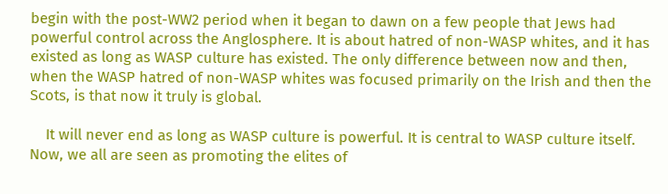begin with the post-WW2 period when it began to dawn on a few people that Jews had powerful control across the Anglosphere. It is about hatred of non-WASP whites, and it has existed as long as WASP culture has existed. The only difference between now and then, when the WASP hatred of non-WASP whites was focused primarily on the Irish and then the Scots, is that now it truly is global.

    It will never end as long as WASP culture is powerful. It is central to WASP culture itself. Now, we all are seen as promoting the elites of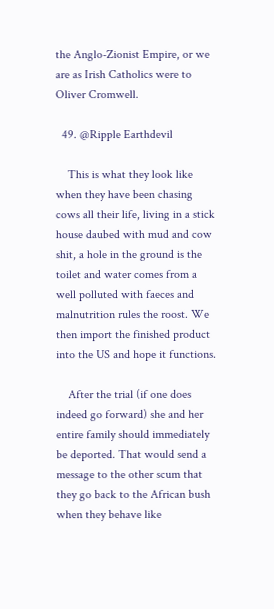the Anglo-Zionist Empire, or we are as Irish Catholics were to Oliver Cromwell.

  49. @Ripple Earthdevil

    This is what they look like when they have been chasing cows all their life, living in a stick house daubed with mud and cow shit, a hole in the ground is the toilet and water comes from a well polluted with faeces and malnutrition rules the roost. We then import the finished product into the US and hope it functions.

    After the trial (if one does indeed go forward) she and her entire family should immediately be deported. That would send a message to the other scum that they go back to the African bush when they behave like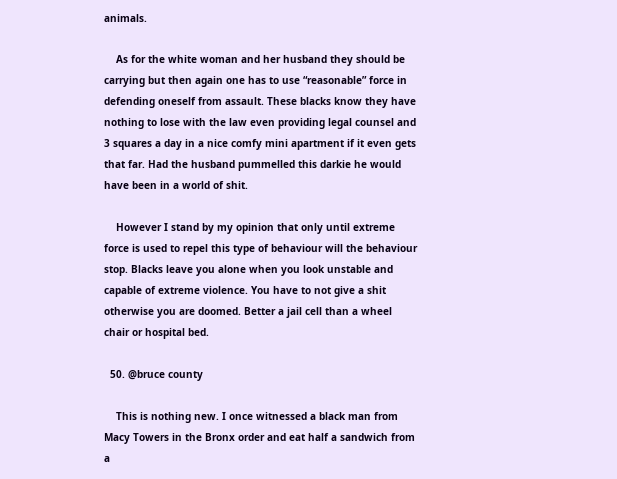animals.

    As for the white woman and her husband they should be carrying but then again one has to use “reasonable” force in defending oneself from assault. These blacks know they have nothing to lose with the law even providing legal counsel and 3 squares a day in a nice comfy mini apartment if it even gets that far. Had the husband pummelled this darkie he would have been in a world of shit.

    However I stand by my opinion that only until extreme force is used to repel this type of behaviour will the behaviour stop. Blacks leave you alone when you look unstable and capable of extreme violence. You have to not give a shit otherwise you are doomed. Better a jail cell than a wheel chair or hospital bed.

  50. @bruce county

    This is nothing new. I once witnessed a black man from Macy Towers in the Bronx order and eat half a sandwich from a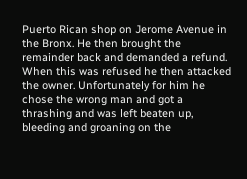Puerto Rican shop on Jerome Avenue in the Bronx. He then brought the remainder back and demanded a refund. When this was refused he then attacked the owner. Unfortunately for him he chose the wrong man and got a thrashing and was left beaten up, bleeding and groaning on the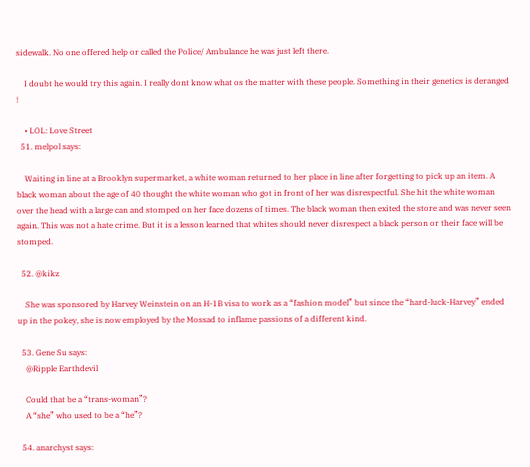sidewalk. No one offered help or called the Police/ Ambulance he was just left there.

    I doubt he would try this again. I really dont know what os the matter with these people. Something in their genetics is deranged !

    • LOL: Love Street
  51. melpol says:

    Waiting in line at a Brooklyn supermarket, a white woman returned to her place in line after forgetting to pick up an item. A black woman about the age of 40 thought the white woman who got in front of her was disrespectful. She hit the white woman over the head with a large can and stomped on her face dozens of times. The black woman then exited the store and was never seen again. This was not a hate crime. But it is a lesson learned that whites should never disrespect a black person or their face will be stomped.

  52. @kikz

    She was sponsored by Harvey Weinstein on an H-1B visa to work as a “fashion model” but since the “hard-luck-Harvey” ended up in the pokey, she is now employed by the Mossad to inflame passions of a different kind.

  53. Gene Su says:
    @Ripple Earthdevil

    Could that be a “trans-woman”?
    A “she” who used to be a “he”?

  54. anarchyst says: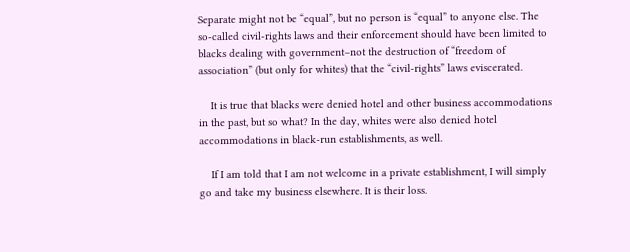Separate might not be “equal”, but no person is “equal” to anyone else. The so-called civil-rights laws and their enforcement should have been limited to blacks dealing with government–not the destruction of “freedom of association” (but only for whites) that the “civil-rights” laws eviscerated.

    It is true that blacks were denied hotel and other business accommodations in the past, but so what? In the day, whites were also denied hotel accommodations in black-run establishments, as well.

    If I am told that I am not welcome in a private establishment, I will simply go and take my business elsewhere. It is their loss.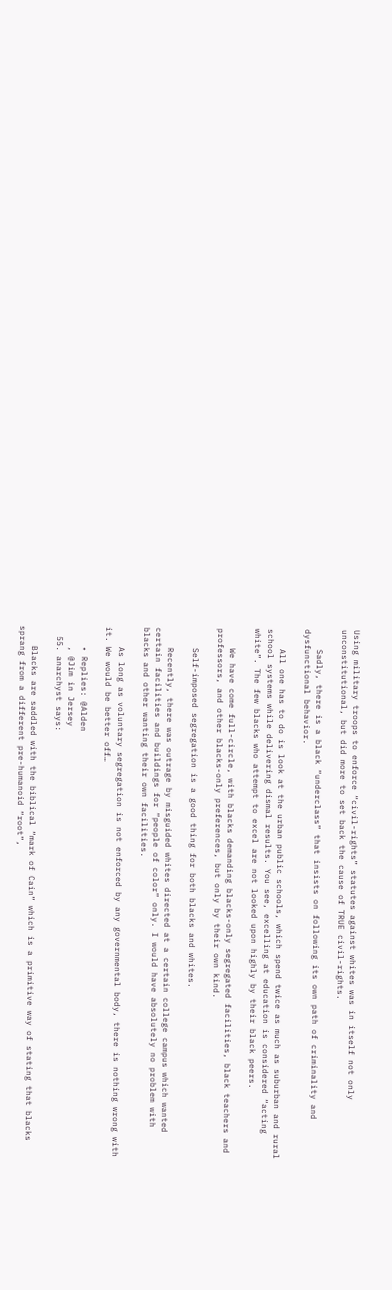Using military troops to enforce “civil-rights” statutes against whites was in itself not only unconstitutional, but did more to set back the cause of TRUE civil-rights.

    Sadly, there is a black “underclass” that insists on following its own path of criminality and dysfunctional behavior.

    All one has to do is look at the urban public schools, which spend twice as much as suburban and rural school systems while delivering dismal results. You see, excelling at education is considered “acting white”. The few blacks who attempt to excel are not looked upon highly by their black peers.

    We have come full-circle, with blacks demanding blacks-only segregated facilities, black teachers and professors, and other blacks-only preferences, but only by their own kind.

    Self-imposed segregation is a good thing for both blacks and whites.

    Recently, there was outrage by misguided whites directed at a certain college campus which wanted certain facilities and buildings for “people of color” only. I would have absolutely no problem with blacks and other wanting their own facilities.

    As long as voluntary segregation is not enforced by any governmental body, there is nothing wrong with it. We would be better off…

    • Replies: @Alden
    , @Jim in Jersey
  55. anarchyst says:

    Blacks are saddled with the biblical “mark of Cain” which is a primitive way of stating that blacks sprang from a different pre-humanoid “root”,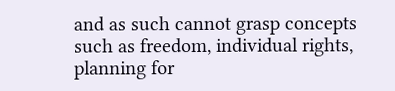and as such cannot grasp concepts such as freedom, individual rights, planning for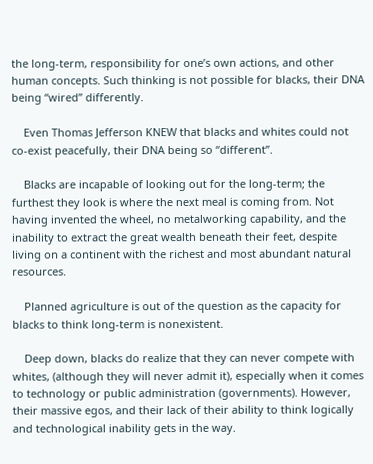the long-term, responsibility for one’s own actions, and other human concepts. Such thinking is not possible for blacks, their DNA being “wired” differently.

    Even Thomas Jefferson KNEW that blacks and whites could not co-exist peacefully, their DNA being so “different”.

    Blacks are incapable of looking out for the long-term; the furthest they look is where the next meal is coming from. Not having invented the wheel, no metalworking capability, and the inability to extract the great wealth beneath their feet, despite living on a continent with the richest and most abundant natural resources.

    Planned agriculture is out of the question as the capacity for blacks to think long-term is nonexistent.

    Deep down, blacks do realize that they can never compete with whites, (although they will never admit it), especially when it comes to technology or public administration (governments). However, their massive egos, and their lack of their ability to think logically and technological inability gets in the way.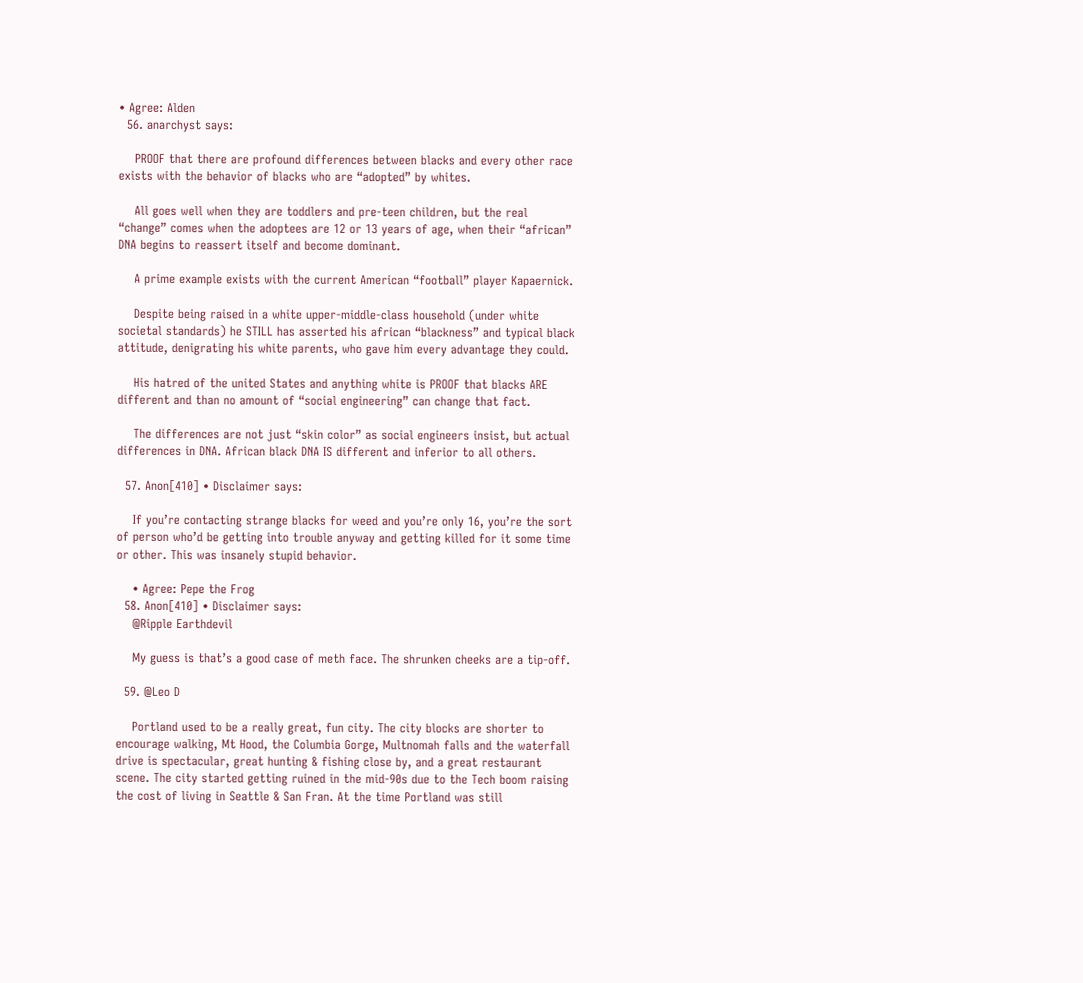• Agree: Alden
  56. anarchyst says:

    PROOF that there are profound differences between blacks and every other race exists with the behavior of blacks who are “adopted” by whites.

    All goes well when they are toddlers and pre-teen children, but the real “change” comes when the adoptees are 12 or 13 years of age, when their “african” DNA begins to reassert itself and become dominant.

    A prime example exists with the current American “football” player Kapaernick.

    Despite being raised in a white upper-middle-class household (under white societal standards) he STILL has asserted his african “blackness” and typical black attitude, denigrating his white parents, who gave him every advantage they could.

    His hatred of the united States and anything white is PROOF that blacks ARE different and than no amount of “social engineering” can change that fact.

    The differences are not just “skin color” as social engineers insist, but actual differences in DNA. African black DNA IS different and inferior to all others.

  57. Anon[410] • Disclaimer says:

    If you’re contacting strange blacks for weed and you’re only 16, you’re the sort of person who’d be getting into trouble anyway and getting killed for it some time or other. This was insanely stupid behavior.

    • Agree: Pepe the Frog
  58. Anon[410] • Disclaimer says:
    @Ripple Earthdevil

    My guess is that’s a good case of meth face. The shrunken cheeks are a tip-off.

  59. @Leo D

    Portland used to be a really great, fun city. The city blocks are shorter to encourage walking, Mt Hood, the Columbia Gorge, Multnomah falls and the waterfall drive is spectacular, great hunting & fishing close by, and a great restaurant scene. The city started getting ruined in the mid-90s due to the Tech boom raising the cost of living in Seattle & San Fran. At the time Portland was still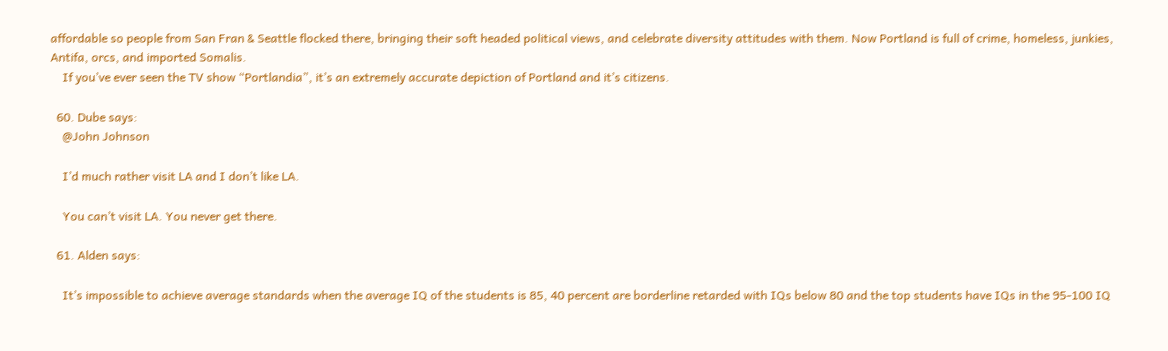affordable so people from San Fran & Seattle flocked there, bringing their soft headed political views, and celebrate diversity attitudes with them. Now Portland is full of crime, homeless, junkies, Antifa, orcs, and imported Somalis.
    If you’ve ever seen the TV show “Portlandia”, it’s an extremely accurate depiction of Portland and it’s citizens.

  60. Dube says:
    @John Johnson

    I’d much rather visit LA and I don’t like LA.

    You can’t visit LA. You never get there.

  61. Alden says:

    It’s impossible to achieve average standards when the average IQ of the students is 85, 40 percent are borderline retarded with IQs below 80 and the top students have IQs in the 95-100 IQ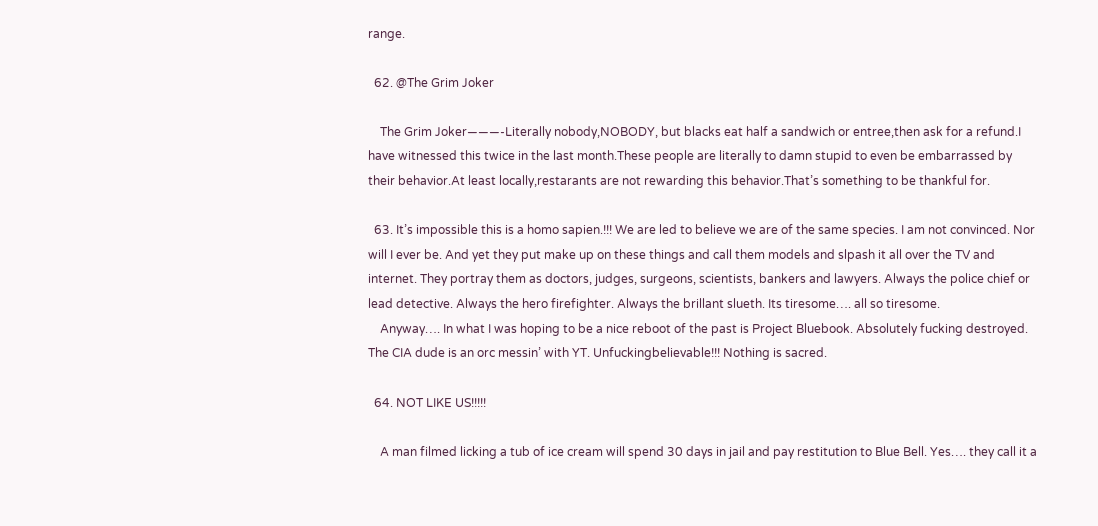range.

  62. @The Grim Joker

    The Grim Joker———-Literally nobody,NOBODY, but blacks eat half a sandwich or entree,then ask for a refund.I have witnessed this twice in the last month.These people are literally to damn stupid to even be embarrassed by their behavior.At least locally,restarants are not rewarding this behavior.That’s something to be thankful for.

  63. It’s impossible this is a homo sapien.!!! We are led to believe we are of the same species. I am not convinced. Nor will I ever be. And yet they put make up on these things and call them models and slpash it all over the TV and internet. They portray them as doctors, judges, surgeons, scientists, bankers and lawyers. Always the police chief or lead detective. Always the hero firefighter. Always the brillant slueth. Its tiresome…. all so tiresome.
    Anyway…. In what I was hoping to be a nice reboot of the past is Project Bluebook. Absolutely fucking destroyed. The CIA dude is an orc messin’ with YT. Unfuckingbelievable!!! Nothing is sacred.

  64. NOT LIKE US!!!!!

    A man filmed licking a tub of ice cream will spend 30 days in jail and pay restitution to Blue Bell. Yes…. they call it a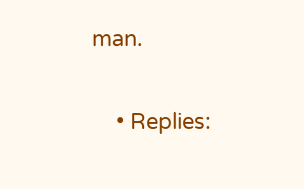man.

    • Replies: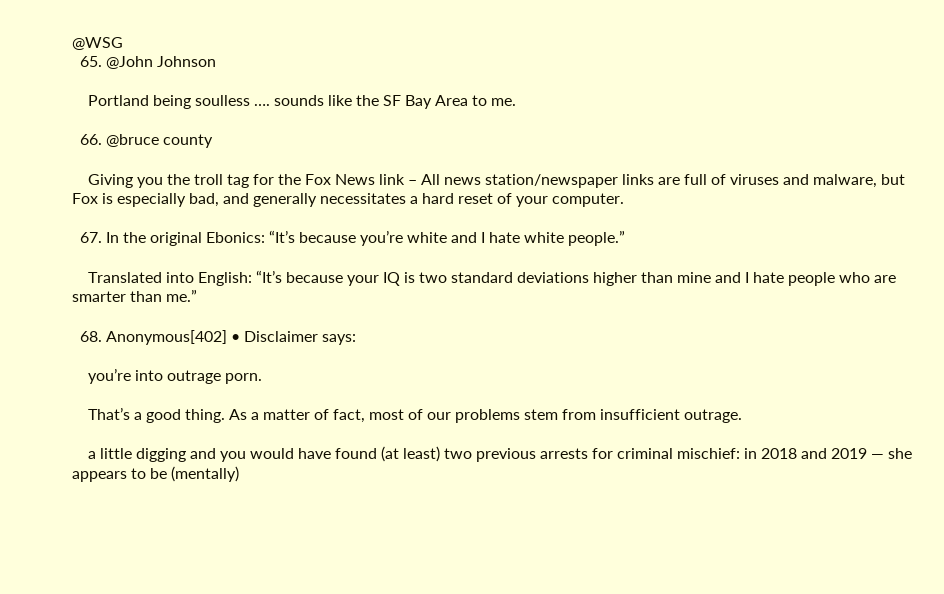@WSG
  65. @John Johnson

    Portland being soulless …. sounds like the SF Bay Area to me.

  66. @bruce county

    Giving you the troll tag for the Fox News link – All news station/newspaper links are full of viruses and malware, but Fox is especially bad, and generally necessitates a hard reset of your computer.

  67. In the original Ebonics: “It’s because you’re white and I hate white people.”

    Translated into English: “It’s because your IQ is two standard deviations higher than mine and I hate people who are smarter than me.”

  68. Anonymous[402] • Disclaimer says:

    you’re into outrage porn.

    That’s a good thing. As a matter of fact, most of our problems stem from insufficient outrage.

    a little digging and you would have found (at least) two previous arrests for criminal mischief: in 2018 and 2019 — she appears to be (mentally)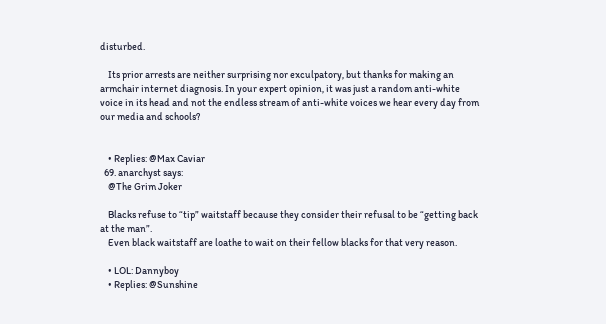disturbed.

    Its prior arrests are neither surprising nor exculpatory, but thanks for making an armchair internet diagnosis. In your expert opinion, it was just a random anti-white voice in its head and not the endless stream of anti-white voices we hear every day from our media and schools?


    • Replies: @Max Caviar
  69. anarchyst says:
    @The Grim Joker

    Blacks refuse to “tip” waitstaff because they consider their refusal to be “getting back at the man”.
    Even black waitstaff are loathe to wait on their fellow blacks for that very reason.

    • LOL: Dannyboy
    • Replies: @Sunshine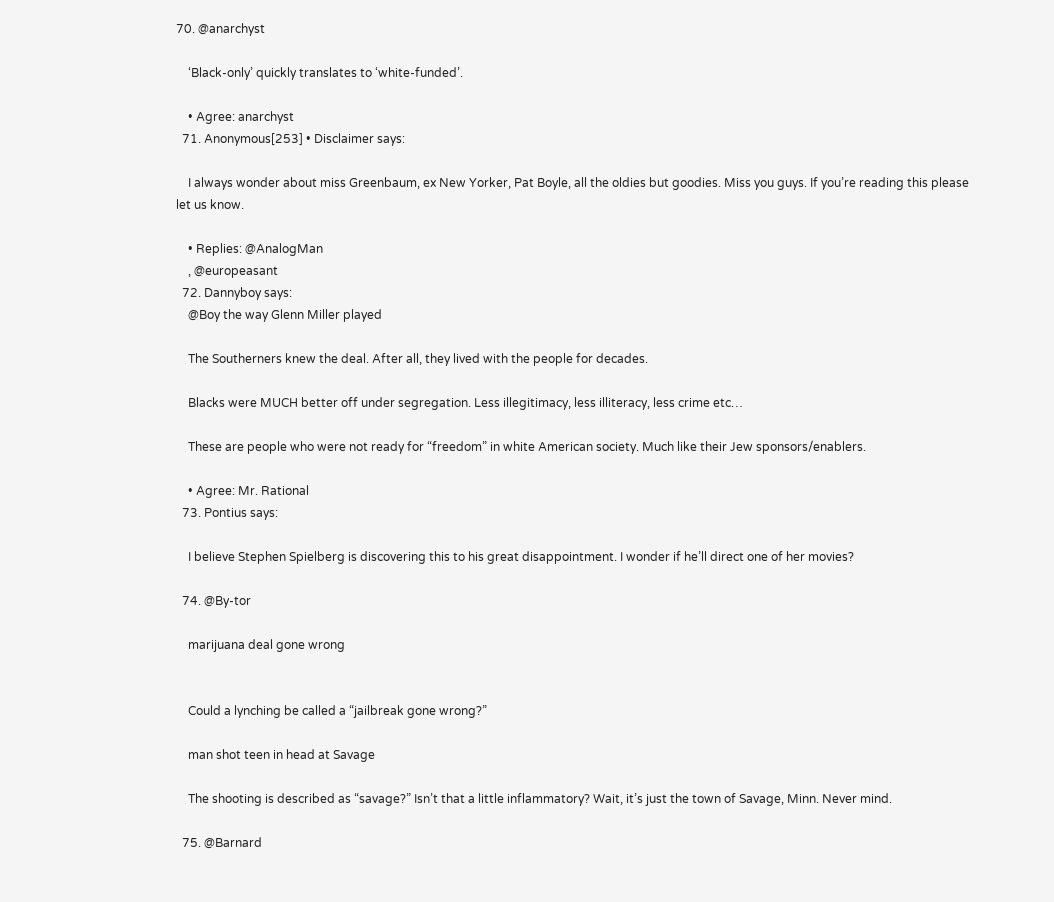70. @anarchyst

    ‘Black-only’ quickly translates to ‘white-funded’.

    • Agree: anarchyst
  71. Anonymous[253] • Disclaimer says:

    I always wonder about miss Greenbaum, ex New Yorker, Pat Boyle, all the oldies but goodies. Miss you guys. If you’re reading this please let us know.

    • Replies: @AnalogMan
    , @europeasant
  72. Dannyboy says:
    @Boy the way Glenn Miller played

    The Southerners knew the deal. After all, they lived with the people for decades.

    Blacks were MUCH better off under segregation. Less illegitimacy, less illiteracy, less crime etc…

    These are people who were not ready for “freedom” in white American society. Much like their Jew sponsors/enablers.

    • Agree: Mr. Rational
  73. Pontius says:

    I believe Stephen Spielberg is discovering this to his great disappointment. I wonder if he’ll direct one of her movies?

  74. @By-tor

    marijuana deal gone wrong


    Could a lynching be called a “jailbreak gone wrong?”

    man shot teen in head at Savage

    The shooting is described as “savage?” Isn’t that a little inflammatory? Wait, it’s just the town of Savage, Minn. Never mind.

  75. @Barnard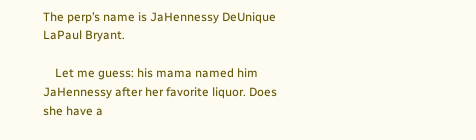The perp’s name is JaHennessy DeUnique LaPaul Bryant.

    Let me guess: his mama named him JaHennessy after her favorite liquor. Does she have a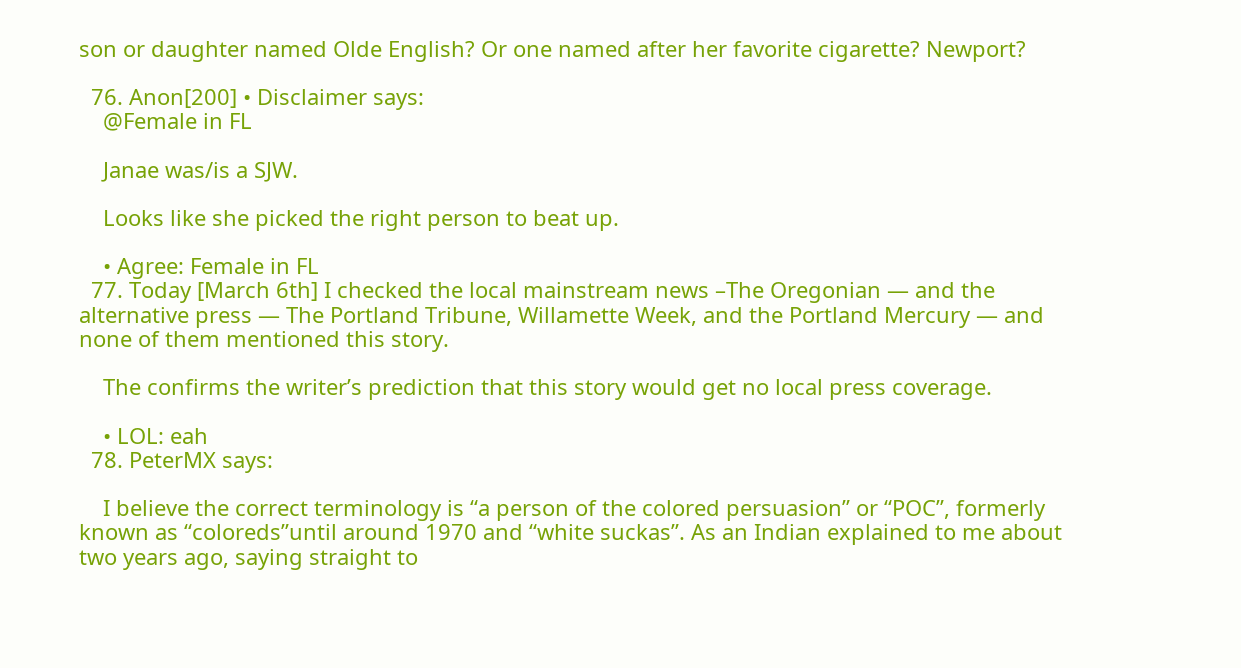son or daughter named Olde English? Or one named after her favorite cigarette? Newport?

  76. Anon[200] • Disclaimer says:
    @Female in FL

    Janae was/is a SJW.

    Looks like she picked the right person to beat up.

    • Agree: Female in FL
  77. Today [March 6th] I checked the local mainstream news –The Oregonian — and the alternative press — The Portland Tribune, Willamette Week, and the Portland Mercury — and none of them mentioned this story.

    The confirms the writer’s prediction that this story would get no local press coverage.

    • LOL: eah
  78. PeterMX says:

    I believe the correct terminology is “a person of the colored persuasion” or “POC”, formerly known as “coloreds”until around 1970 and “white suckas”. As an Indian explained to me about two years ago, saying straight to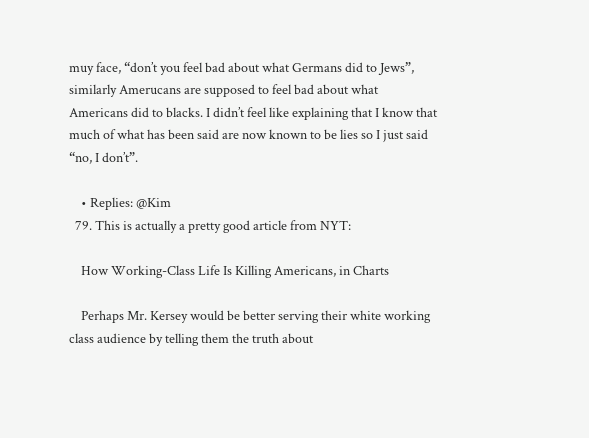muy face, “don’t you feel bad about what Germans did to Jews”, similarly Amerucans are supposed to feel bad about what Americans did to blacks. I didn’t feel like explaining that I know that much of what has been said are now known to be lies so I just said “no, I don’t”.

    • Replies: @Kim
  79. This is actually a pretty good article from NYT:

    How Working-Class Life Is Killing Americans, in Charts

    Perhaps Mr. Kersey would be better serving their white working class audience by telling them the truth about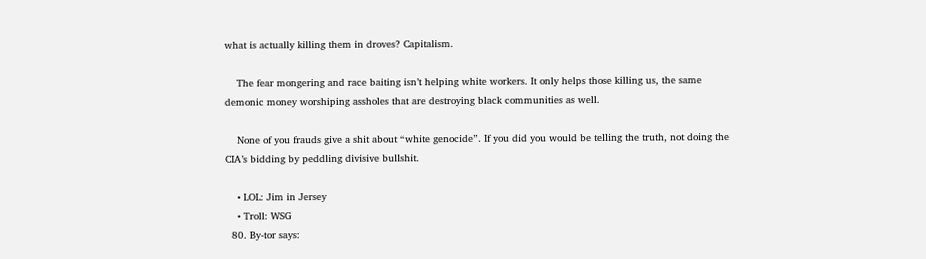what is actually killing them in droves? Capitalism.

    The fear mongering and race baiting isn’t helping white workers. It only helps those killing us, the same demonic money worshiping assholes that are destroying black communities as well.

    None of you frauds give a shit about “white genocide”. If you did you would be telling the truth, not doing the CIA’s bidding by peddling divisive bullshit.

    • LOL: Jim in Jersey
    • Troll: WSG
  80. By-tor says: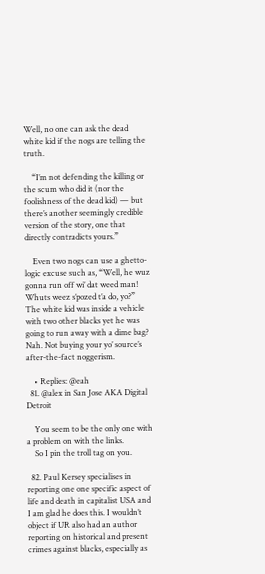Well, no one can ask the dead white kid if the nogs are telling the truth.

    “I’m not defending the killing or the scum who did it (nor the foolishness of the dead kid) — but there’s another seemingly credible version of the story, one that directly contradicts yours.”

    Even two nogs can use a ghetto-logic excuse such as, “Well, he wuz gonna run off wi’ dat weed man! Whuts weez s’pozed t’a do, yo?” The white kid was inside a vehicle with two other blacks yet he was going to run away with a dime bag? Nah. Not buying your yo’ source’s after-the-fact noggerism.

    • Replies: @eah
  81. @alex in San Jose AKA Digital Detroit

    You seem to be the only one with a problem on with the links.
    So I pin the troll tag on you.

  82. Paul Kersey specialises in reporting one one specific aspect of life and death in capitalist USA and I am glad he does this. I wouldn’t object if UR also had an author reporting on historical and present crimes against blacks, especially as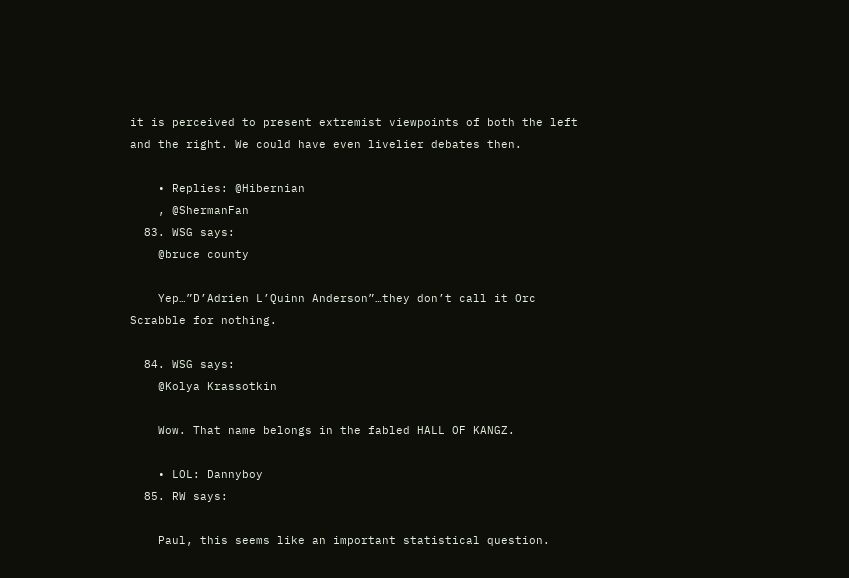it is perceived to present extremist viewpoints of both the left and the right. We could have even livelier debates then.

    • Replies: @Hibernian
    , @ShermanFan
  83. WSG says:
    @bruce county

    Yep…”D’Adrien L’Quinn Anderson”…they don’t call it Orc Scrabble for nothing.

  84. WSG says:
    @Kolya Krassotkin

    Wow. That name belongs in the fabled HALL OF KANGZ.

    • LOL: Dannyboy
  85. RW says:

    Paul, this seems like an important statistical question.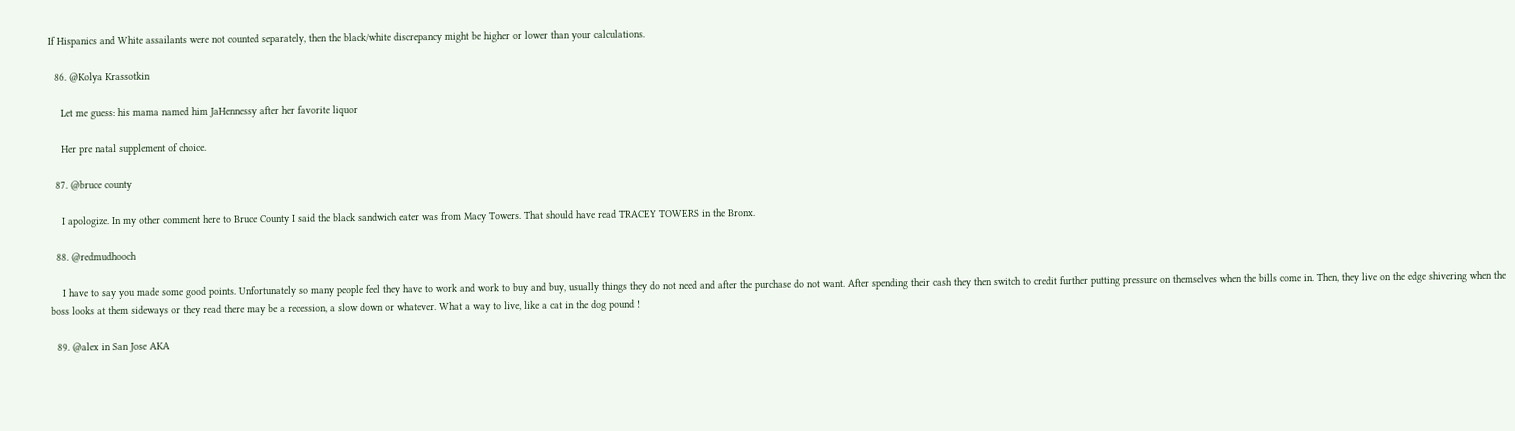If Hispanics and White assailants were not counted separately, then the black/white discrepancy might be higher or lower than your calculations.

  86. @Kolya Krassotkin

    Let me guess: his mama named him JaHennessy after her favorite liquor

    Her pre natal supplement of choice.

  87. @bruce county

    I apologize. In my other comment here to Bruce County I said the black sandwich eater was from Macy Towers. That should have read TRACEY TOWERS in the Bronx.

  88. @redmudhooch

    I have to say you made some good points. Unfortunately so many people feel they have to work and work to buy and buy, usually things they do not need and after the purchase do not want. After spending their cash they then switch to credit further putting pressure on themselves when the bills come in. Then, they live on the edge shivering when the boss looks at them sideways or they read there may be a recession, a slow down or whatever. What a way to live, like a cat in the dog pound !

  89. @alex in San Jose AKA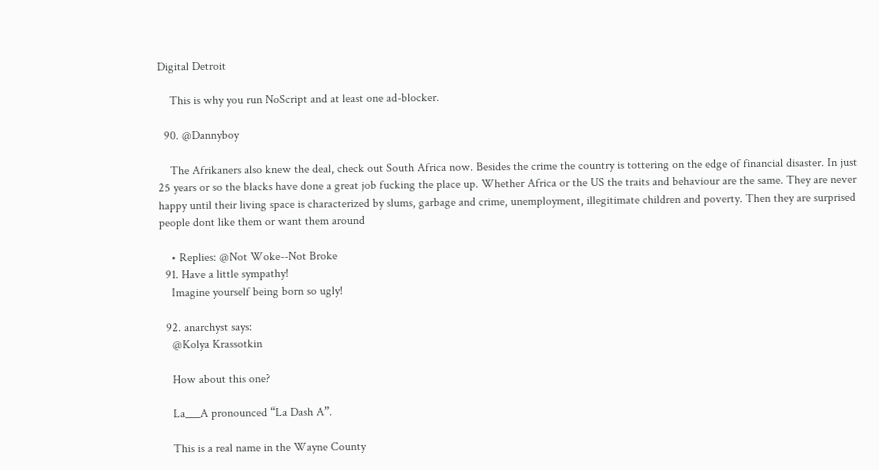Digital Detroit

    This is why you run NoScript and at least one ad-blocker.

  90. @Dannyboy

    The Afrikaners also knew the deal, check out South Africa now. Besides the crime the country is tottering on the edge of financial disaster. In just 25 years or so the blacks have done a great job fucking the place up. Whether Africa or the US the traits and behaviour are the same. They are never happy until their living space is characterized by slums, garbage and crime, unemployment, illegitimate children and poverty. Then they are surprised people dont like them or want them around

    • Replies: @Not Woke--Not Broke
  91. Have a little sympathy!
    Imagine yourself being born so ugly!

  92. anarchyst says:
    @Kolya Krassotkin

    How about this one?

    La___A pronounced “La Dash A”.

    This is a real name in the Wayne County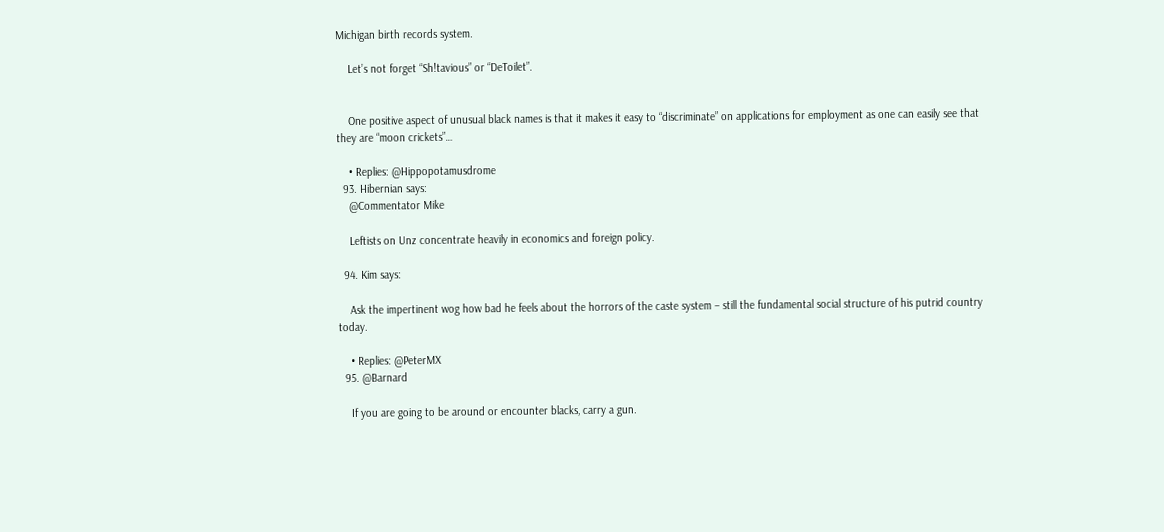Michigan birth records system.

    Let’s not forget “Sh!tavious” or “DeToilet”.


    One positive aspect of unusual black names is that it makes it easy to “discriminate” on applications for employment as one can easily see that they are “moon crickets”…

    • Replies: @Hippopotamusdrome
  93. Hibernian says:
    @Commentator Mike

    Leftists on Unz concentrate heavily in economics and foreign policy.

  94. Kim says:

    Ask the impertinent wog how bad he feels about the horrors of the caste system – still the fundamental social structure of his putrid country today.

    • Replies: @PeterMX
  95. @Barnard

    If you are going to be around or encounter blacks, carry a gun.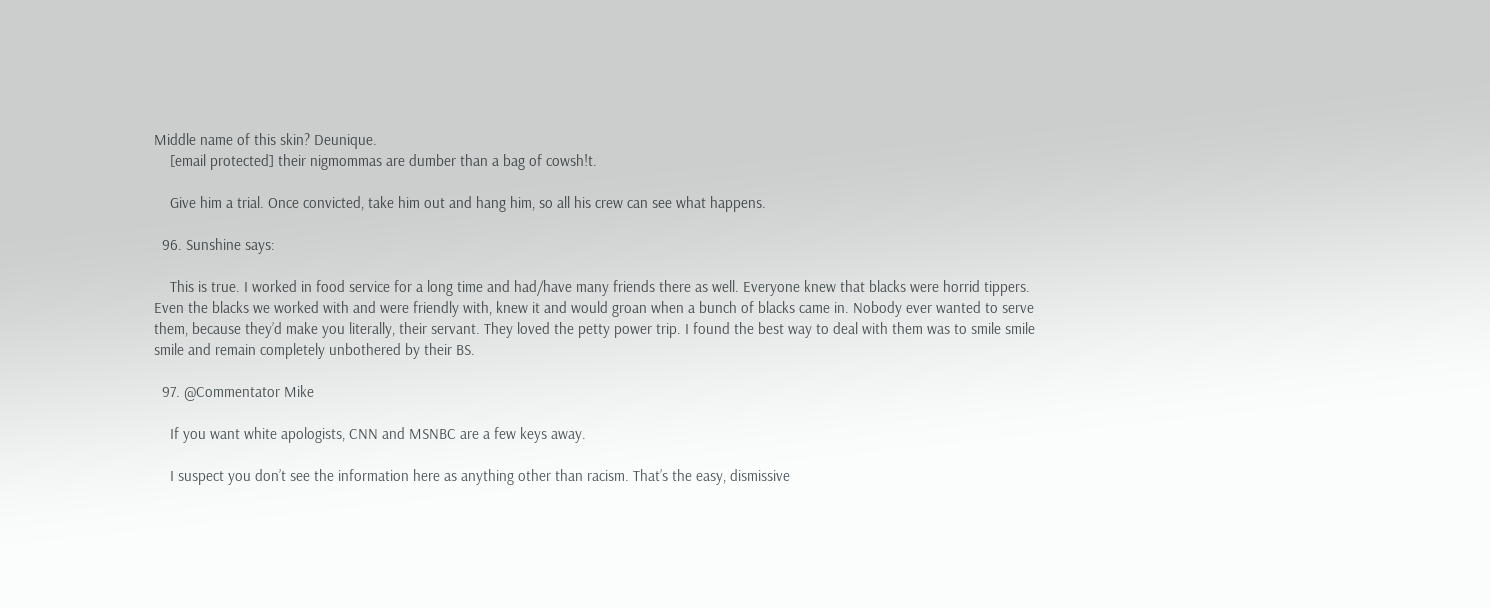Middle name of this skin? Deunique.
    [email protected] their nigmommas are dumber than a bag of cowsh!t.

    Give him a trial. Once convicted, take him out and hang him, so all his crew can see what happens.

  96. Sunshine says:

    This is true. I worked in food service for a long time and had/have many friends there as well. Everyone knew that blacks were horrid tippers. Even the blacks we worked with and were friendly with, knew it and would groan when a bunch of blacks came in. Nobody ever wanted to serve them, because they’d make you literally, their servant. They loved the petty power trip. I found the best way to deal with them was to smile smile smile and remain completely unbothered by their BS.

  97. @Commentator Mike

    If you want white apologists, CNN and MSNBC are a few keys away.

    I suspect you don’t see the information here as anything other than racism. That’s the easy, dismissive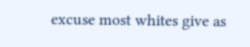excuse most whites give as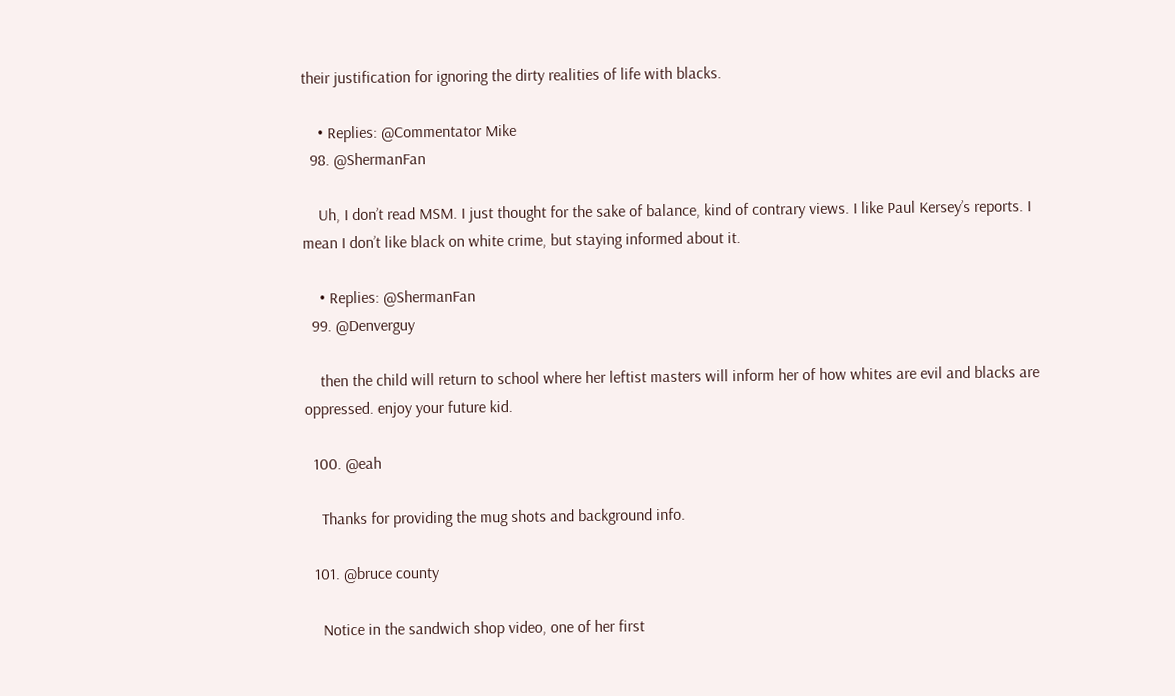their justification for ignoring the dirty realities of life with blacks.

    • Replies: @Commentator Mike
  98. @ShermanFan

    Uh, I don’t read MSM. I just thought for the sake of balance, kind of contrary views. I like Paul Kersey’s reports. I mean I don’t like black on white crime, but staying informed about it.

    • Replies: @ShermanFan
  99. @Denverguy

    then the child will return to school where her leftist masters will inform her of how whites are evil and blacks are oppressed. enjoy your future kid.

  100. @eah

    Thanks for providing the mug shots and background info.

  101. @bruce county

    Notice in the sandwich shop video, one of her first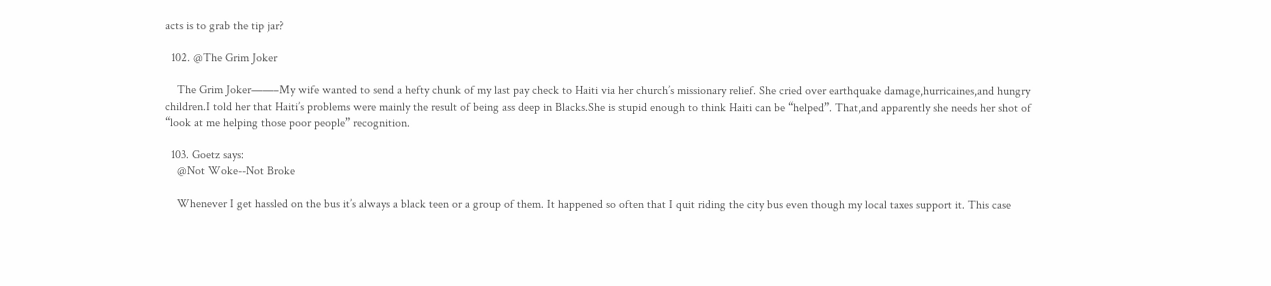acts is to grab the tip jar?

  102. @The Grim Joker

    The Grim Joker——–My wife wanted to send a hefty chunk of my last pay check to Haiti via her church’s missionary relief. She cried over earthquake damage,hurricaines,and hungry children.I told her that Haiti’s problems were mainly the result of being ass deep in Blacks.She is stupid enough to think Haiti can be “helped”. That,and apparently she needs her shot of “look at me helping those poor people” recognition.

  103. Goetz says:
    @Not Woke--Not Broke

    Whenever I get hassled on the bus it’s always a black teen or a group of them. It happened so often that I quit riding the city bus even though my local taxes support it. This case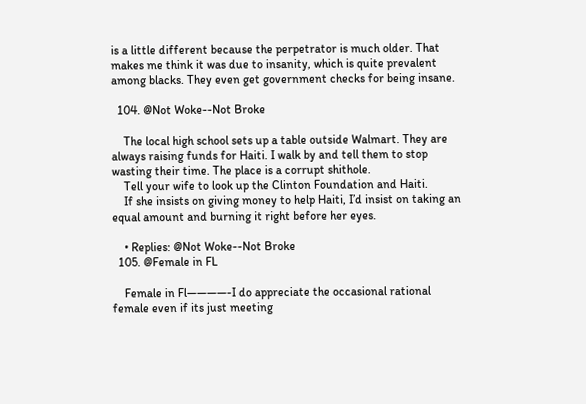is a little different because the perpetrator is much older. That makes me think it was due to insanity, which is quite prevalent among blacks. They even get government checks for being insane.

  104. @Not Woke--Not Broke

    The local high school sets up a table outside Walmart. They are always raising funds for Haiti. I walk by and tell them to stop wasting their time. The place is a corrupt shithole.
    Tell your wife to look up the Clinton Foundation and Haiti.
    If she insists on giving money to help Haiti, I’d insist on taking an equal amount and burning it right before her eyes.

    • Replies: @Not Woke--Not Broke
  105. @Female in FL

    Female in Fl————-I do appreciate the occasional rational female even if its just meeting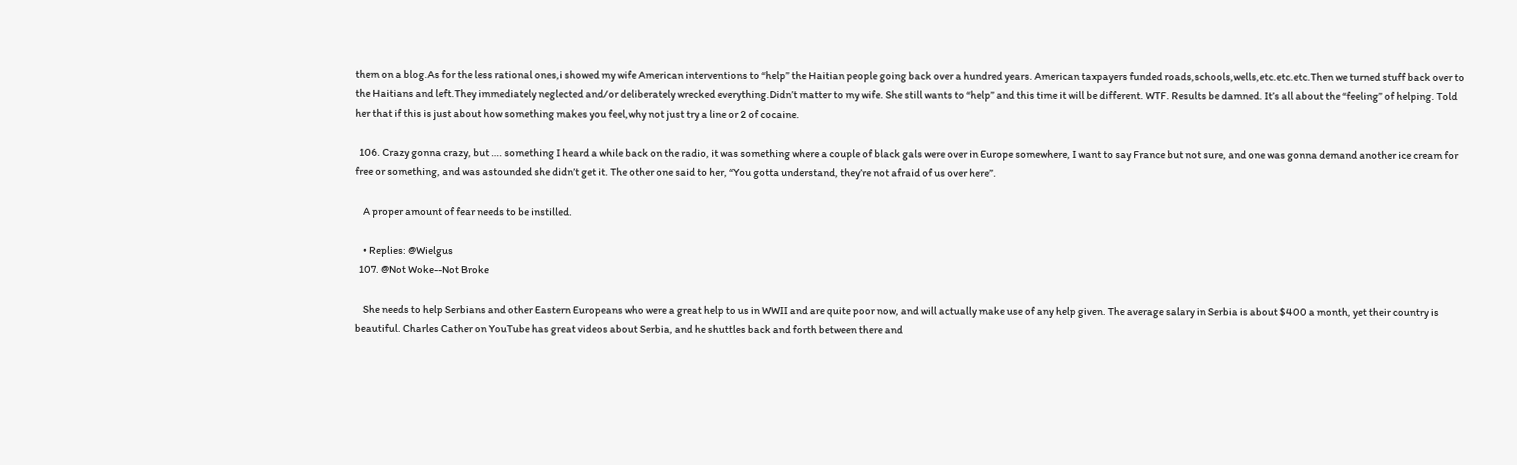them on a blog.As for the less rational ones,i showed my wife American interventions to “help” the Haitian people going back over a hundred years. American taxpayers funded roads,schools,wells,etc.etc.etc.Then we turned stuff back over to the Haitians and left.They immediately neglected and/or deliberately wrecked everything.Didn’t matter to my wife. She still wants to “help” and this time it will be different. WTF. Results be damned. It’s all about the “feeling” of helping. Told her that if this is just about how something makes you feel,why not just try a line or 2 of cocaine.

  106. Crazy gonna crazy, but …. something I heard a while back on the radio, it was something where a couple of black gals were over in Europe somewhere, I want to say France but not sure, and one was gonna demand another ice cream for free or something, and was astounded she didn’t get it. The other one said to her, “You gotta understand, they’re not afraid of us over here”.

    A proper amount of fear needs to be instilled.

    • Replies: @Wielgus
  107. @Not Woke--Not Broke

    She needs to help Serbians and other Eastern Europeans who were a great help to us in WWII and are quite poor now, and will actually make use of any help given. The average salary in Serbia is about $400 a month, yet their country is beautiful. Charles Cather on YouTube has great videos about Serbia, and he shuttles back and forth between there and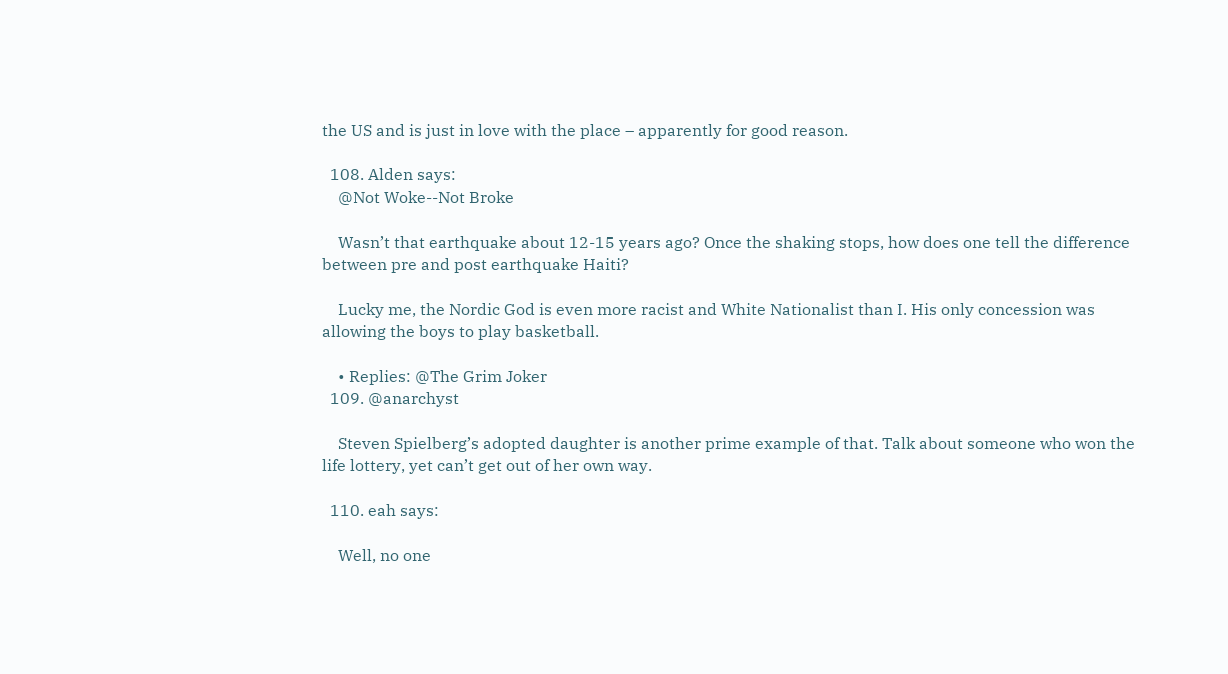the US and is just in love with the place – apparently for good reason.

  108. Alden says:
    @Not Woke--Not Broke

    Wasn’t that earthquake about 12-15 years ago? Once the shaking stops, how does one tell the difference between pre and post earthquake Haiti?

    Lucky me, the Nordic God is even more racist and White Nationalist than I. His only concession was allowing the boys to play basketball.

    • Replies: @The Grim Joker
  109. @anarchyst

    Steven Spielberg’s adopted daughter is another prime example of that. Talk about someone who won the life lottery, yet can’t get out of her own way.

  110. eah says:

    Well, no one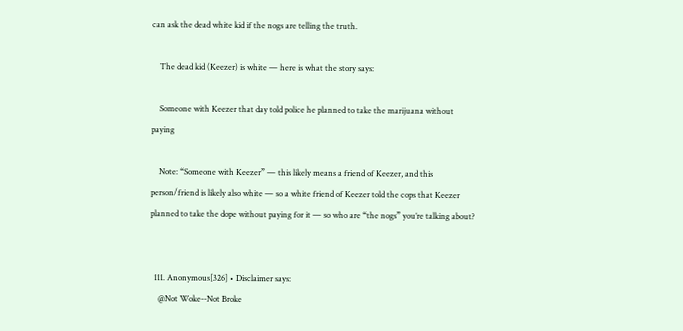can ask the dead white kid if the nogs are telling the truth.

    The dead kid (Keezer) is white — here is what the story says:

    Someone with Keezer that day told police he planned to take the marijuana without paying

    Note: “Someone with Keezer” — this likely means a friend of Keezer, and this person/friend is likely also white — so a white friend of Keezer told the cops that Keezer planned to take the dope without paying for it — so who are “the nogs” you’re talking about?


  111. Anonymous[326] • Disclaimer says:
    @Not Woke--Not Broke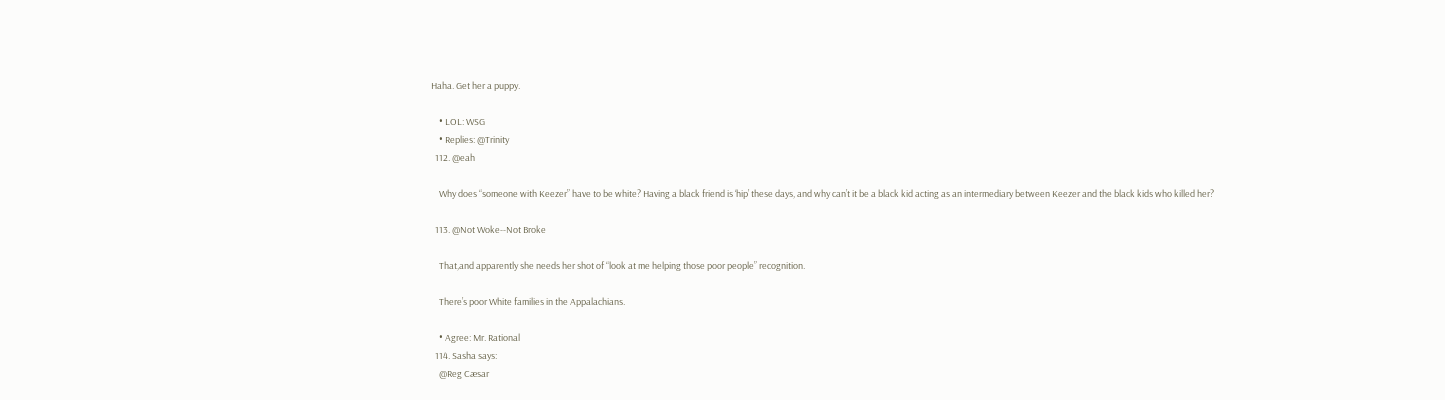Haha. Get her a puppy.

    • LOL: WSG
    • Replies: @Trinity
  112. @eah

    Why does “someone with Keezer” have to be white? Having a black friend is ‘hip’ these days, and why can’t it be a black kid acting as an intermediary between Keezer and the black kids who killed her?

  113. @Not Woke--Not Broke

    That,and apparently she needs her shot of “look at me helping those poor people” recognition.

    There’s poor White families in the Appalachians.

    • Agree: Mr. Rational
  114. Sasha says:
    @Reg Cæsar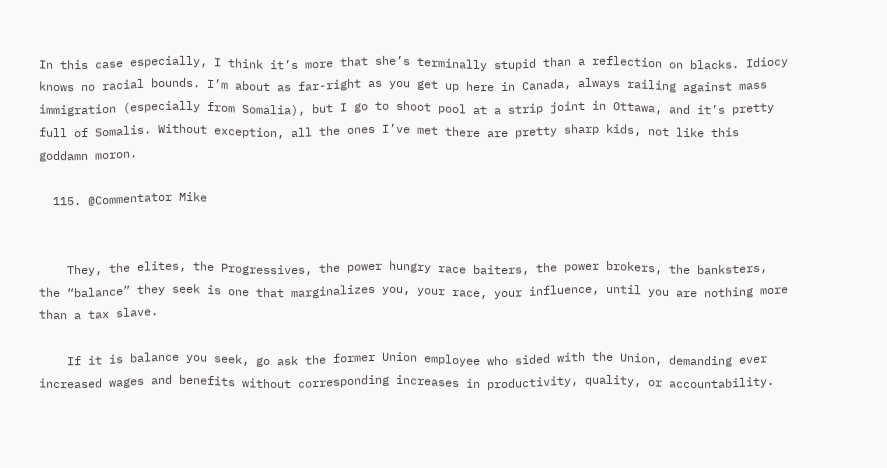In this case especially, I think it’s more that she’s terminally stupid than a reflection on blacks. Idiocy knows no racial bounds. I’m about as far-right as you get up here in Canada, always railing against mass immigration (especially from Somalia), but I go to shoot pool at a strip joint in Ottawa, and it’s pretty full of Somalis. Without exception, all the ones I’ve met there are pretty sharp kids, not like this goddamn moron.

  115. @Commentator Mike


    They, the elites, the Progressives, the power hungry race baiters, the power brokers, the banksters, the “balance” they seek is one that marginalizes you, your race, your influence, until you are nothing more than a tax slave.

    If it is balance you seek, go ask the former Union employee who sided with the Union, demanding ever increased wages and benefits without corresponding increases in productivity, quality, or accountability.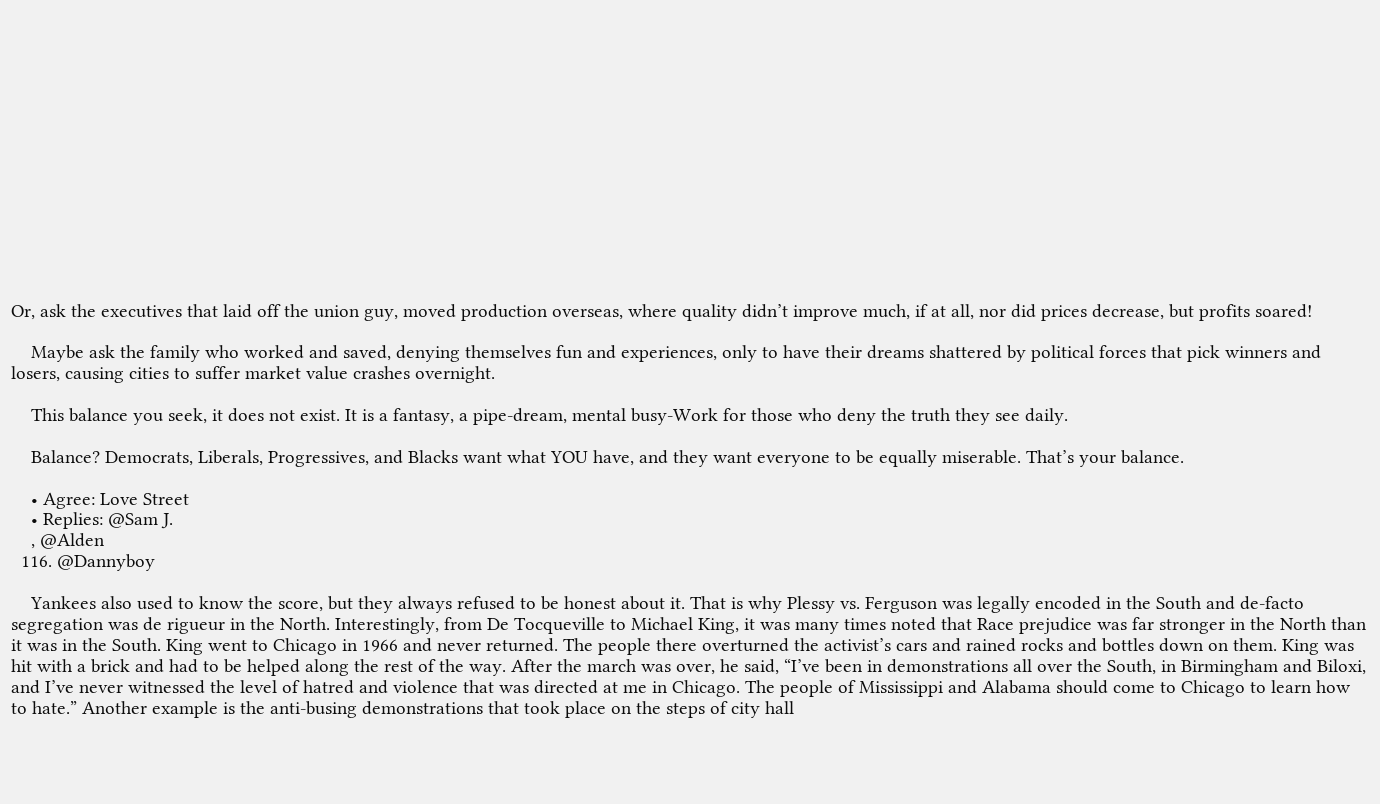Or, ask the executives that laid off the union guy, moved production overseas, where quality didn’t improve much, if at all, nor did prices decrease, but profits soared!

    Maybe ask the family who worked and saved, denying themselves fun and experiences, only to have their dreams shattered by political forces that pick winners and losers, causing cities to suffer market value crashes overnight.

    This balance you seek, it does not exist. It is a fantasy, a pipe-dream, mental busy-Work for those who deny the truth they see daily.

    Balance? Democrats, Liberals, Progressives, and Blacks want what YOU have, and they want everyone to be equally miserable. That’s your balance.

    • Agree: Love Street
    • Replies: @Sam J.
    , @Alden
  116. @Dannyboy

    Yankees also used to know the score, but they always refused to be honest about it. That is why Plessy vs. Ferguson was legally encoded in the South and de-facto segregation was de rigueur in the North. Interestingly, from De Tocqueville to Michael King, it was many times noted that Race prejudice was far stronger in the North than it was in the South. King went to Chicago in 1966 and never returned. The people there overturned the activist’s cars and rained rocks and bottles down on them. King was hit with a brick and had to be helped along the rest of the way. After the march was over, he said, “I’ve been in demonstrations all over the South, in Birmingham and Biloxi, and I’ve never witnessed the level of hatred and violence that was directed at me in Chicago. The people of Mississippi and Alabama should come to Chicago to learn how to hate.” Another example is the anti-busing demonstrations that took place on the steps of city hall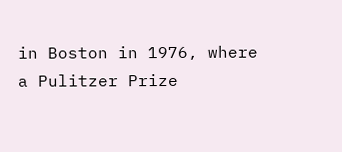in Boston in 1976, where a Pulitzer Prize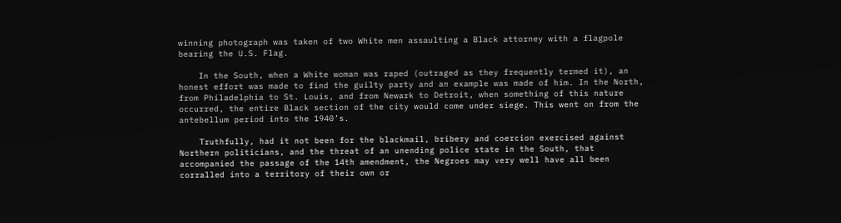winning photograph was taken of two White men assaulting a Black attorney with a flagpole bearing the U.S. Flag.

    In the South, when a White woman was raped (outraged as they frequently termed it), an honest effort was made to find the guilty party and an example was made of him. In the North, from Philadelphia to St. Louis, and from Newark to Detroit, when something of this nature occurred, the entire Black section of the city would come under siege. This went on from the antebellum period into the 1940’s.

    Truthfully, had it not been for the blackmail, bribery and coercion exercised against Northern politicians, and the threat of an unending police state in the South, that accompanied the passage of the 14th amendment, the Negroes may very well have all been corralled into a territory of their own or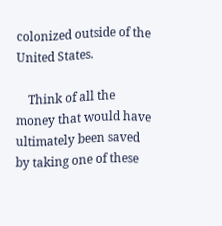colonized outside of the United States.

    Think of all the money that would have ultimately been saved by taking one of these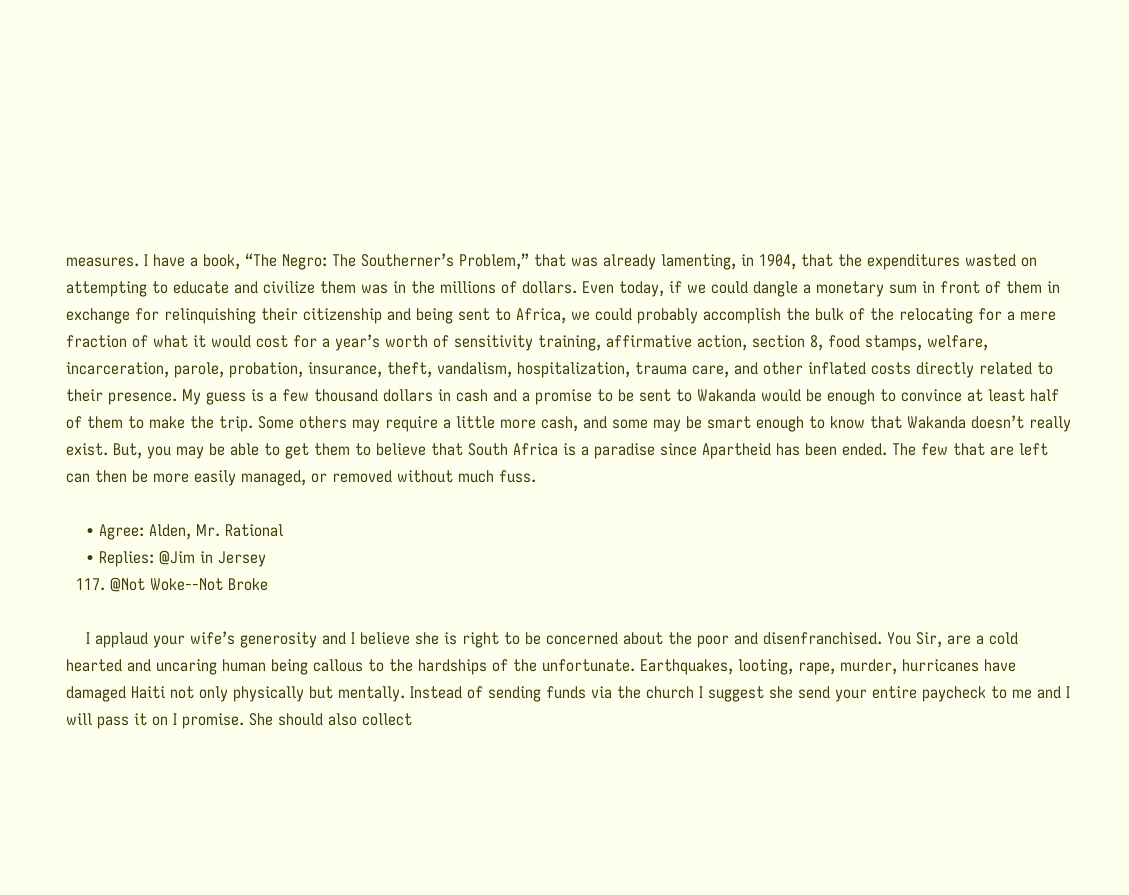measures. I have a book, “The Negro: The Southerner’s Problem,” that was already lamenting, in 1904, that the expenditures wasted on attempting to educate and civilize them was in the millions of dollars. Even today, if we could dangle a monetary sum in front of them in exchange for relinquishing their citizenship and being sent to Africa, we could probably accomplish the bulk of the relocating for a mere fraction of what it would cost for a year’s worth of sensitivity training, affirmative action, section 8, food stamps, welfare, incarceration, parole, probation, insurance, theft, vandalism, hospitalization, trauma care, and other inflated costs directly related to their presence. My guess is a few thousand dollars in cash and a promise to be sent to Wakanda would be enough to convince at least half of them to make the trip. Some others may require a little more cash, and some may be smart enough to know that Wakanda doesn’t really exist. But, you may be able to get them to believe that South Africa is a paradise since Apartheid has been ended. The few that are left can then be more easily managed, or removed without much fuss.

    • Agree: Alden, Mr. Rational
    • Replies: @Jim in Jersey
  117. @Not Woke--Not Broke

    I applaud your wife’s generosity and I believe she is right to be concerned about the poor and disenfranchised. You Sir, are a cold hearted and uncaring human being callous to the hardships of the unfortunate. Earthquakes, looting, rape, murder, hurricanes have damaged Haiti not only physically but mentally. Instead of sending funds via the church I suggest she send your entire paycheck to me and I will pass it on I promise. She should also collect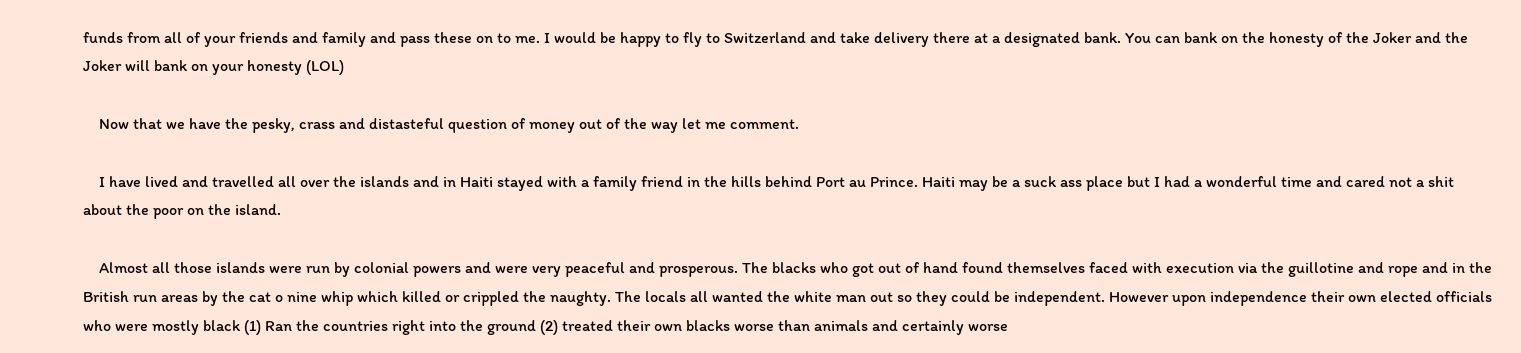funds from all of your friends and family and pass these on to me. I would be happy to fly to Switzerland and take delivery there at a designated bank. You can bank on the honesty of the Joker and the Joker will bank on your honesty (LOL)

    Now that we have the pesky, crass and distasteful question of money out of the way let me comment.

    I have lived and travelled all over the islands and in Haiti stayed with a family friend in the hills behind Port au Prince. Haiti may be a suck ass place but I had a wonderful time and cared not a shit about the poor on the island.

    Almost all those islands were run by colonial powers and were very peaceful and prosperous. The blacks who got out of hand found themselves faced with execution via the guillotine and rope and in the British run areas by the cat o nine whip which killed or crippled the naughty. The locals all wanted the white man out so they could be independent. However upon independence their own elected officials who were mostly black (1) Ran the countries right into the ground (2) treated their own blacks worse than animals and certainly worse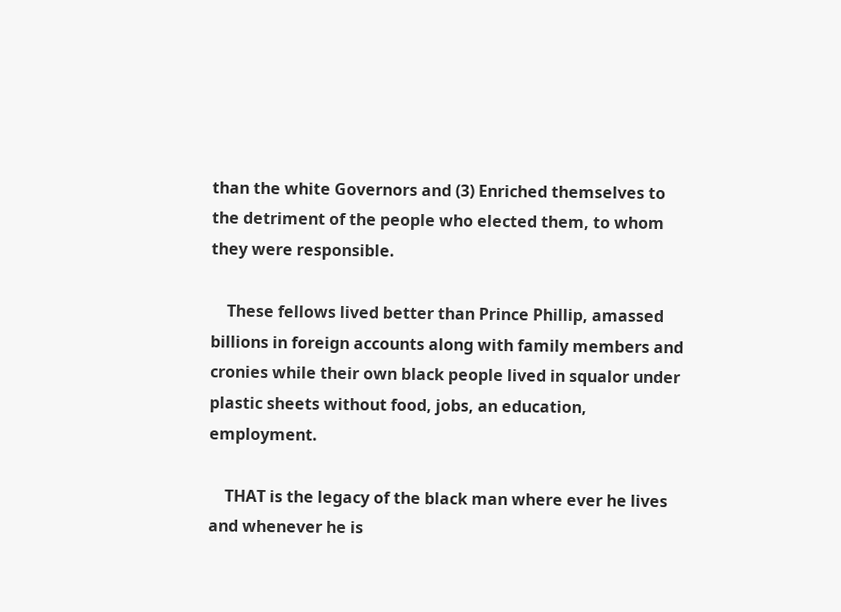than the white Governors and (3) Enriched themselves to the detriment of the people who elected them, to whom they were responsible.

    These fellows lived better than Prince Phillip, amassed billions in foreign accounts along with family members and cronies while their own black people lived in squalor under plastic sheets without food, jobs, an education, employment.

    THAT is the legacy of the black man where ever he lives and whenever he is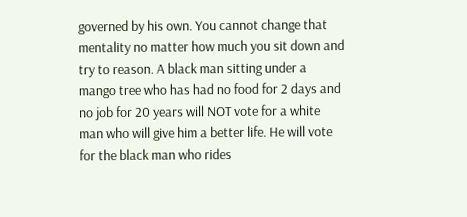governed by his own. You cannot change that mentality no matter how much you sit down and try to reason. A black man sitting under a mango tree who has had no food for 2 days and no job for 20 years will NOT vote for a white man who will give him a better life. He will vote for the black man who rides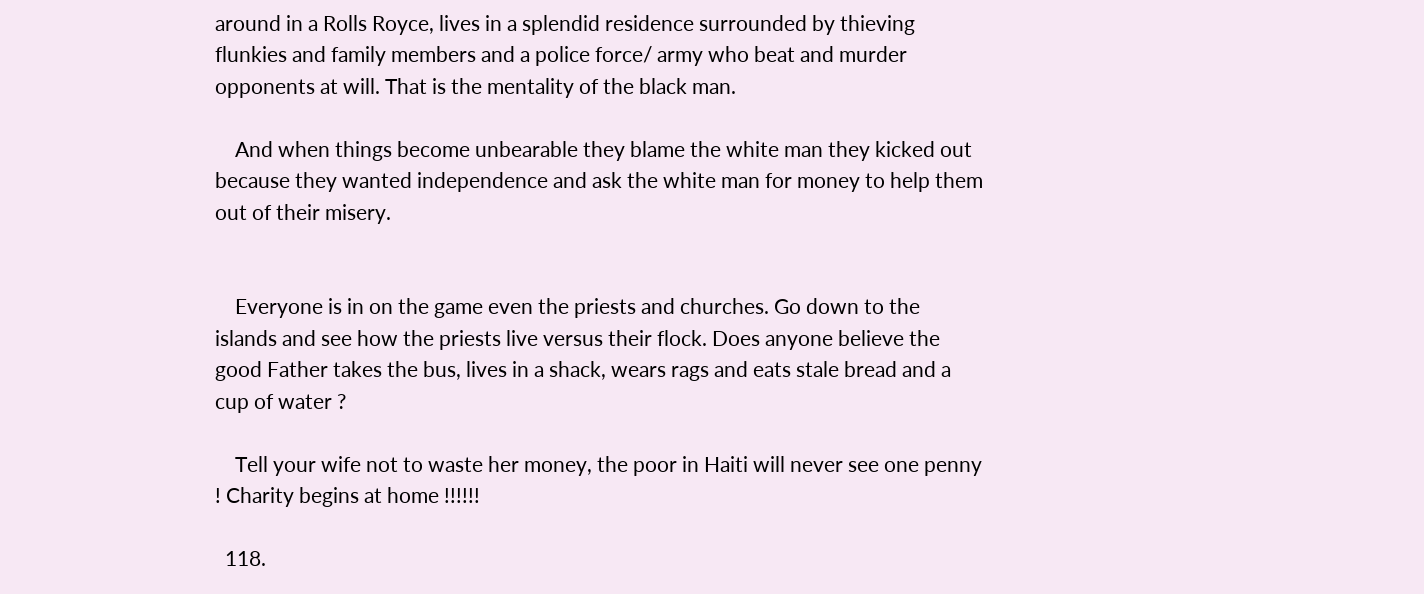around in a Rolls Royce, lives in a splendid residence surrounded by thieving flunkies and family members and a police force/ army who beat and murder opponents at will. That is the mentality of the black man.

    And when things become unbearable they blame the white man they kicked out because they wanted independence and ask the white man for money to help them out of their misery.


    Everyone is in on the game even the priests and churches. Go down to the islands and see how the priests live versus their flock. Does anyone believe the good Father takes the bus, lives in a shack, wears rags and eats stale bread and a cup of water ?

    Tell your wife not to waste her money, the poor in Haiti will never see one penny ! Charity begins at home !!!!!!

  118.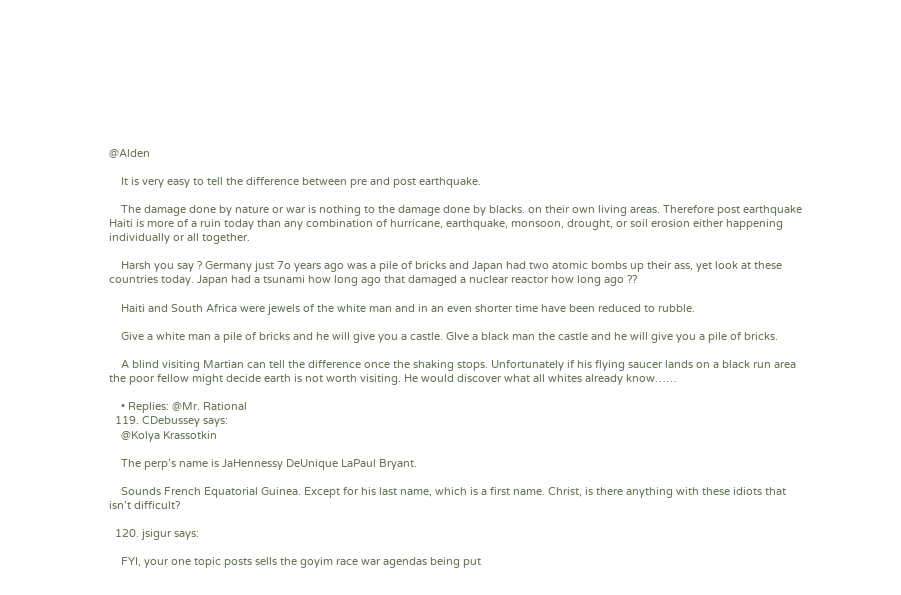@Alden

    It is very easy to tell the difference between pre and post earthquake.

    The damage done by nature or war is nothing to the damage done by blacks. on their own living areas. Therefore post earthquake Haiti is more of a ruin today than any combination of hurricane, earthquake, monsoon, drought, or soil erosion either happening individually or all together.

    Harsh you say ? Germany just 7o years ago was a pile of bricks and Japan had two atomic bombs up their ass, yet look at these countries today. Japan had a tsunami how long ago that damaged a nuclear reactor how long ago ??

    Haiti and South Africa were jewels of the white man and in an even shorter time have been reduced to rubble.

    Give a white man a pile of bricks and he will give you a castle. GIve a black man the castle and he will give you a pile of bricks.

    A blind visiting Martian can tell the difference once the shaking stops. Unfortunately if his flying saucer lands on a black run area the poor fellow might decide earth is not worth visiting. He would discover what all whites already know……

    • Replies: @Mr. Rational
  119. CDebussey says:
    @Kolya Krassotkin

    The perp’s name is JaHennessy DeUnique LaPaul Bryant.

    Sounds French Equatorial Guinea. Except for his last name, which is a first name. Christ, is there anything with these idiots that isn’t difficult?

  120. jsigur says:

    FYI, your one topic posts sells the goyim race war agendas being put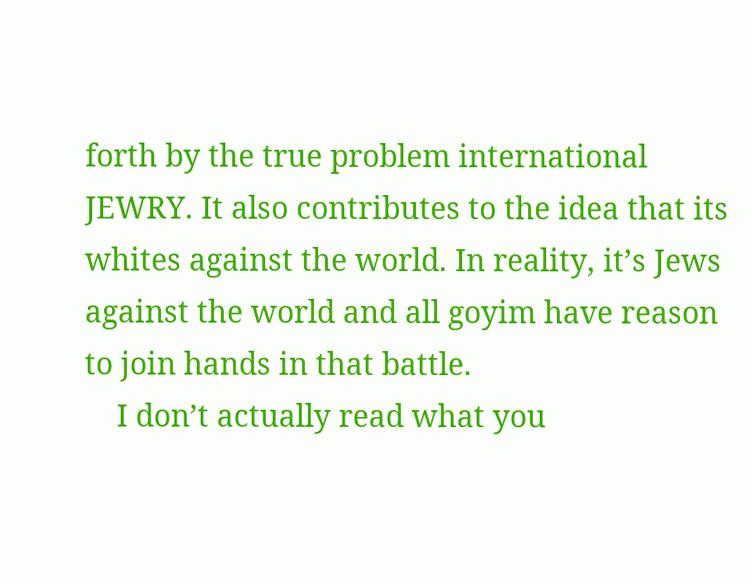forth by the true problem international JEWRY. It also contributes to the idea that its whites against the world. In reality, it’s Jews against the world and all goyim have reason to join hands in that battle.
    I don’t actually read what you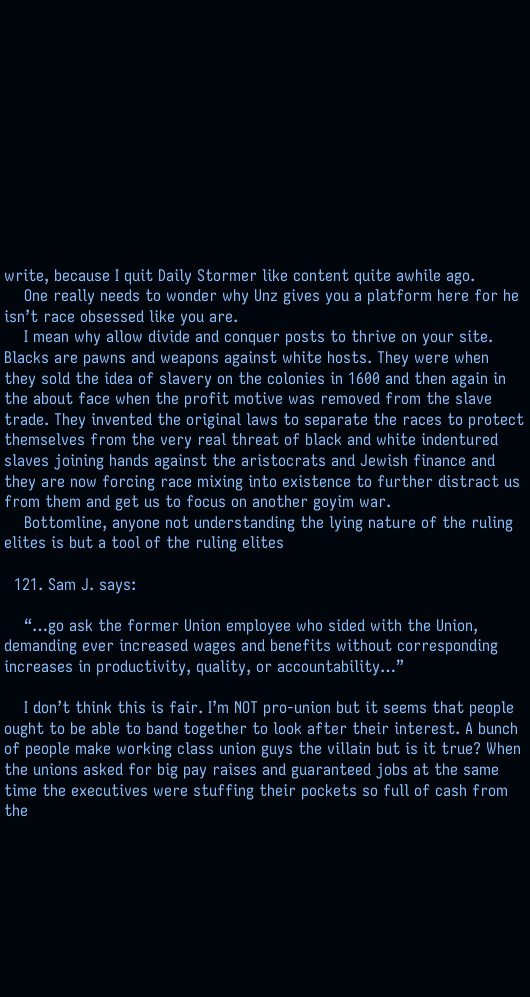write, because I quit Daily Stormer like content quite awhile ago.
    One really needs to wonder why Unz gives you a platform here for he isn’t race obsessed like you are.
    I mean why allow divide and conquer posts to thrive on your site. Blacks are pawns and weapons against white hosts. They were when they sold the idea of slavery on the colonies in 1600 and then again in the about face when the profit motive was removed from the slave trade. They invented the original laws to separate the races to protect themselves from the very real threat of black and white indentured slaves joining hands against the aristocrats and Jewish finance and they are now forcing race mixing into existence to further distract us from them and get us to focus on another goyim war.
    Bottomline, anyone not understanding the lying nature of the ruling elites is but a tool of the ruling elites

  121. Sam J. says:

    “…go ask the former Union employee who sided with the Union, demanding ever increased wages and benefits without corresponding increases in productivity, quality, or accountability…”

    I don’t think this is fair. I’m NOT pro-union but it seems that people ought to be able to band together to look after their interest. A bunch of people make working class union guys the villain but is it true? When the unions asked for big pay raises and guaranteed jobs at the same time the executives were stuffing their pockets so full of cash from the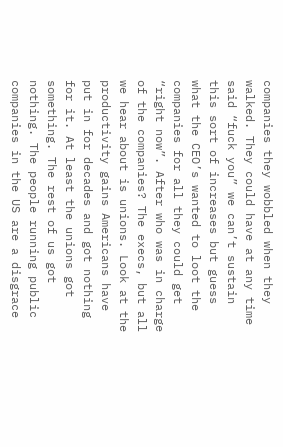companies they wobbled when they walked. They could have at any time said “fuck you” we can’t sustain this sort of increases but guess what the CEO’s wanted to loot the companies for all they could get “right now”. After who was in charge of the companies? The execs, but all we hear about is unions. Look at the productivity gains Americans have put in for decades and got nothing for it. At least the unions got something. The rest of us got nothing. The people running public companies in the US are a disgrace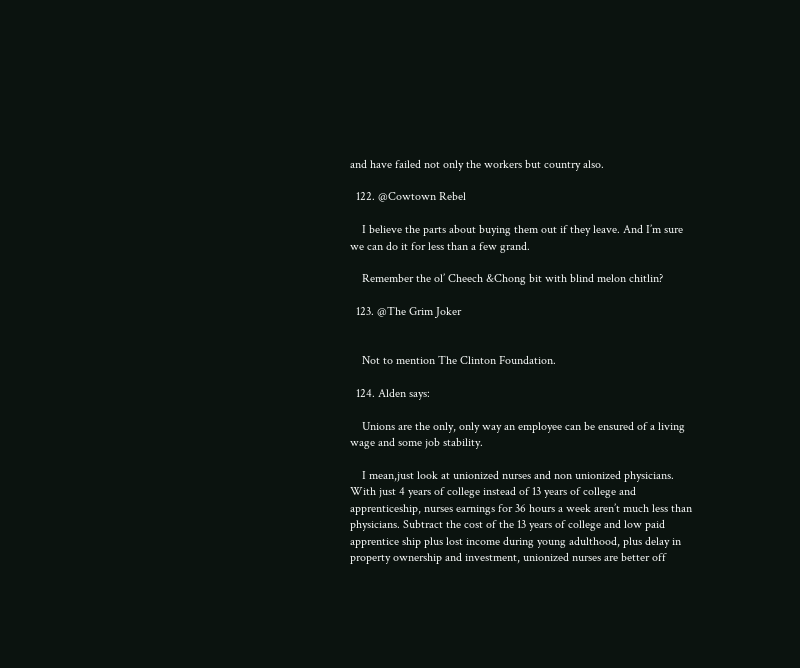and have failed not only the workers but country also.

  122. @Cowtown Rebel

    I believe the parts about buying them out if they leave. And I’m sure we can do it for less than a few grand.

    Remember the ol’ Cheech &Chong bit with blind melon chitlin?

  123. @The Grim Joker


    Not to mention The Clinton Foundation.

  124. Alden says:

    Unions are the only, only way an employee can be ensured of a living wage and some job stability.

    I mean,just look at unionized nurses and non unionized physicians. With just 4 years of college instead of 13 years of college and apprenticeship, nurses earnings for 36 hours a week aren’t much less than physicians. Subtract the cost of the 13 years of college and low paid apprentice ship plus lost income during young adulthood, plus delay in property ownership and investment, unionized nurses are better off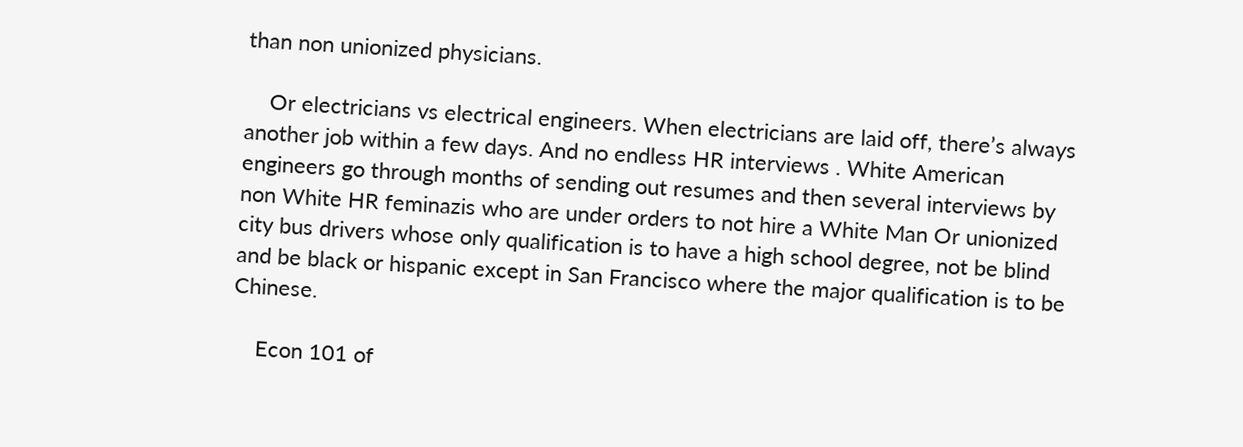than non unionized physicians.

    Or electricians vs electrical engineers. When electricians are laid off, there’s always another job within a few days. And no endless HR interviews . White American engineers go through months of sending out resumes and then several interviews by non White HR feminazis who are under orders to not hire a White Man Or unionized city bus drivers whose only qualification is to have a high school degree, not be blind and be black or hispanic except in San Francisco where the major qualification is to be Chinese.

    Econ 101 of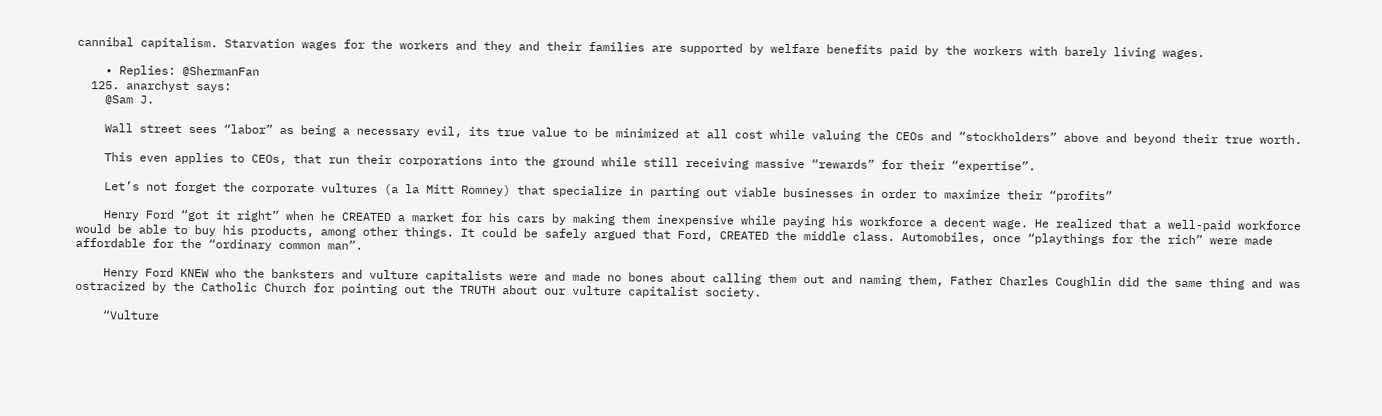cannibal capitalism. Starvation wages for the workers and they and their families are supported by welfare benefits paid by the workers with barely living wages.

    • Replies: @ShermanFan
  125. anarchyst says:
    @Sam J.

    Wall street sees “labor” as being a necessary evil, its true value to be minimized at all cost while valuing the CEOs and “stockholders” above and beyond their true worth.

    This even applies to CEOs, that run their corporations into the ground while still receiving massive “rewards” for their “expertise”.

    Let’s not forget the corporate vultures (a la Mitt Romney) that specialize in parting out viable businesses in order to maximize their “profits”

    Henry Ford “got it right” when he CREATED a market for his cars by making them inexpensive while paying his workforce a decent wage. He realized that a well-paid workforce would be able to buy his products, among other things. It could be safely argued that Ford, CREATED the middle class. Automobiles, once “playthings for the rich” were made affordable for the “ordinary common man”.

    Henry Ford KNEW who the banksters and vulture capitalists were and made no bones about calling them out and naming them, Father Charles Coughlin did the same thing and was ostracized by the Catholic Church for pointing out the TRUTH about our vulture capitalist society.

    “Vulture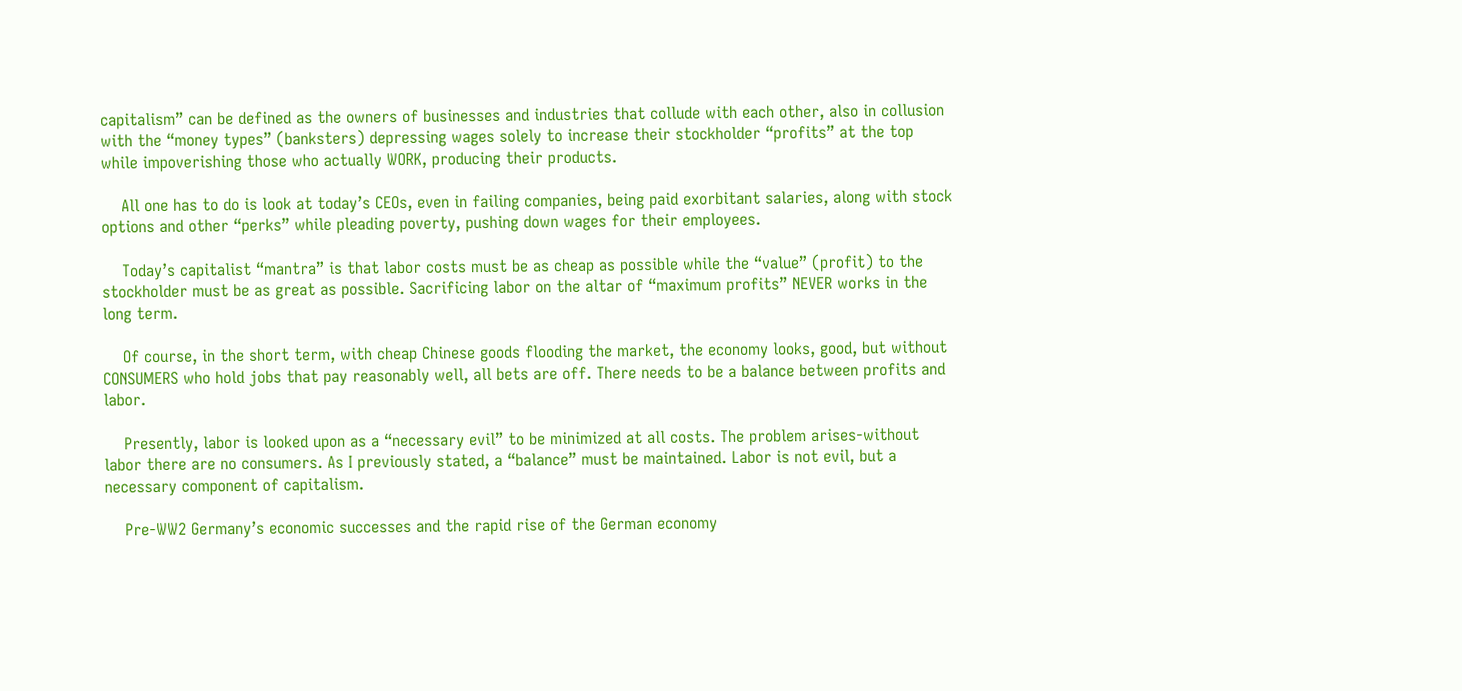capitalism” can be defined as the owners of businesses and industries that collude with each other, also in collusion with the “money types” (banksters) depressing wages solely to increase their stockholder “profits” at the top while impoverishing those who actually WORK, producing their products.

    All one has to do is look at today’s CEOs, even in failing companies, being paid exorbitant salaries, along with stock options and other “perks” while pleading poverty, pushing down wages for their employees.

    Today’s capitalist “mantra” is that labor costs must be as cheap as possible while the “value” (profit) to the stockholder must be as great as possible. Sacrificing labor on the altar of “maximum profits” NEVER works in the long term.

    Of course, in the short term, with cheap Chinese goods flooding the market, the economy looks, good, but without CONSUMERS who hold jobs that pay reasonably well, all bets are off. There needs to be a balance between profits and labor.

    Presently, labor is looked upon as a “necessary evil” to be minimized at all costs. The problem arises-without labor there are no consumers. As I previously stated, a “balance” must be maintained. Labor is not evil, but a necessary component of capitalism.

    Pre-WW2 Germany’s economic successes and the rapid rise of the German economy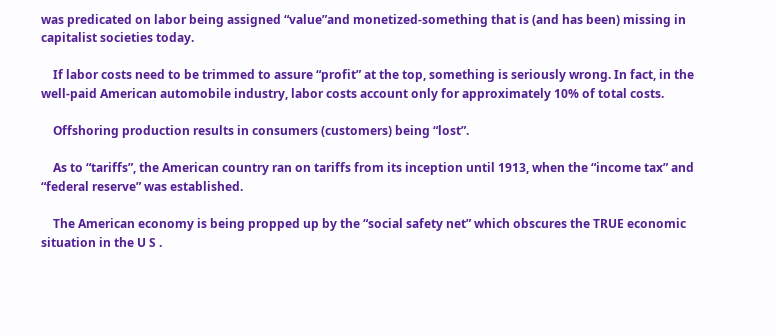was predicated on labor being assigned “value”and monetized-something that is (and has been) missing in capitalist societies today.

    If labor costs need to be trimmed to assure “profit” at the top, something is seriously wrong. In fact, in the well-paid American automobile industry, labor costs account only for approximately 10% of total costs.

    Offshoring production results in consumers (customers) being “lost”.

    As to “tariffs”, the American country ran on tariffs from its inception until 1913, when the “income tax” and “federal reserve” was established.

    The American economy is being propped up by the “social safety net” which obscures the TRUE economic situation in the U S .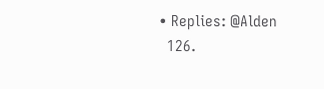• Replies: @Alden
  126.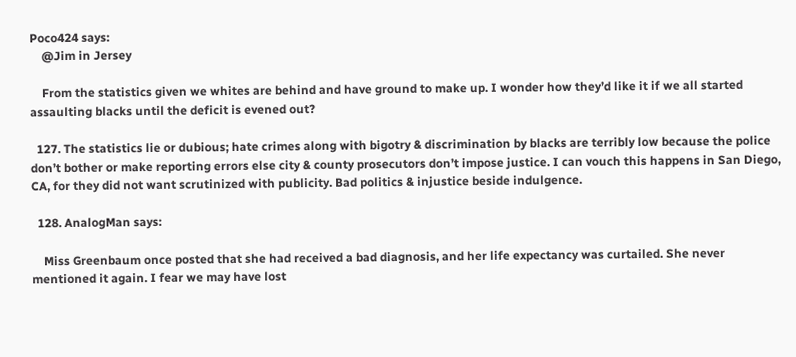Poco424 says:
    @Jim in Jersey

    From the statistics given we whites are behind and have ground to make up. I wonder how they’d like it if we all started assaulting blacks until the deficit is evened out?

  127. The statistics lie or dubious; hate crimes along with bigotry & discrimination by blacks are terribly low because the police don’t bother or make reporting errors else city & county prosecutors don’t impose justice. I can vouch this happens in San Diego, CA, for they did not want scrutinized with publicity. Bad politics & injustice beside indulgence.

  128. AnalogMan says:

    Miss Greenbaum once posted that she had received a bad diagnosis, and her life expectancy was curtailed. She never mentioned it again. I fear we may have lost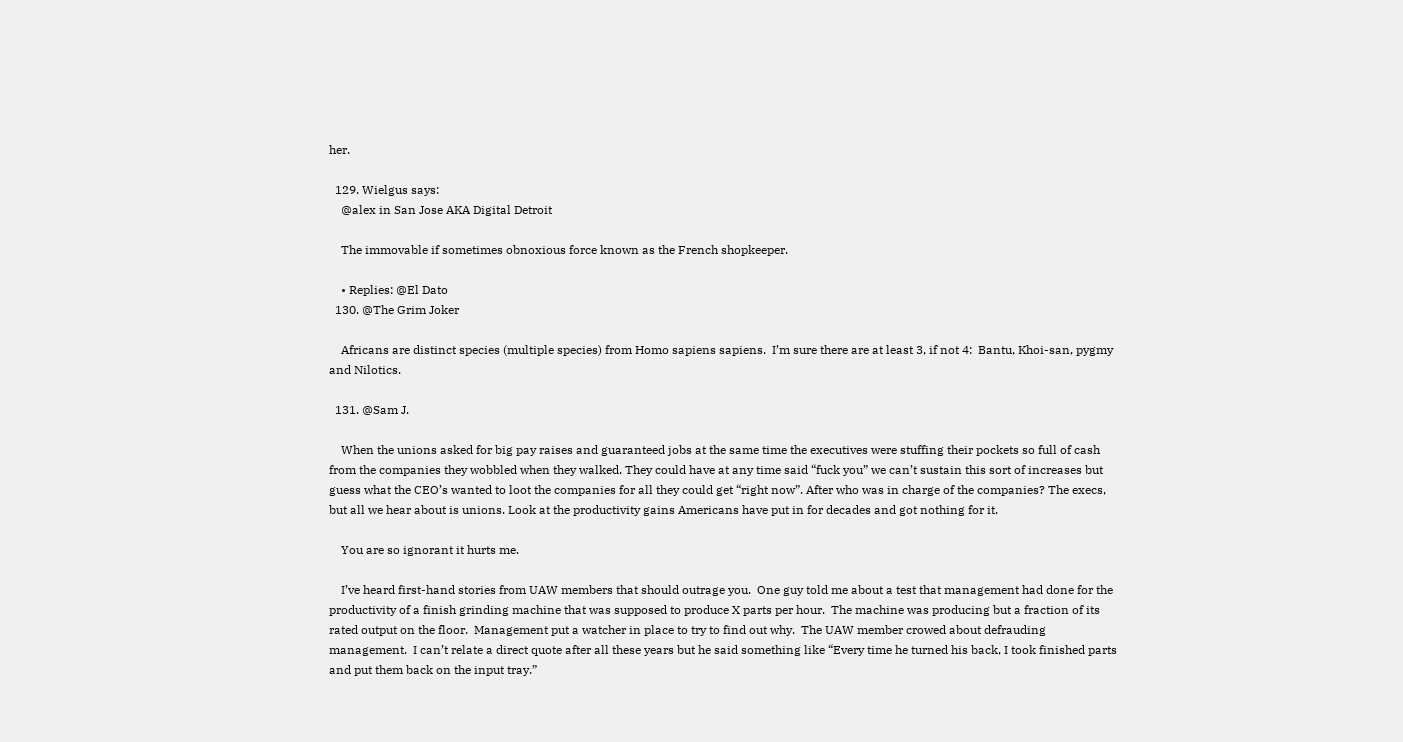her.

  129. Wielgus says:
    @alex in San Jose AKA Digital Detroit

    The immovable if sometimes obnoxious force known as the French shopkeeper.

    • Replies: @El Dato
  130. @The Grim Joker

    Africans are distinct species (multiple species) from Homo sapiens sapiens.  I’m sure there are at least 3, if not 4:  Bantu, Khoi-san, pygmy and Nilotics.

  131. @Sam J.

    When the unions asked for big pay raises and guaranteed jobs at the same time the executives were stuffing their pockets so full of cash from the companies they wobbled when they walked. They could have at any time said “fuck you” we can’t sustain this sort of increases but guess what the CEO’s wanted to loot the companies for all they could get “right now”. After who was in charge of the companies? The execs, but all we hear about is unions. Look at the productivity gains Americans have put in for decades and got nothing for it.

    You are so ignorant it hurts me.

    I’ve heard first-hand stories from UAW members that should outrage you.  One guy told me about a test that management had done for the productivity of a finish grinding machine that was supposed to produce X parts per hour.  The machine was producing but a fraction of its rated output on the floor.  Management put a watcher in place to try to find out why.  The UAW member crowed about defrauding management.  I can’t relate a direct quote after all these years but he said something like “Every time he turned his back, I took finished parts and put them back on the input tray.”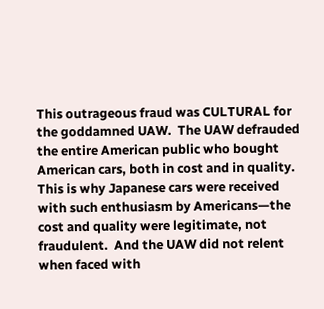This outrageous fraud was CULTURAL for the goddamned UAW.  The UAW defrauded the entire American public who bought American cars, both in cost and in quality.  This is why Japanese cars were received with such enthusiasm by Americans—the cost and quality were legitimate, not fraudulent.  And the UAW did not relent when faced with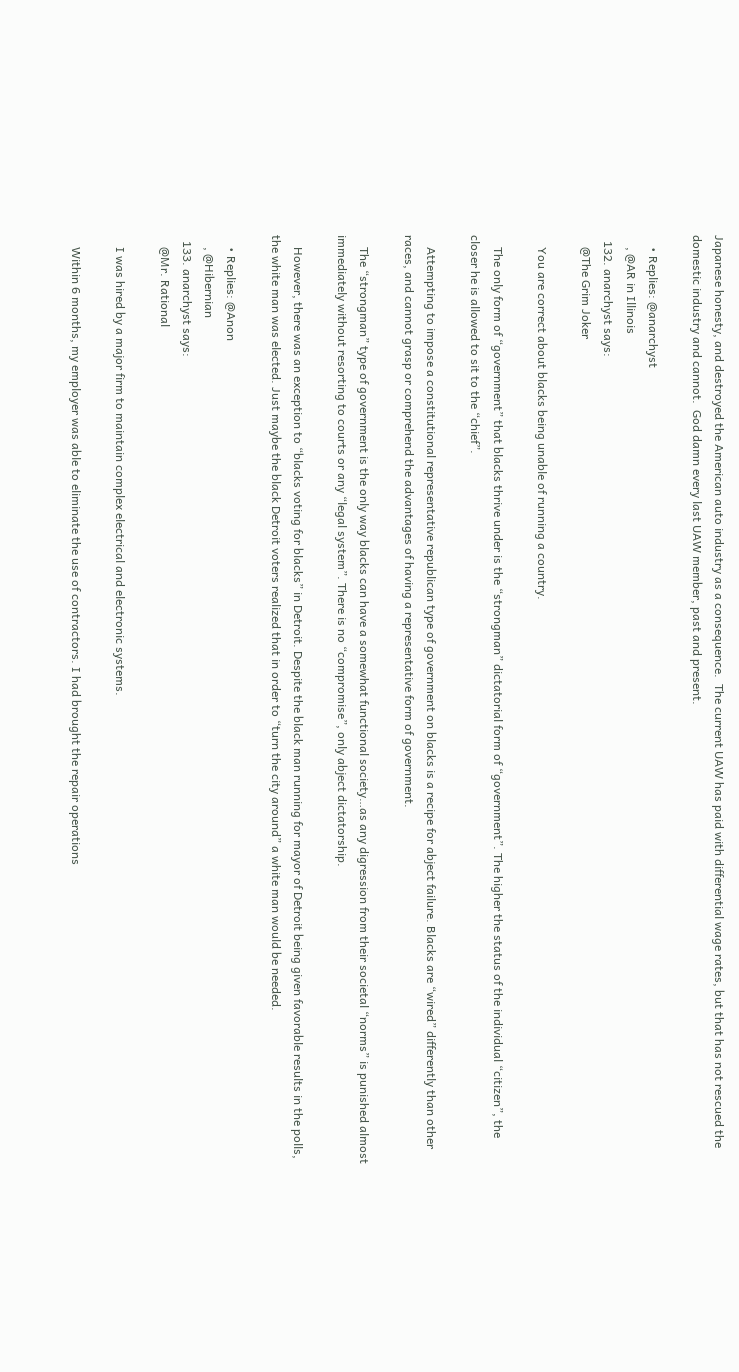Japanese honesty, and destroyed the American auto industry as a consequence.  The current UAW has paid with differential wage rates, but that has not rescued the domestic industry and cannot.  God damn every last UAW member, past and present.

    • Replies: @anarchyst
    , @AR in Illinois
  132. anarchyst says:
    @The Grim Joker

    You are correct about blacks being unable of running a country.

    The only form of “government” that blacks thrive under is the “strongman” dictatorial form of “government”. The higher the status of the individual “citizen”, the closer he is allowed to sit to the “chief”.

    Attempting to impose a constitutional representative republican type of government on blacks is a recipe for abject failure. Blacks are “wired” differently than other races, and cannot grasp or comprehend the advantages of having a representative form of government.

    The “strongman” type of government is the only way blacks can have a somewhat functional society…as any digression from their societal “norms” is punished almost immediately without resorting to courts or any “legal system”. There is no “compromise”, only abject dictatorship.

    However, there was an exception to “blacks voting for blacks” in Detroit. Despite the black man running for mayor of Detroit being given favorable results in the polls, the white man was elected. Just maybe the black Detroit voters realized that in order to “turn the city around” a white man would be needed.

    • Replies: @Anon
    , @Hibernian
  133. anarchyst says:
    @Mr. Rational

    I was hired by a major firm to maintain complex electrical and electronic systems.

    Within 6 months, my employer was able to eliminate the use of contractors. I had brought the repair operations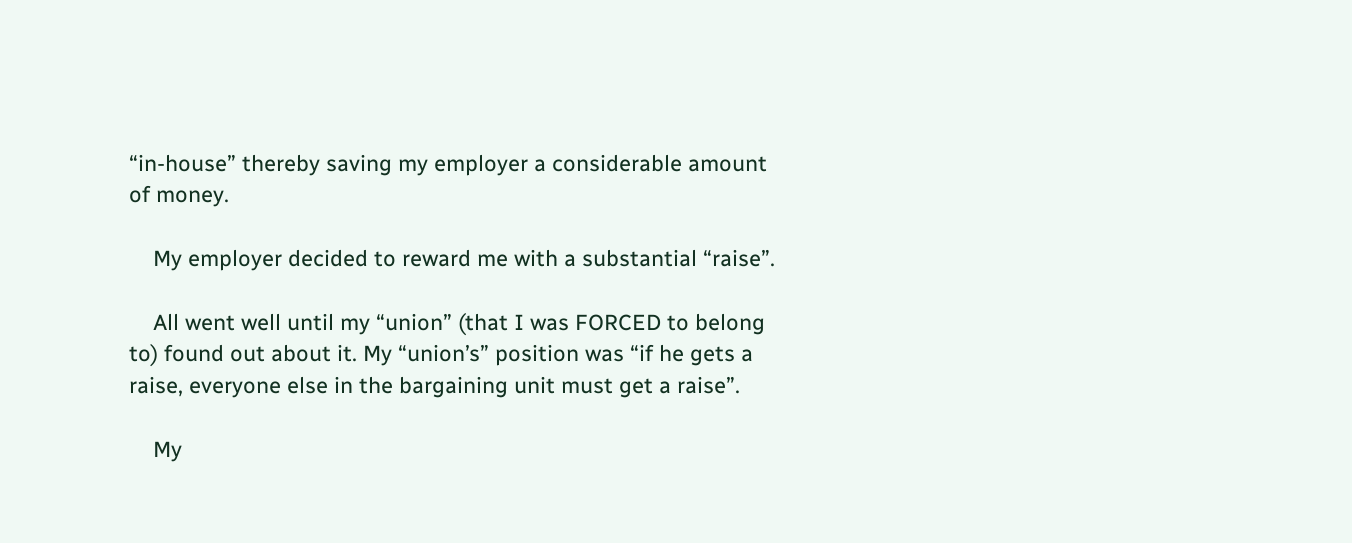“in-house” thereby saving my employer a considerable amount of money.

    My employer decided to reward me with a substantial “raise”.

    All went well until my “union” (that I was FORCED to belong to) found out about it. My “union’s” position was “if he gets a raise, everyone else in the bargaining unit must get a raise”.

    My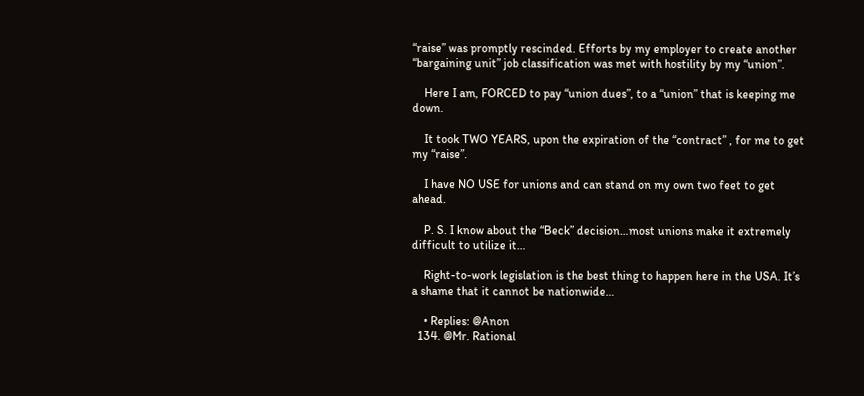“raise” was promptly rescinded. Efforts by my employer to create another “bargaining unit” job classification was met with hostility by my “union”.

    Here I am, FORCED to pay “union dues”, to a “union” that is keeping me down.

    It took TWO YEARS, upon the expiration of the “contract” , for me to get my “raise”.

    I have NO USE for unions and can stand on my own two feet to get ahead.

    P. S. I know about the “Beck” decision…most unions make it extremely difficult to utilize it…

    Right-to-work legislation is the best thing to happen here in the USA. It’s a shame that it cannot be nationwide…

    • Replies: @Anon
  134. @Mr. Rational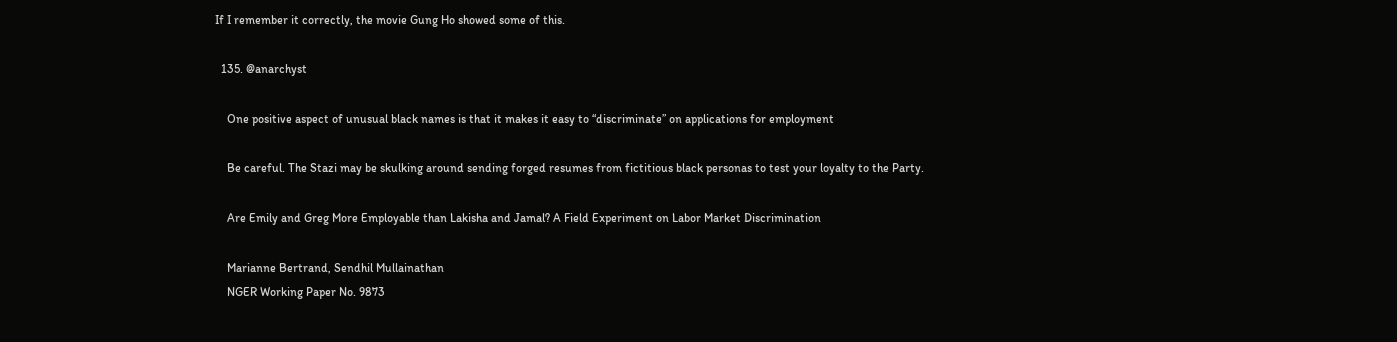If I remember it correctly, the movie Gung Ho showed some of this.

  135. @anarchyst

    One positive aspect of unusual black names is that it makes it easy to “discriminate” on applications for employment

    Be careful. The Stazi may be skulking around sending forged resumes from fictitious black personas to test your loyalty to the Party.

    Are Emily and Greg More Employable than Lakisha and Jamal? A Field Experiment on Labor Market Discrimination

    Marianne Bertrand, Sendhil Mullainathan
    NGER Working Paper No. 9873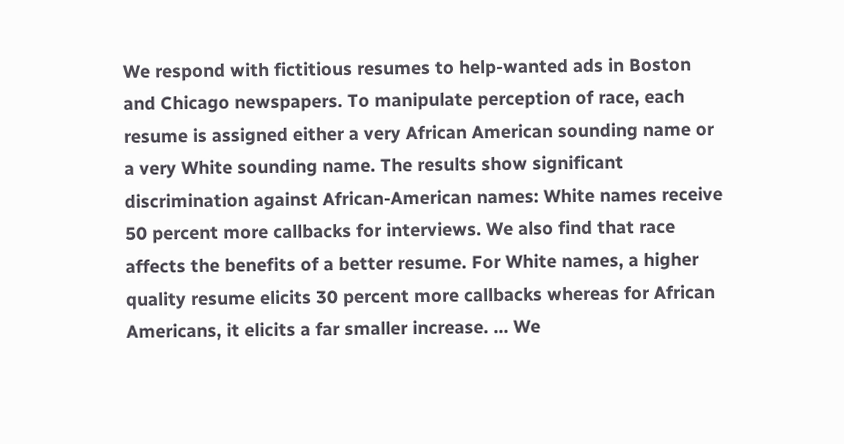We respond with fictitious resumes to help-wanted ads in Boston and Chicago newspapers. To manipulate perception of race, each resume is assigned either a very African American sounding name or a very White sounding name. The results show significant discrimination against African-American names: White names receive 50 percent more callbacks for interviews. We also find that race affects the benefits of a better resume. For White names, a higher quality resume elicits 30 percent more callbacks whereas for African Americans, it elicits a far smaller increase. … We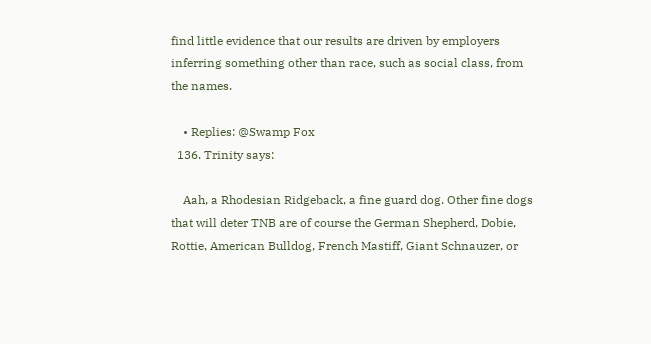find little evidence that our results are driven by employers inferring something other than race, such as social class, from the names.

    • Replies: @Swamp Fox
  136. Trinity says:

    Aah, a Rhodesian Ridgeback, a fine guard dog. Other fine dogs that will deter TNB are of course the German Shepherd, Dobie, Rottie, American Bulldog, French Mastiff, Giant Schnauzer, or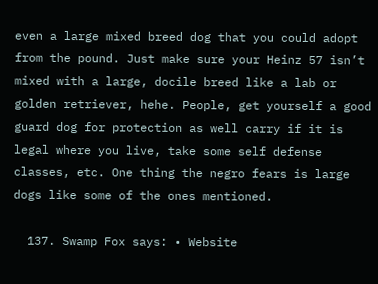even a large mixed breed dog that you could adopt from the pound. Just make sure your Heinz 57 isn’t mixed with a large, docile breed like a lab or golden retriever, hehe. People, get yourself a good guard dog for protection as well carry if it is legal where you live, take some self defense classes, etc. One thing the negro fears is large dogs like some of the ones mentioned.

  137. Swamp Fox says: • Website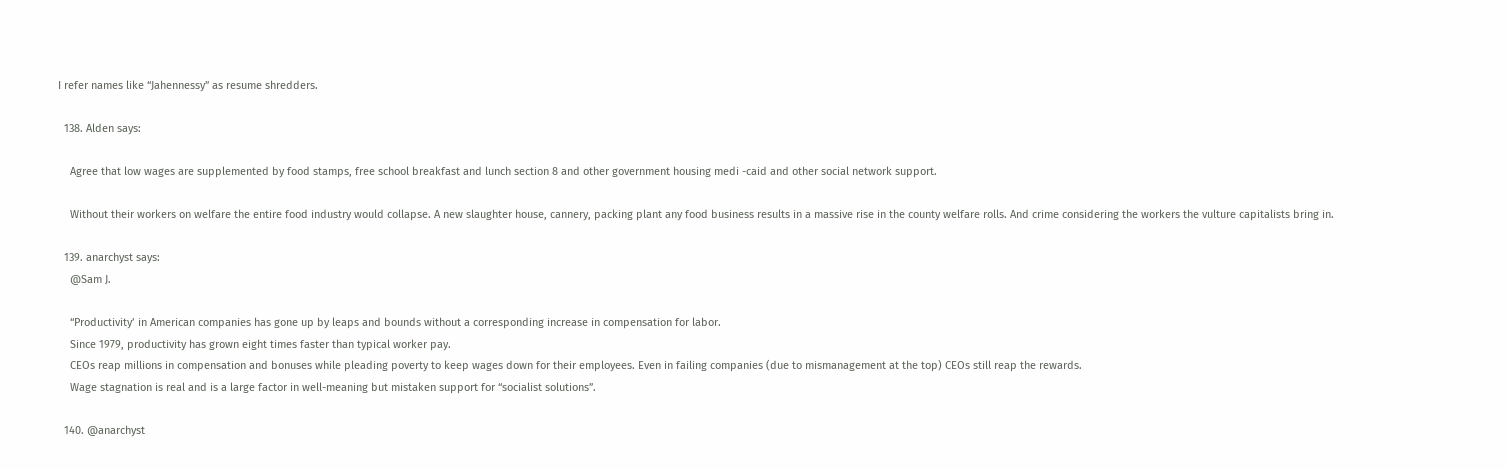I refer names like “Jahennessy” as resume shredders.

  138. Alden says:

    Agree that low wages are supplemented by food stamps, free school breakfast and lunch section 8 and other government housing medi -caid and other social network support.

    Without their workers on welfare the entire food industry would collapse. A new slaughter house, cannery, packing plant any food business results in a massive rise in the county welfare rolls. And crime considering the workers the vulture capitalists bring in.

  139. anarchyst says:
    @Sam J.

    “Productivity’ in American companies has gone up by leaps and bounds without a corresponding increase in compensation for labor.
    Since 1979, productivity has grown eight times faster than typical worker pay.
    CEOs reap millions in compensation and bonuses while pleading poverty to keep wages down for their employees. Even in failing companies (due to mismanagement at the top) CEOs still reap the rewards.
    Wage stagnation is real and is a large factor in well-meaning but mistaken support for “socialist solutions”.

  140. @anarchyst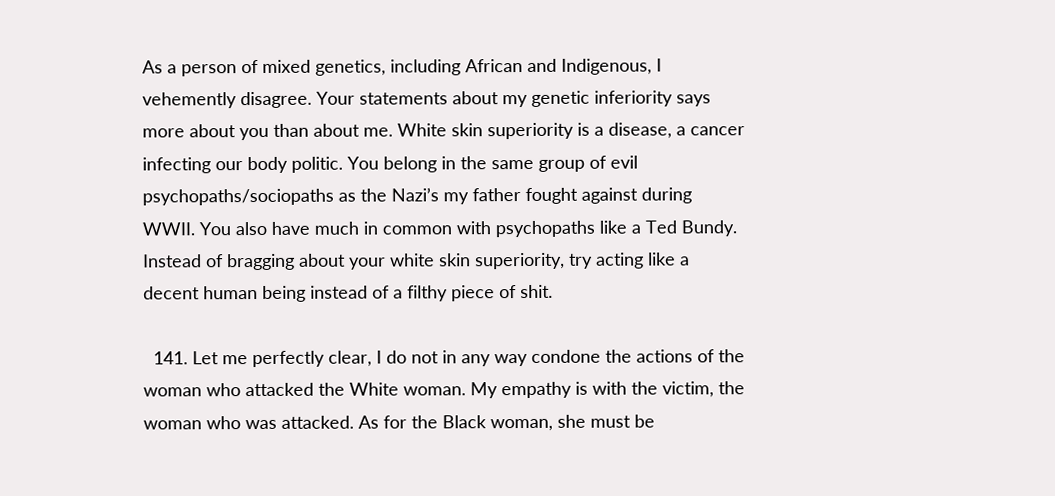As a person of mixed genetics, including African and Indigenous, I vehemently disagree. Your statements about my genetic inferiority says more about you than about me. White skin superiority is a disease, a cancer infecting our body politic. You belong in the same group of evil psychopaths/sociopaths as the Nazi’s my father fought against during WWII. You also have much in common with psychopaths like a Ted Bundy. Instead of bragging about your white skin superiority, try acting like a decent human being instead of a filthy piece of shit.

  141. Let me perfectly clear, I do not in any way condone the actions of the woman who attacked the White woman. My empathy is with the victim, the woman who was attacked. As for the Black woman, she must be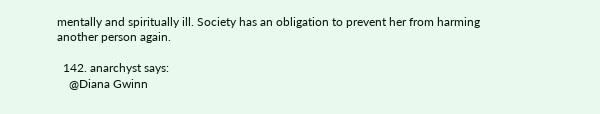mentally and spiritually ill. Society has an obligation to prevent her from harming another person again.

  142. anarchyst says:
    @Diana Gwinn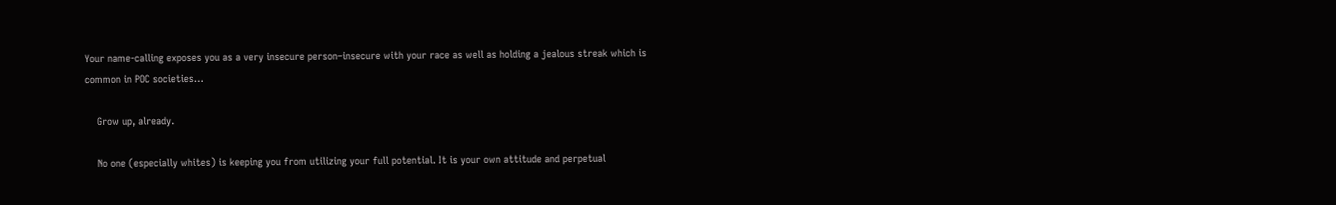Your name-calling exposes you as a very insecure person–insecure with your race as well as holding a jealous streak which is common in POC societies…

    Grow up, already.

    No one (especially whites) is keeping you from utilizing your full potential. It is your own attitude and perpetual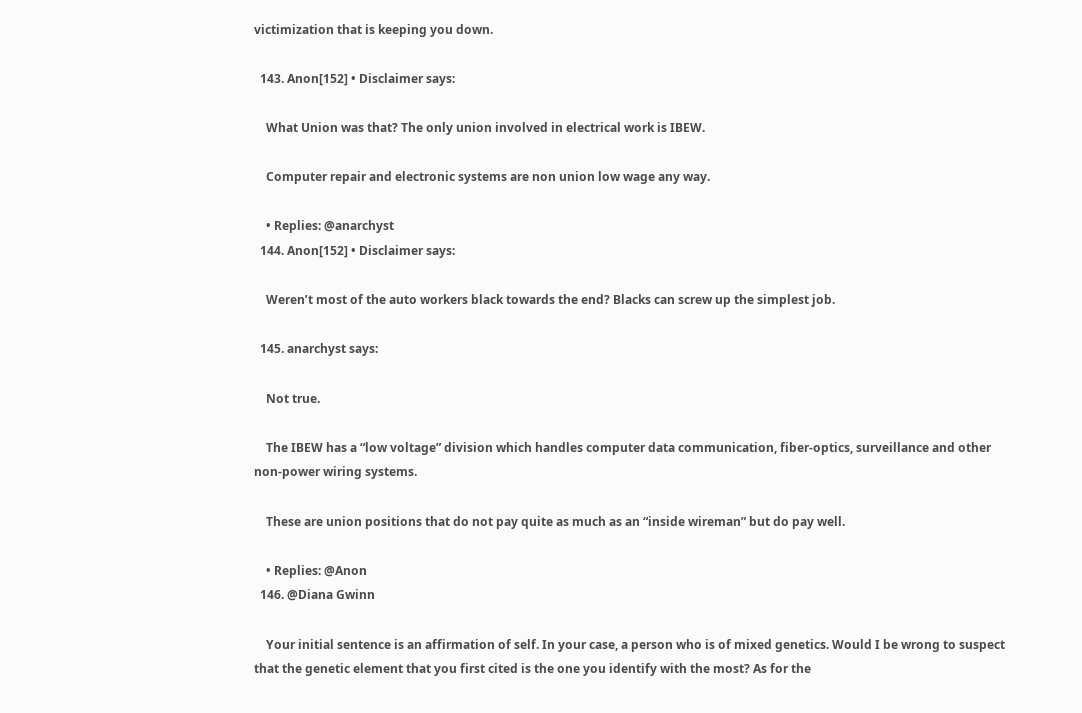victimization that is keeping you down.

  143. Anon[152] • Disclaimer says:

    What Union was that? The only union involved in electrical work is IBEW.

    Computer repair and electronic systems are non union low wage any way.

    • Replies: @anarchyst
  144. Anon[152] • Disclaimer says:

    Weren’t most of the auto workers black towards the end? Blacks can screw up the simplest job.

  145. anarchyst says:

    Not true.

    The IBEW has a “low voltage” division which handles computer data communication, fiber-optics, surveillance and other non-power wiring systems.

    These are union positions that do not pay quite as much as an “inside wireman” but do pay well.

    • Replies: @Anon
  146. @Diana Gwinn

    Your initial sentence is an affirmation of self. In your case, a person who is of mixed genetics. Would I be wrong to suspect that the genetic element that you first cited is the one you identify with the most? As for the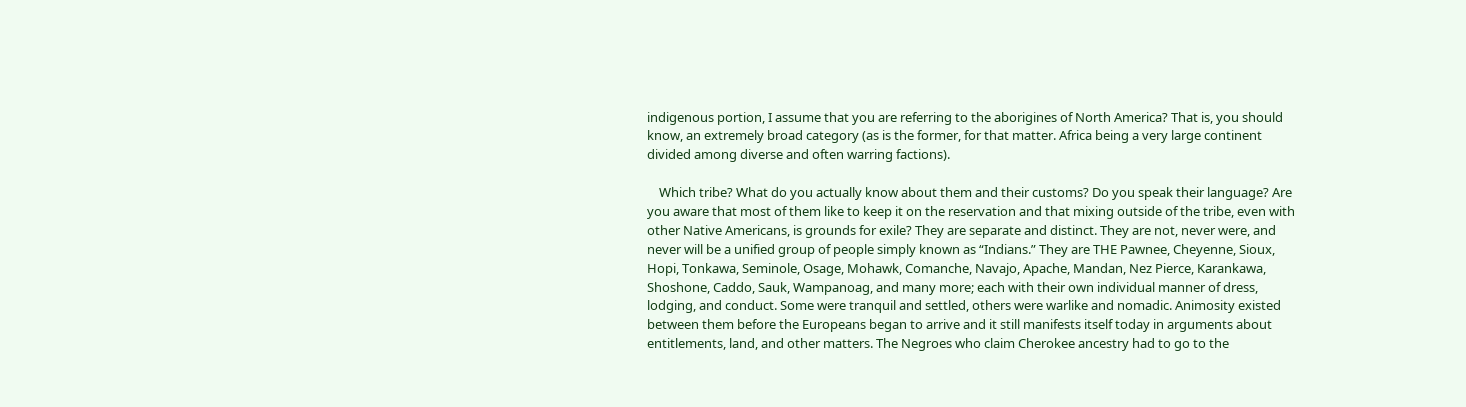indigenous portion, I assume that you are referring to the aborigines of North America? That is, you should know, an extremely broad category (as is the former, for that matter. Africa being a very large continent divided among diverse and often warring factions).

    Which tribe? What do you actually know about them and their customs? Do you speak their language? Are you aware that most of them like to keep it on the reservation and that mixing outside of the tribe, even with other Native Americans, is grounds for exile? They are separate and distinct. They are not, never were, and never will be a unified group of people simply known as “Indians.” They are THE Pawnee, Cheyenne, Sioux, Hopi, Tonkawa, Seminole, Osage, Mohawk, Comanche, Navajo, Apache, Mandan, Nez Pierce, Karankawa, Shoshone, Caddo, Sauk, Wampanoag, and many more; each with their own individual manner of dress, lodging, and conduct. Some were tranquil and settled, others were warlike and nomadic. Animosity existed between them before the Europeans began to arrive and it still manifests itself today in arguments about entitlements, land, and other matters. The Negroes who claim Cherokee ancestry had to go to the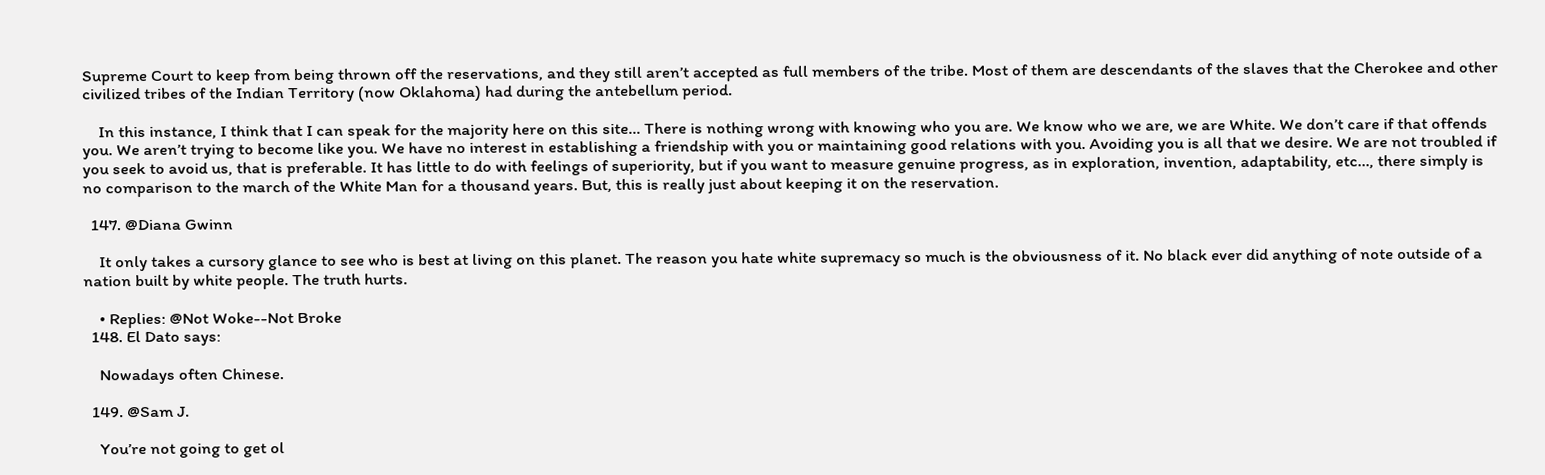Supreme Court to keep from being thrown off the reservations, and they still aren’t accepted as full members of the tribe. Most of them are descendants of the slaves that the Cherokee and other civilized tribes of the Indian Territory (now Oklahoma) had during the antebellum period.

    In this instance, I think that I can speak for the majority here on this site… There is nothing wrong with knowing who you are. We know who we are, we are White. We don’t care if that offends you. We aren’t trying to become like you. We have no interest in establishing a friendship with you or maintaining good relations with you. Avoiding you is all that we desire. We are not troubled if you seek to avoid us, that is preferable. It has little to do with feelings of superiority, but if you want to measure genuine progress, as in exploration, invention, adaptability, etc…, there simply is no comparison to the march of the White Man for a thousand years. But, this is really just about keeping it on the reservation.

  147. @Diana Gwinn

    It only takes a cursory glance to see who is best at living on this planet. The reason you hate white supremacy so much is the obviousness of it. No black ever did anything of note outside of a nation built by white people. The truth hurts.

    • Replies: @Not Woke--Not Broke
  148. El Dato says:

    Nowadays often Chinese.

  149. @Sam J.

    You’re not going to get ol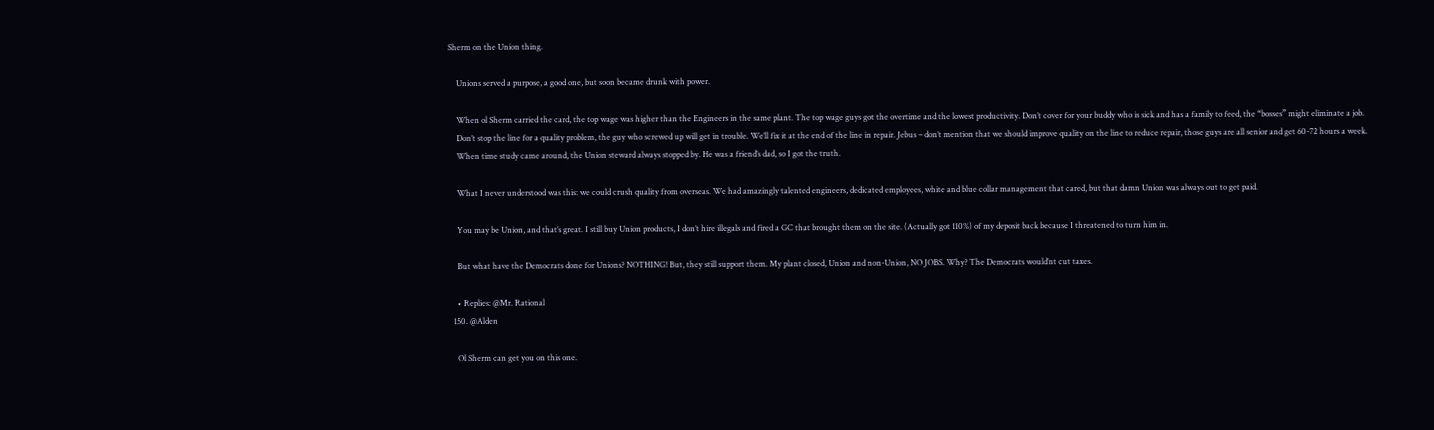Sherm on the Union thing.

    Unions served a purpose, a good one, but soon became drunk with power.

    When ol Sherm carried the card, the top wage was higher than the Engineers in the same plant. The top wage guys got the overtime and the lowest productivity. Don’t cover for your buddy who is sick and has a family to feed, the “bosses” might eliminate a job.
    Don’t stop the line for a quality problem, the guy who screwed up will get in trouble. We’ll fix it at the end of the line in repair. Jebus – don’t mention that we should improve quality on the line to reduce repair, those guys are all senior and get 60-72 hours a week.
    When time study came around, the Union steward always stopped by. He was a friend’s dad, so I got the truth.

    What I never understood was this: we could crush quality from overseas. We had amazingly talented engineers, dedicated employees, white and blue collar management that cared, but that damn Union was always out to get paid.

    You may be Union, and that’s great. I still buy Union products, I don’t hire illegals and fired a GC that brought them on the site. (Actually got 110%) of my deposit back because I threatened to turn him in.

    But what have the Democrats done for Unions? NOTHING! But, they still support them. My plant closed, Union and non-Union, NO JOBS. Why? The Democrats would’nt cut taxes.

    • Replies: @Mr. Rational
  150. @Alden

    Ol Sherm can get you on this one.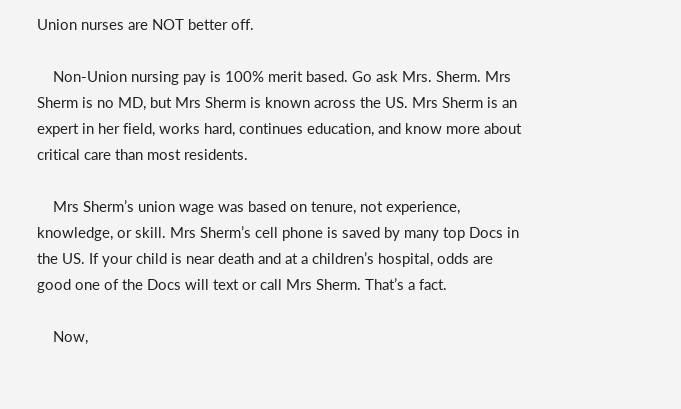Union nurses are NOT better off.

    Non-Union nursing pay is 100% merit based. Go ask Mrs. Sherm. Mrs Sherm is no MD, but Mrs Sherm is known across the US. Mrs Sherm is an expert in her field, works hard, continues education, and know more about critical care than most residents.

    Mrs Sherm’s union wage was based on tenure, not experience, knowledge, or skill. Mrs Sherm’s cell phone is saved by many top Docs in the US. If your child is near death and at a children’s hospital, odds are good one of the Docs will text or call Mrs Sherm. That’s a fact.

    Now,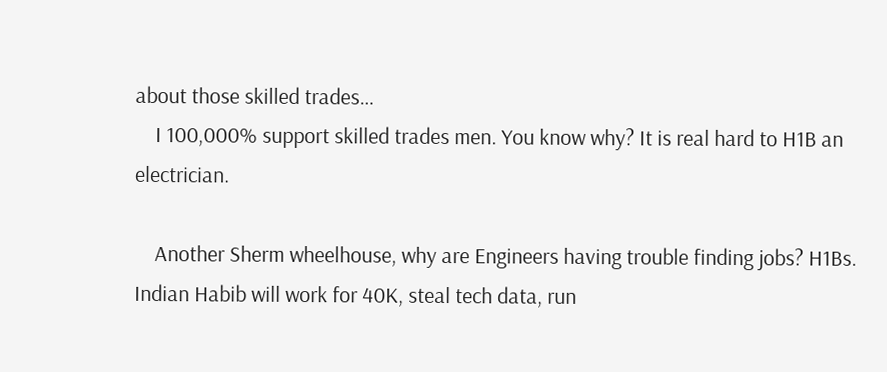about those skilled trades…
    I 100,000% support skilled trades men. You know why? It is real hard to H1B an electrician.

    Another Sherm wheelhouse, why are Engineers having trouble finding jobs? H1Bs. Indian Habib will work for 40K, steal tech data, run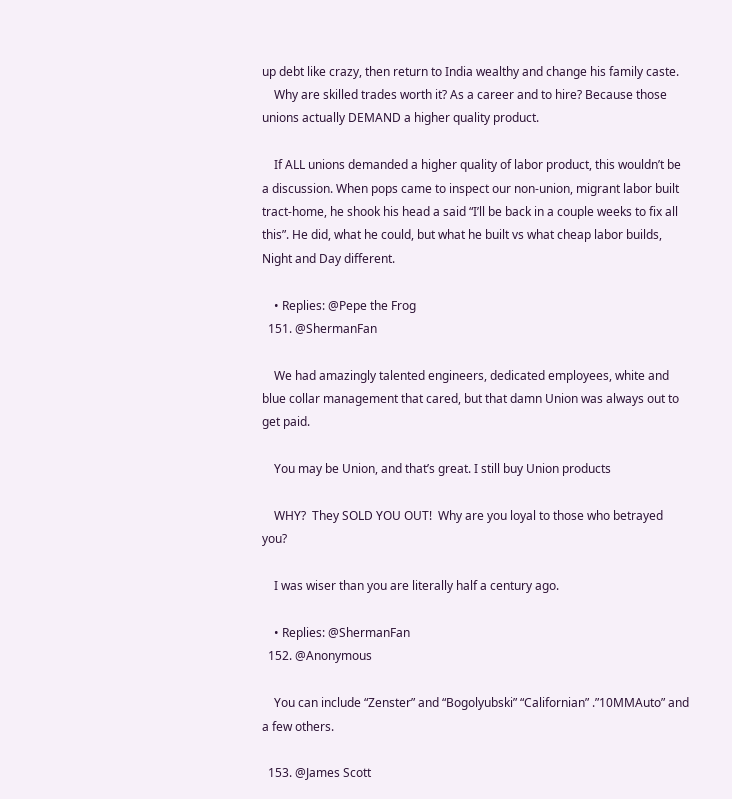up debt like crazy, then return to India wealthy and change his family caste.
    Why are skilled trades worth it? As a career and to hire? Because those unions actually DEMAND a higher quality product.

    If ALL unions demanded a higher quality of labor product, this wouldn’t be a discussion. When pops came to inspect our non-union, migrant labor built tract-home, he shook his head a said “I’ll be back in a couple weeks to fix all this”. He did, what he could, but what he built vs what cheap labor builds, Night and Day different.

    • Replies: @Pepe the Frog
  151. @ShermanFan

    We had amazingly talented engineers, dedicated employees, white and blue collar management that cared, but that damn Union was always out to get paid.

    You may be Union, and that’s great. I still buy Union products

    WHY?  They SOLD YOU OUT!  Why are you loyal to those who betrayed you?

    I was wiser than you are literally half a century ago.

    • Replies: @ShermanFan
  152. @Anonymous

    You can include “Zenster” and “Bogolyubski” “Californian” .”10MMAuto” and a few others.

  153. @James Scott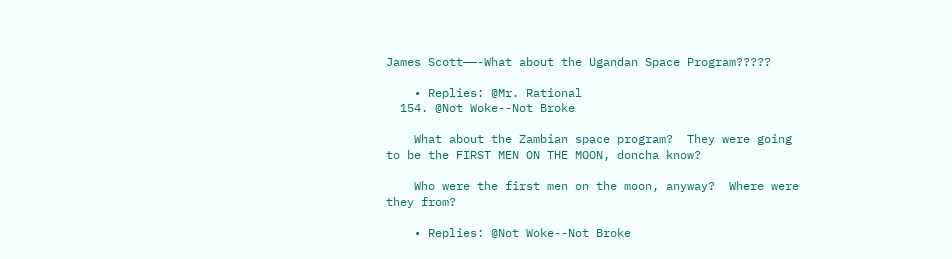James Scott——-What about the Ugandan Space Program?????

    • Replies: @Mr. Rational
  154. @Not Woke--Not Broke

    What about the Zambian space program?  They were going to be the FIRST MEN ON THE MOON, doncha know?

    Who were the first men on the moon, anyway?  Where were they from?

    • Replies: @Not Woke--Not Broke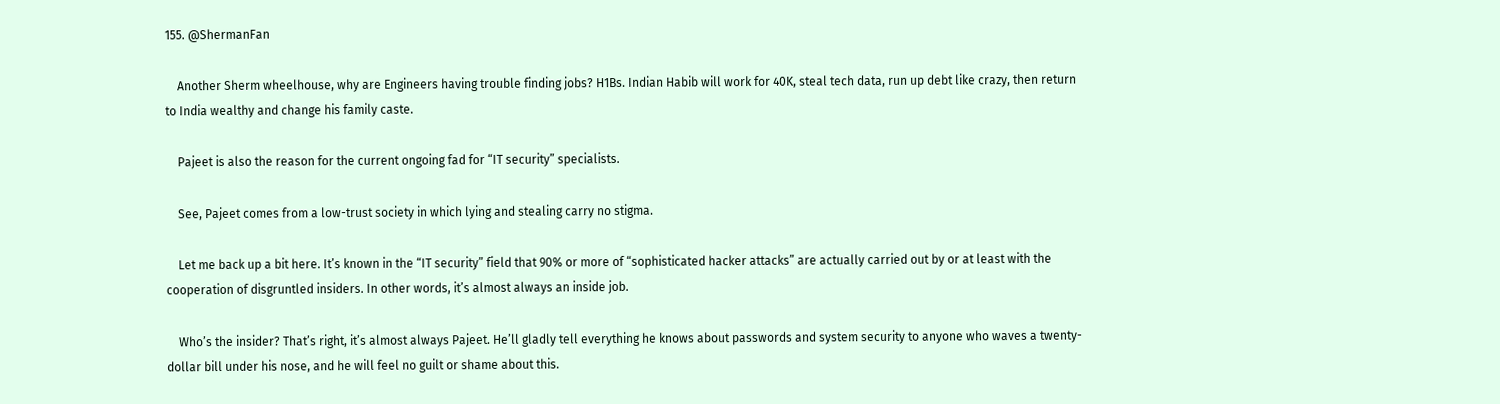155. @ShermanFan

    Another Sherm wheelhouse, why are Engineers having trouble finding jobs? H1Bs. Indian Habib will work for 40K, steal tech data, run up debt like crazy, then return to India wealthy and change his family caste.

    Pajeet is also the reason for the current ongoing fad for “IT security” specialists.

    See, Pajeet comes from a low-trust society in which lying and stealing carry no stigma.

    Let me back up a bit here. It’s known in the “IT security” field that 90% or more of “sophisticated hacker attacks” are actually carried out by or at least with the cooperation of disgruntled insiders. In other words, it’s almost always an inside job.

    Who’s the insider? That’s right, it’s almost always Pajeet. He’ll gladly tell everything he knows about passwords and system security to anyone who waves a twenty-dollar bill under his nose, and he will feel no guilt or shame about this.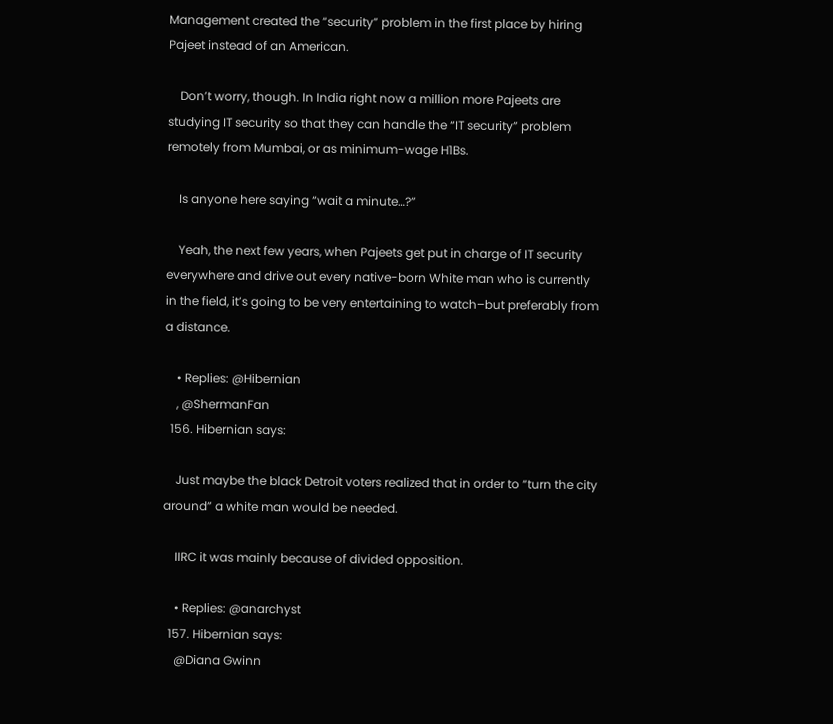Management created the “security” problem in the first place by hiring Pajeet instead of an American.

    Don’t worry, though. In India right now a million more Pajeets are studying IT security so that they can handle the “IT security” problem remotely from Mumbai, or as minimum-wage H1Bs.

    Is anyone here saying “wait a minute…?”

    Yeah, the next few years, when Pajeets get put in charge of IT security everywhere and drive out every native-born White man who is currently in the field, it’s going to be very entertaining to watch–but preferably from a distance.

    • Replies: @Hibernian
    , @ShermanFan
  156. Hibernian says:

    Just maybe the black Detroit voters realized that in order to “turn the city around” a white man would be needed.

    IIRC it was mainly because of divided opposition.

    • Replies: @anarchyst
  157. Hibernian says:
    @Diana Gwinn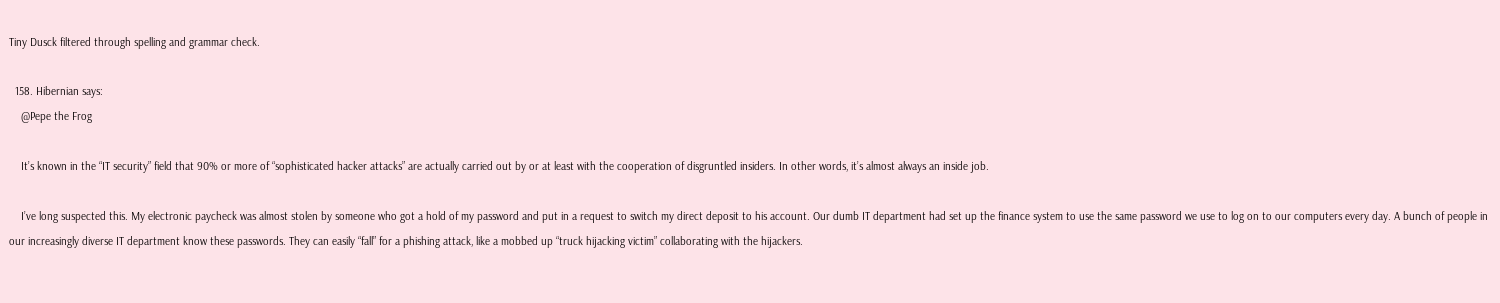Tiny Dusck filtered through spelling and grammar check.

  158. Hibernian says:
    @Pepe the Frog

    It’s known in the “IT security” field that 90% or more of “sophisticated hacker attacks” are actually carried out by or at least with the cooperation of disgruntled insiders. In other words, it’s almost always an inside job.

    I’ve long suspected this. My electronic paycheck was almost stolen by someone who got a hold of my password and put in a request to switch my direct deposit to his account. Our dumb IT department had set up the finance system to use the same password we use to log on to our computers every day. A bunch of people in our increasingly diverse IT department know these passwords. They can easily “fall” for a phishing attack, like a mobbed up “truck hijacking victim” collaborating with the hijackers.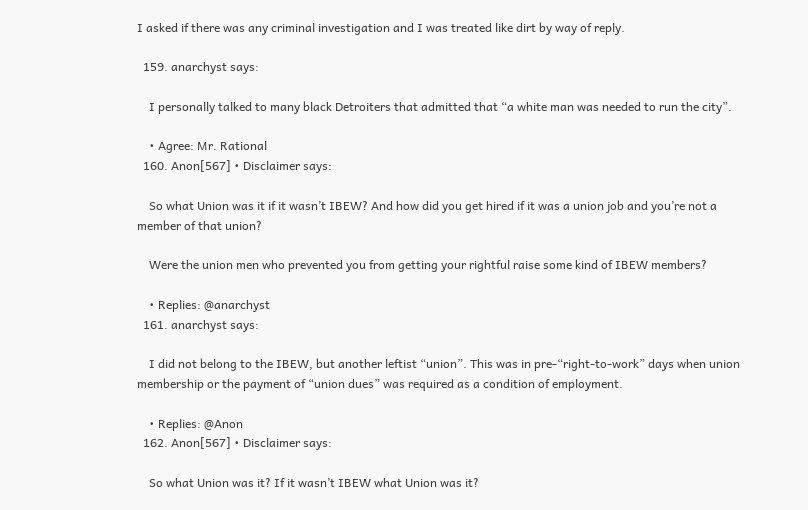I asked if there was any criminal investigation and I was treated like dirt by way of reply.

  159. anarchyst says:

    I personally talked to many black Detroiters that admitted that “a white man was needed to run the city”.

    • Agree: Mr. Rational
  160. Anon[567] • Disclaimer says:

    So what Union was it if it wasn’t IBEW? And how did you get hired if it was a union job and you’re not a member of that union?

    Were the union men who prevented you from getting your rightful raise some kind of IBEW members?

    • Replies: @anarchyst
  161. anarchyst says:

    I did not belong to the IBEW, but another leftist “union”. This was in pre-“right-to-work” days when union membership or the payment of “union dues” was required as a condition of employment.

    • Replies: @Anon
  162. Anon[567] • Disclaimer says:

    So what Union was it? If it wasn’t IBEW what Union was it?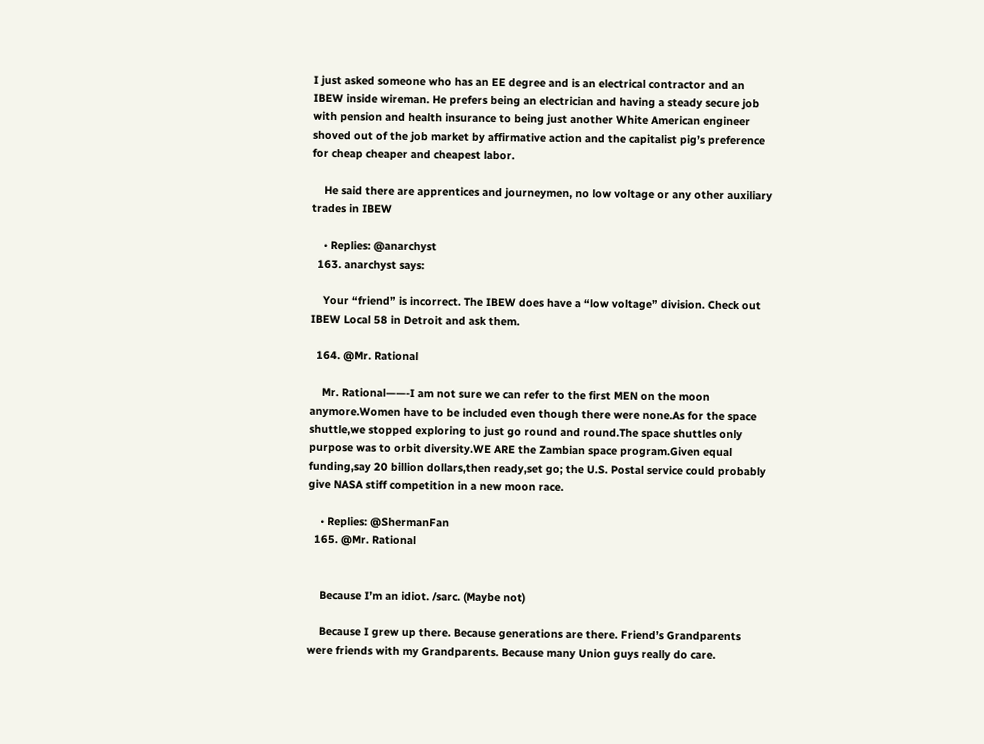I just asked someone who has an EE degree and is an electrical contractor and an IBEW inside wireman. He prefers being an electrician and having a steady secure job with pension and health insurance to being just another White American engineer shoved out of the job market by affirmative action and the capitalist pig’s preference for cheap cheaper and cheapest labor.

    He said there are apprentices and journeymen, no low voltage or any other auxiliary trades in IBEW

    • Replies: @anarchyst
  163. anarchyst says:

    Your “friend” is incorrect. The IBEW does have a “low voltage” division. Check out IBEW Local 58 in Detroit and ask them.

  164. @Mr. Rational

    Mr. Rational——-I am not sure we can refer to the first MEN on the moon anymore.Women have to be included even though there were none.As for the space shuttle,we stopped exploring to just go round and round.The space shuttles only purpose was to orbit diversity.WE ARE the Zambian space program.Given equal funding,say 20 billion dollars,then ready,set go; the U.S. Postal service could probably give NASA stiff competition in a new moon race.

    • Replies: @ShermanFan
  165. @Mr. Rational


    Because I’m an idiot. /sarc. (Maybe not)

    Because I grew up there. Because generations are there. Friend’s Grandparents were friends with my Grandparents. Because many Union guys really do care.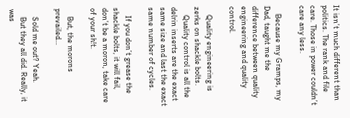It isn’t much different than politics. The rank and file care. Those in power couldn’t care any less.

    Because my Gramps, my Dad, taught me the difference between quality engineering and quality control.

    Quality engineering is zerks on shackle bolts.
    Quality control is all the delrin inserts are the exact same size and last the exact same number of cycles.

    If you don’t grease the shackle bolts, it will fail, don’t be a moron, take care of your sh!t.

    But, the morons prevailed…

    Sold me out? Yeah.
    But they all did. Really, it was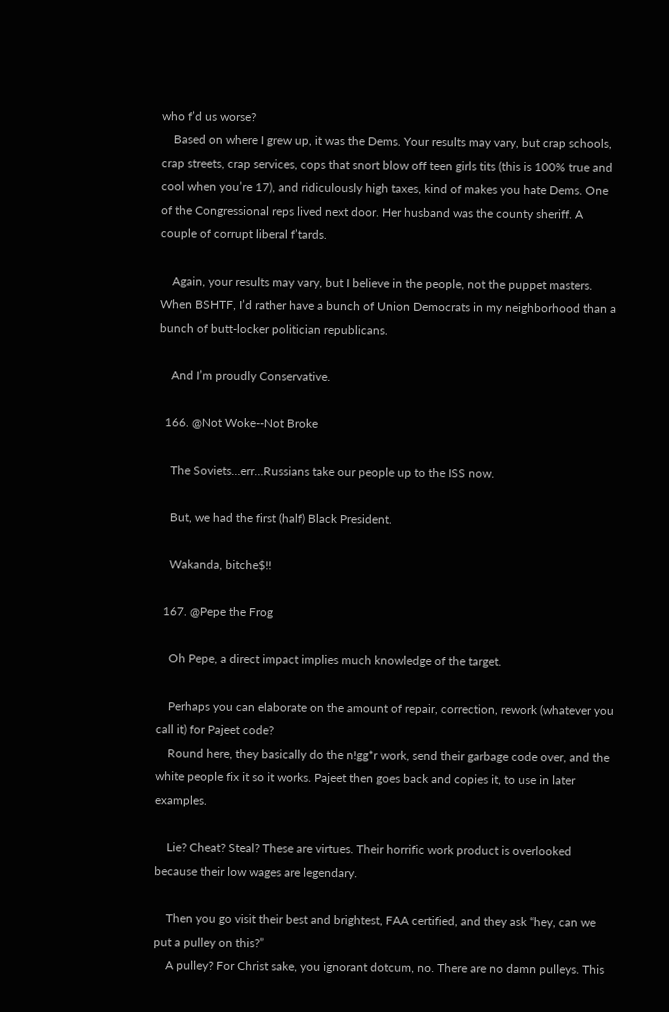who f’d us worse?
    Based on where I grew up, it was the Dems. Your results may vary, but crap schools, crap streets, crap services, cops that snort blow off teen girls tits (this is 100% true and cool when you’re 17), and ridiculously high taxes, kind of makes you hate Dems. One of the Congressional reps lived next door. Her husband was the county sheriff. A couple of corrupt liberal f’tards.

    Again, your results may vary, but I believe in the people, not the puppet masters. When BSHTF, I’d rather have a bunch of Union Democrats in my neighborhood than a bunch of butt-locker politician republicans.

    And I’m proudly Conservative.

  166. @Not Woke--Not Broke

    The Soviets…err…Russians take our people up to the ISS now.

    But, we had the first (half) Black President.

    Wakanda, bitche$!!

  167. @Pepe the Frog

    Oh Pepe, a direct impact implies much knowledge of the target.

    Perhaps you can elaborate on the amount of repair, correction, rework (whatever you call it) for Pajeet code?
    Round here, they basically do the n!gg*r work, send their garbage code over, and the white people fix it so it works. Pajeet then goes back and copies it, to use in later examples.

    Lie? Cheat? Steal? These are virtues. Their horrific work product is overlooked because their low wages are legendary.

    Then you go visit their best and brightest, FAA certified, and they ask “hey, can we put a pulley on this?”
    A pulley? For Christ sake, you ignorant dotcum, no. There are no damn pulleys. This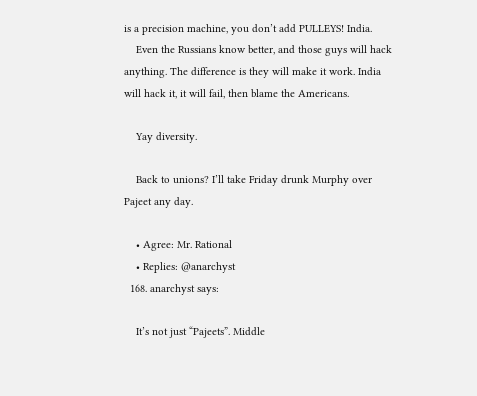is a precision machine, you don’t add PULLEYS! India.
    Even the Russians know better, and those guys will hack anything. The difference is they will make it work. India will hack it, it will fail, then blame the Americans.

    Yay diversity.

    Back to unions? I’ll take Friday drunk Murphy over Pajeet any day.

    • Agree: Mr. Rational
    • Replies: @anarchyst
  168. anarchyst says:

    It’s not just “Pajeets”. Middle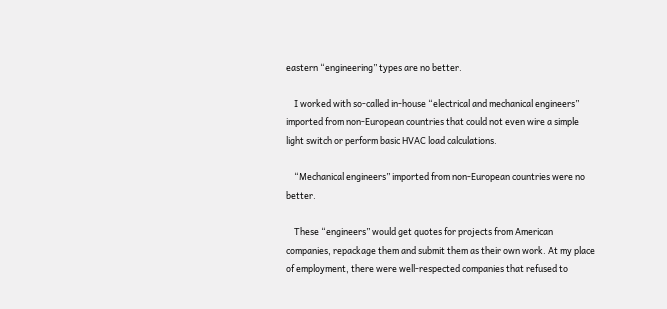eastern “engineering” types are no better.

    I worked with so-called in-house “electrical and mechanical engineers” imported from non-European countries that could not even wire a simple light switch or perform basic HVAC load calculations.

    “Mechanical engineers” imported from non-European countries were no better.

    These “engineers” would get quotes for projects from American companies, repackage them and submit them as their own work. At my place of employment, there were well-respected companies that refused to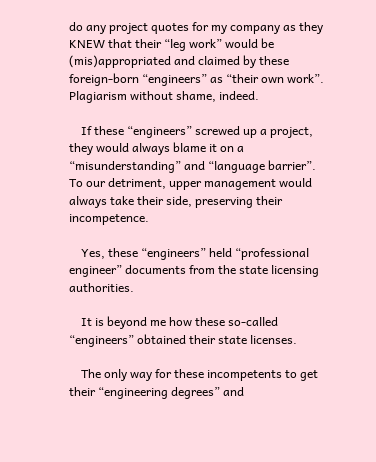do any project quotes for my company as they KNEW that their “leg work” would be (mis)appropriated and claimed by these foreign-born “engineers” as “their own work”. Plagiarism without shame, indeed.

    If these “engineers” screwed up a project, they would always blame it on a “misunderstanding” and “language barrier”. To our detriment, upper management would always take their side, preserving their incompetence.

    Yes, these “engineers” held “professional engineer” documents from the state licensing authorities.

    It is beyond me how these so-called “engineers” obtained their state licenses.

    The only way for these incompetents to get their “engineering degrees” and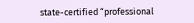state-certified “professional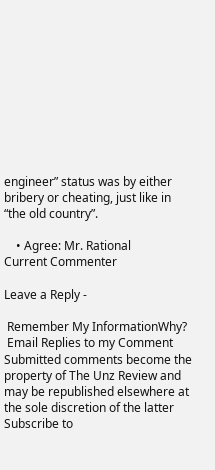engineer” status was by either bribery or cheating, just like in “the old country”.

    • Agree: Mr. Rational
Current Commenter

Leave a Reply -

 Remember My InformationWhy?
 Email Replies to my Comment
Submitted comments become the property of The Unz Review and may be republished elsewhere at the sole discretion of the latter
Subscribe to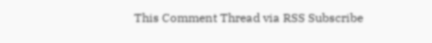This Comment Thread via RSS Subscribe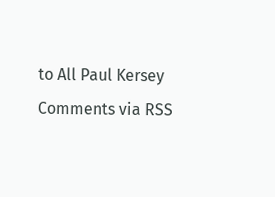to All Paul Kersey Comments via RSS